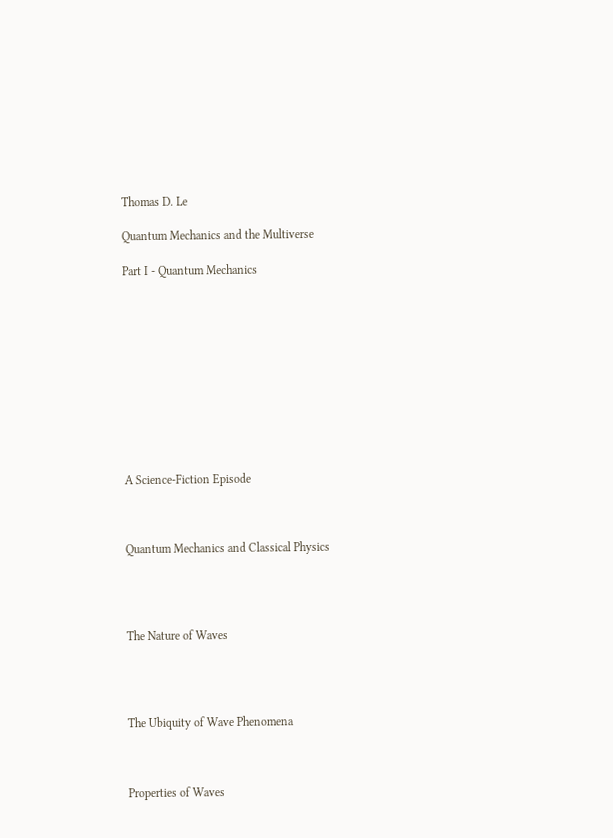Thomas D. Le

Quantum Mechanics and the Multiverse

Part I - Quantum Mechanics











A Science-Fiction Episode



Quantum Mechanics and Classical Physics




The Nature of Waves




The Ubiquity of Wave Phenomena



Properties of Waves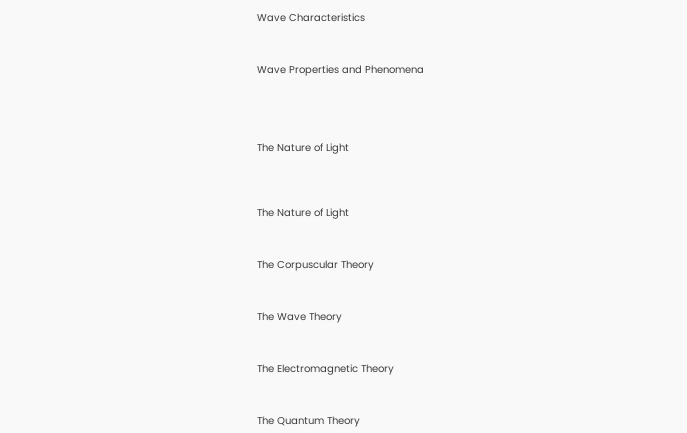Wave Characteristics



Wave Properties and Phenomena





The Nature of Light




The Nature of Light



The Corpuscular Theory



The Wave Theory



The Electromagnetic Theory



The Quantum Theory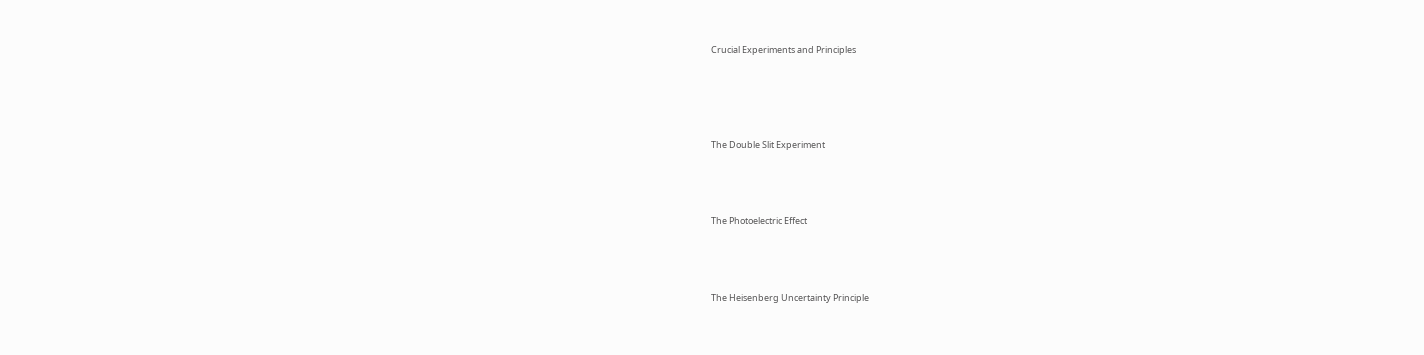Crucial Experiments and Principles




The Double Slit Experiment



The Photoelectric Effect



The Heisenberg Uncertainty Principle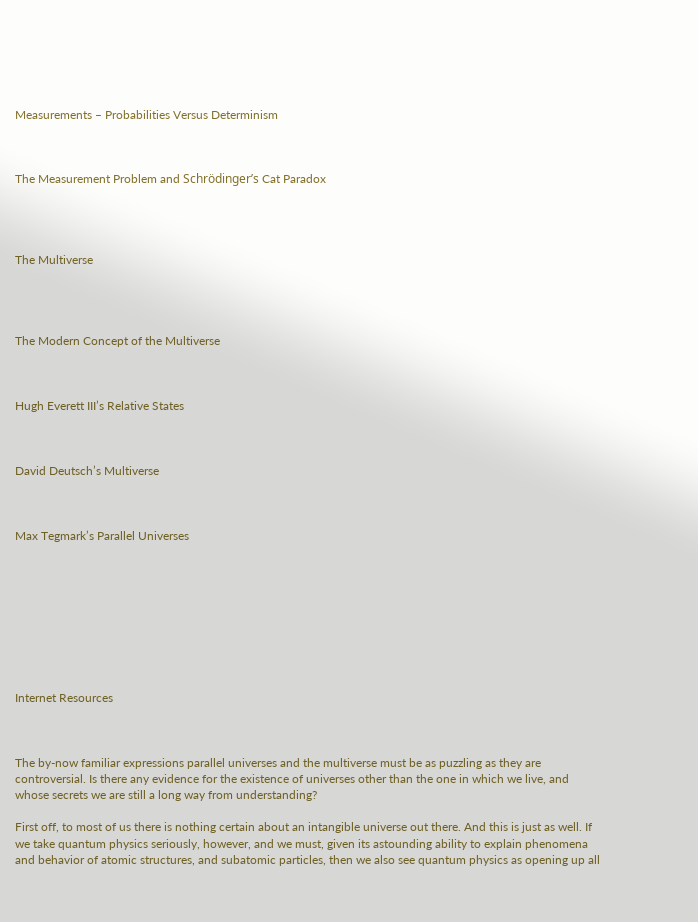Measurements – Probabilities Versus Determinism



The Measurement Problem and Schrödinger’s Cat Paradox




The Multiverse




The Modern Concept of the Multiverse



Hugh Everett III’s Relative States



David Deutsch’s Multiverse



Max Tegmark’s Parallel Universes









Internet Resources



The by-now familiar expressions parallel universes and the multiverse must be as puzzling as they are controversial. Is there any evidence for the existence of universes other than the one in which we live, and whose secrets we are still a long way from understanding?

First off, to most of us there is nothing certain about an intangible universe out there. And this is just as well. If we take quantum physics seriously, however, and we must, given its astounding ability to explain phenomena and behavior of atomic structures, and subatomic particles, then we also see quantum physics as opening up all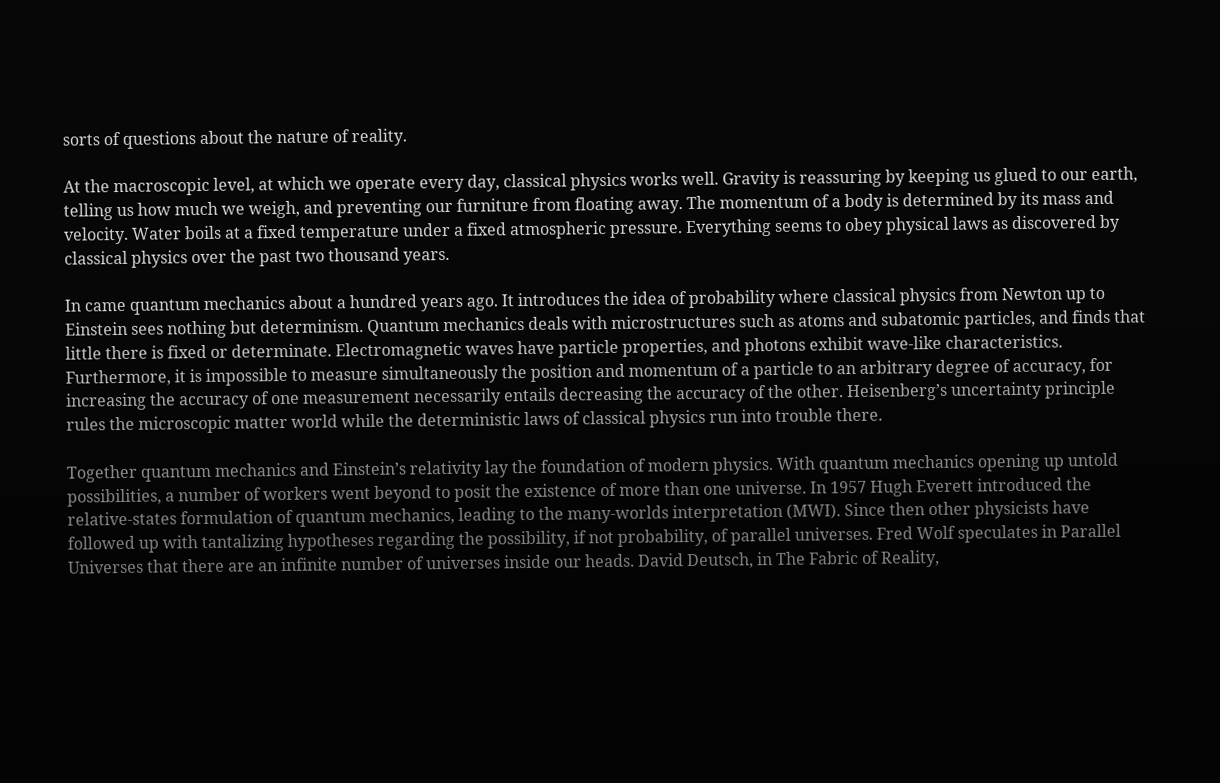sorts of questions about the nature of reality.

At the macroscopic level, at which we operate every day, classical physics works well. Gravity is reassuring by keeping us glued to our earth, telling us how much we weigh, and preventing our furniture from floating away. The momentum of a body is determined by its mass and velocity. Water boils at a fixed temperature under a fixed atmospheric pressure. Everything seems to obey physical laws as discovered by classical physics over the past two thousand years.

In came quantum mechanics about a hundred years ago. It introduces the idea of probability where classical physics from Newton up to Einstein sees nothing but determinism. Quantum mechanics deals with microstructures such as atoms and subatomic particles, and finds that little there is fixed or determinate. Electromagnetic waves have particle properties, and photons exhibit wave-like characteristics. Furthermore, it is impossible to measure simultaneously the position and momentum of a particle to an arbitrary degree of accuracy, for increasing the accuracy of one measurement necessarily entails decreasing the accuracy of the other. Heisenberg’s uncertainty principle rules the microscopic matter world while the deterministic laws of classical physics run into trouble there.

Together quantum mechanics and Einstein’s relativity lay the foundation of modern physics. With quantum mechanics opening up untold possibilities, a number of workers went beyond to posit the existence of more than one universe. In 1957 Hugh Everett introduced the relative-states formulation of quantum mechanics, leading to the many-worlds interpretation (MWI). Since then other physicists have followed up with tantalizing hypotheses regarding the possibility, if not probability, of parallel universes. Fred Wolf speculates in Parallel Universes that there are an infinite number of universes inside our heads. David Deutsch, in The Fabric of Reality,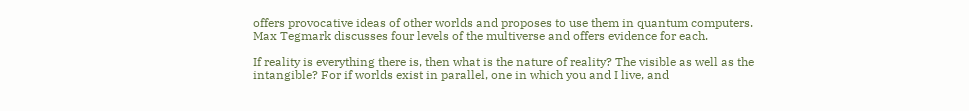offers provocative ideas of other worlds and proposes to use them in quantum computers. Max Tegmark discusses four levels of the multiverse and offers evidence for each.

If reality is everything there is, then what is the nature of reality? The visible as well as the intangible? For if worlds exist in parallel, one in which you and I live, and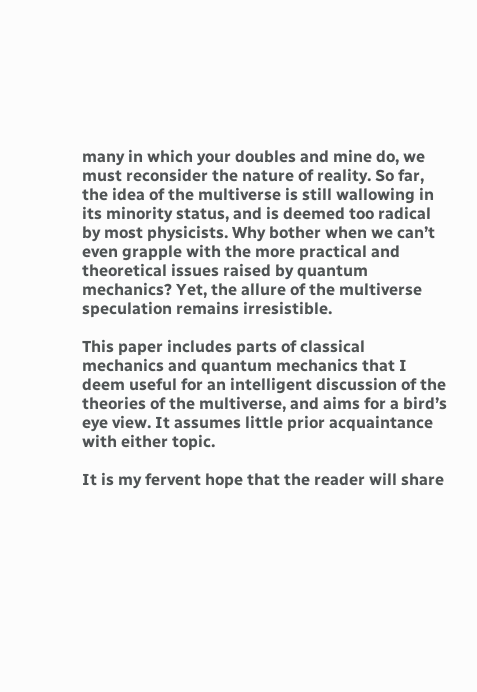many in which your doubles and mine do, we must reconsider the nature of reality. So far, the idea of the multiverse is still wallowing in its minority status, and is deemed too radical by most physicists. Why bother when we can’t even grapple with the more practical and theoretical issues raised by quantum mechanics? Yet, the allure of the multiverse speculation remains irresistible.

This paper includes parts of classical mechanics and quantum mechanics that I deem useful for an intelligent discussion of the theories of the multiverse, and aims for a bird’s eye view. It assumes little prior acquaintance with either topic.

It is my fervent hope that the reader will share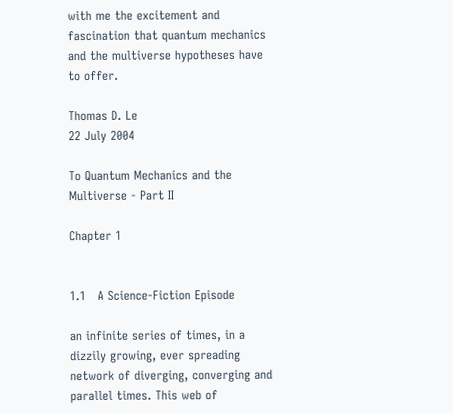with me the excitement and fascination that quantum mechanics and the multiverse hypotheses have to offer.

Thomas D. Le
22 July 2004

To Quantum Mechanics and the Multiverse - Part II

Chapter 1


1.1   A Science-Fiction Episode

an infinite series of times, in a dizzily growing, ever spreading network of diverging, converging and parallel times. This web of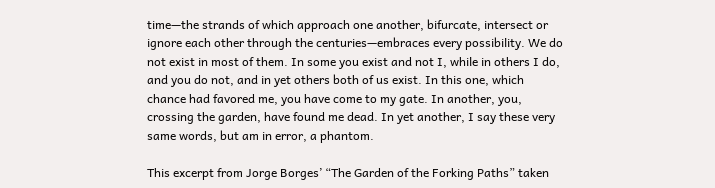time—the strands of which approach one another, bifurcate, intersect or ignore each other through the centuries—embraces every possibility. We do not exist in most of them. In some you exist and not I, while in others I do, and you do not, and in yet others both of us exist. In this one, which chance had favored me, you have come to my gate. In another, you, crossing the garden, have found me dead. In yet another, I say these very same words, but am in error, a phantom.

This excerpt from Jorge Borges’ “The Garden of the Forking Paths” taken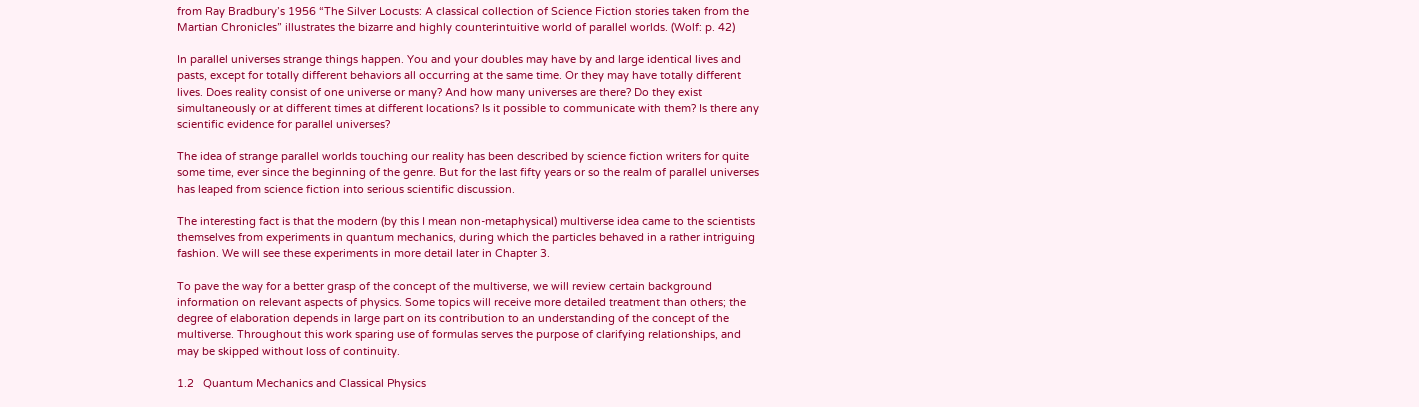from Ray Bradbury’s 1956 “The Silver Locusts: A classical collection of Science Fiction stories taken from the Martian Chronicles” illustrates the bizarre and highly counterintuitive world of parallel worlds. (Wolf: p. 42)

In parallel universes strange things happen. You and your doubles may have by and large identical lives and pasts, except for totally different behaviors all occurring at the same time. Or they may have totally different lives. Does reality consist of one universe or many? And how many universes are there? Do they exist simultaneously or at different times at different locations? Is it possible to communicate with them? Is there any scientific evidence for parallel universes?

The idea of strange parallel worlds touching our reality has been described by science fiction writers for quite some time, ever since the beginning of the genre. But for the last fifty years or so the realm of parallel universes has leaped from science fiction into serious scientific discussion.

The interesting fact is that the modern (by this I mean non-metaphysical) multiverse idea came to the scientists themselves from experiments in quantum mechanics, during which the particles behaved in a rather intriguing fashion. We will see these experiments in more detail later in Chapter 3.

To pave the way for a better grasp of the concept of the multiverse, we will review certain background information on relevant aspects of physics. Some topics will receive more detailed treatment than others; the degree of elaboration depends in large part on its contribution to an understanding of the concept of the multiverse. Throughout this work sparing use of formulas serves the purpose of clarifying relationships, and may be skipped without loss of continuity.

1.2   Quantum Mechanics and Classical Physics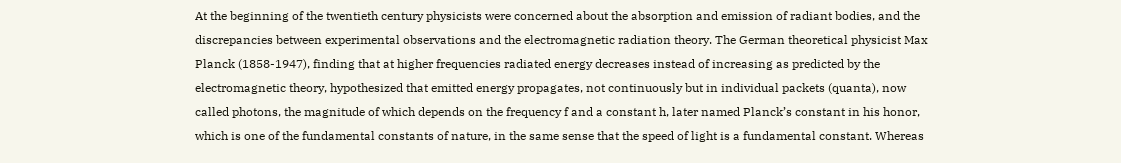At the beginning of the twentieth century physicists were concerned about the absorption and emission of radiant bodies, and the discrepancies between experimental observations and the electromagnetic radiation theory. The German theoretical physicist Max Planck (1858-1947), finding that at higher frequencies radiated energy decreases instead of increasing as predicted by the electromagnetic theory, hypothesized that emitted energy propagates, not continuously but in individual packets (quanta), now called photons, the magnitude of which depends on the frequency f and a constant h, later named Planck’s constant in his honor, which is one of the fundamental constants of nature, in the same sense that the speed of light is a fundamental constant. Whereas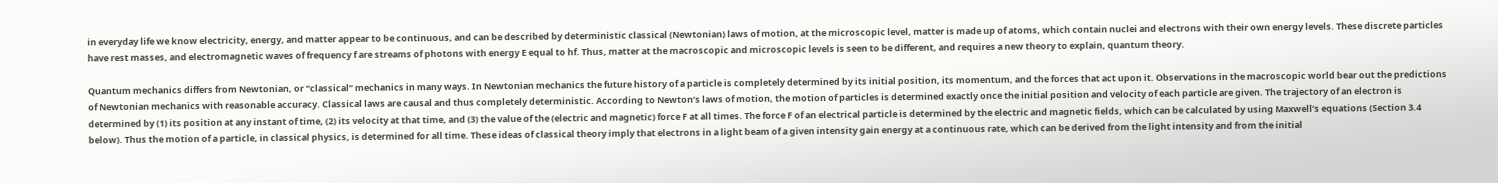in everyday life we know electricity, energy, and matter appear to be continuous, and can be described by deterministic classical (Newtonian) laws of motion, at the microscopic level, matter is made up of atoms, which contain nuclei and electrons with their own energy levels. These discrete particles have rest masses, and electromagnetic waves of frequency f are streams of photons with energy E equal to hf. Thus, matter at the macroscopic and microscopic levels is seen to be different, and requires a new theory to explain, quantum theory.

Quantum mechanics differs from Newtonian, or “classical” mechanics in many ways. In Newtonian mechanics the future history of a particle is completely determined by its initial position, its momentum, and the forces that act upon it. Observations in the macroscopic world bear out the predictions of Newtonian mechanics with reasonable accuracy. Classical laws are causal and thus completely deterministic. According to Newton’s laws of motion, the motion of particles is determined exactly once the initial position and velocity of each particle are given. The trajectory of an electron is determined by (1) its position at any instant of time, (2) its velocity at that time, and (3) the value of the (electric and magnetic) force F at all times. The force F of an electrical particle is determined by the electric and magnetic fields, which can be calculated by using Maxwell’s equations (Section 3.4 below). Thus the motion of a particle, in classical physics, is determined for all time. These ideas of classical theory imply that electrons in a light beam of a given intensity gain energy at a continuous rate, which can be derived from the light intensity and from the initial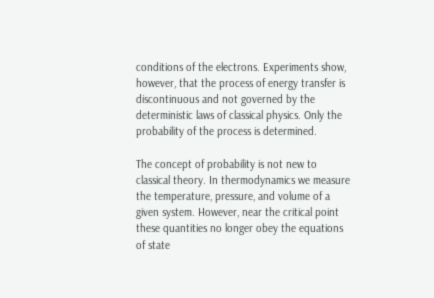conditions of the electrons. Experiments show, however, that the process of energy transfer is discontinuous and not governed by the deterministic laws of classical physics. Only the probability of the process is determined.

The concept of probability is not new to classical theory. In thermodynamics we measure the temperature, pressure, and volume of a given system. However, near the critical point these quantities no longer obey the equations of state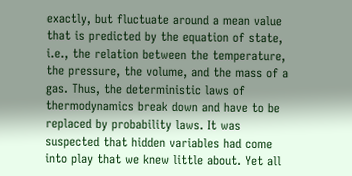exactly, but fluctuate around a mean value that is predicted by the equation of state, i.e., the relation between the temperature, the pressure, the volume, and the mass of a gas. Thus, the deterministic laws of thermodynamics break down and have to be replaced by probability laws. It was suspected that hidden variables had come into play that we knew little about. Yet all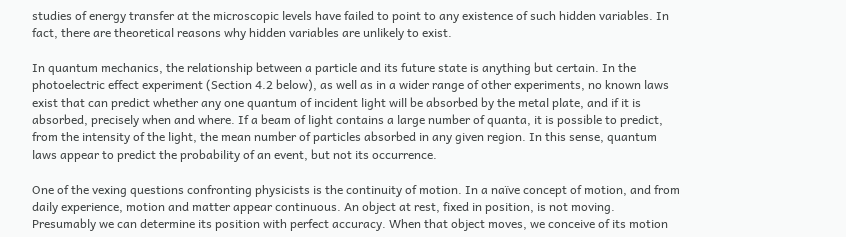studies of energy transfer at the microscopic levels have failed to point to any existence of such hidden variables. In fact, there are theoretical reasons why hidden variables are unlikely to exist.

In quantum mechanics, the relationship between a particle and its future state is anything but certain. In the photoelectric effect experiment (Section 4.2 below), as well as in a wider range of other experiments, no known laws exist that can predict whether any one quantum of incident light will be absorbed by the metal plate, and if it is absorbed, precisely when and where. If a beam of light contains a large number of quanta, it is possible to predict, from the intensity of the light, the mean number of particles absorbed in any given region. In this sense, quantum laws appear to predict the probability of an event, but not its occurrence.

One of the vexing questions confronting physicists is the continuity of motion. In a naïve concept of motion, and from daily experience, motion and matter appear continuous. An object at rest, fixed in position, is not moving. Presumably we can determine its position with perfect accuracy. When that object moves, we conceive of its motion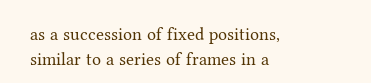as a succession of fixed positions, similar to a series of frames in a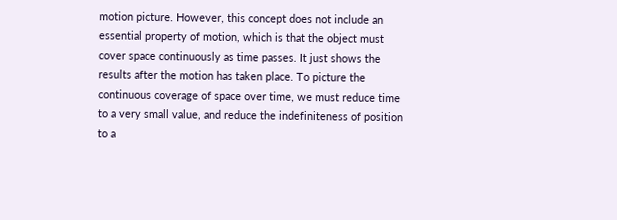motion picture. However, this concept does not include an essential property of motion, which is that the object must cover space continuously as time passes. It just shows the results after the motion has taken place. To picture the continuous coverage of space over time, we must reduce time to a very small value, and reduce the indefiniteness of position to a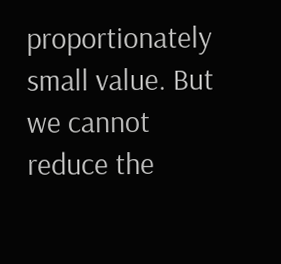proportionately small value. But we cannot reduce the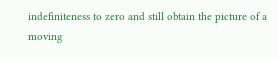indefiniteness to zero and still obtain the picture of a moving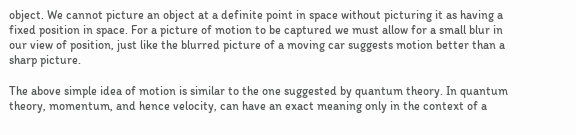object. We cannot picture an object at a definite point in space without picturing it as having a fixed position in space. For a picture of motion to be captured we must allow for a small blur in our view of position, just like the blurred picture of a moving car suggests motion better than a sharp picture.

The above simple idea of motion is similar to the one suggested by quantum theory. In quantum theory, momentum, and hence velocity, can have an exact meaning only in the context of a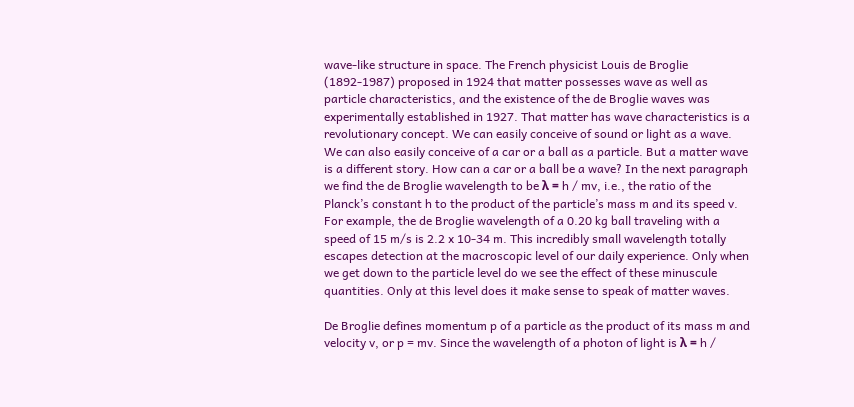wave-like structure in space. The French physicist Louis de Broglie (1892-1987) proposed in 1924 that matter possesses wave as well as particle characteristics, and the existence of the de Broglie waves was experimentally established in 1927. That matter has wave characteristics is a revolutionary concept. We can easily conceive of sound or light as a wave. We can also easily conceive of a car or a ball as a particle. But a matter wave is a different story. How can a car or a ball be a wave? In the next paragraph we find the de Broglie wavelength to be λ = h / mv, i.e., the ratio of the Planck’s constant h to the product of the particle’s mass m and its speed v. For example, the de Broglie wavelength of a 0.20 kg ball traveling with a speed of 15 m/s is 2.2 x 10-34 m. This incredibly small wavelength totally escapes detection at the macroscopic level of our daily experience. Only when we get down to the particle level do we see the effect of these minuscule quantities. Only at this level does it make sense to speak of matter waves.

De Broglie defines momentum p of a particle as the product of its mass m and velocity v, or p = mv. Since the wavelength of a photon of light is λ = h /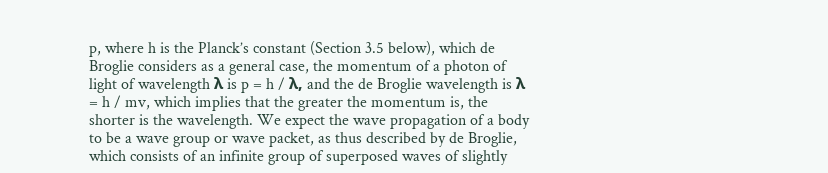p, where h is the Planck’s constant (Section 3.5 below), which de Broglie considers as a general case, the momentum of a photon of light of wavelength λ is p = h / λ, and the de Broglie wavelength is λ = h / mv, which implies that the greater the momentum is, the shorter is the wavelength. We expect the wave propagation of a body to be a wave group or wave packet, as thus described by de Broglie, which consists of an infinite group of superposed waves of slightly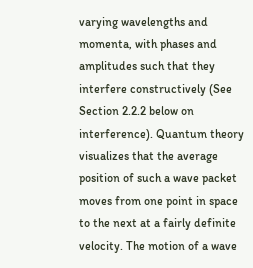varying wavelengths and momenta, with phases and amplitudes such that they interfere constructively (See Section 2.2.2 below on interference). Quantum theory visualizes that the average position of such a wave packet moves from one point in space to the next at a fairly definite velocity. The motion of a wave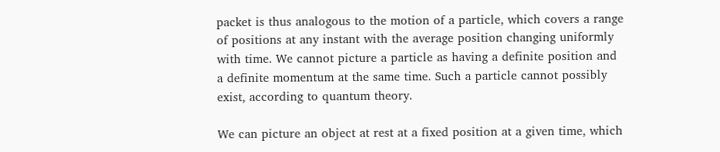packet is thus analogous to the motion of a particle, which covers a range of positions at any instant with the average position changing uniformly with time. We cannot picture a particle as having a definite position and a definite momentum at the same time. Such a particle cannot possibly exist, according to quantum theory.

We can picture an object at rest at a fixed position at a given time, which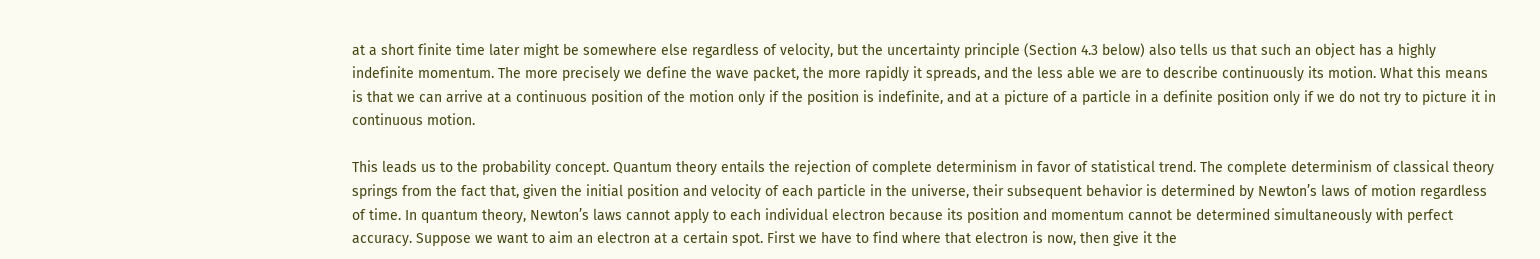at a short finite time later might be somewhere else regardless of velocity, but the uncertainty principle (Section 4.3 below) also tells us that such an object has a highly indefinite momentum. The more precisely we define the wave packet, the more rapidly it spreads, and the less able we are to describe continuously its motion. What this means is that we can arrive at a continuous position of the motion only if the position is indefinite, and at a picture of a particle in a definite position only if we do not try to picture it in continuous motion.

This leads us to the probability concept. Quantum theory entails the rejection of complete determinism in favor of statistical trend. The complete determinism of classical theory springs from the fact that, given the initial position and velocity of each particle in the universe, their subsequent behavior is determined by Newton’s laws of motion regardless of time. In quantum theory, Newton’s laws cannot apply to each individual electron because its position and momentum cannot be determined simultaneously with perfect accuracy. Suppose we want to aim an electron at a certain spot. First we have to find where that electron is now, then give it the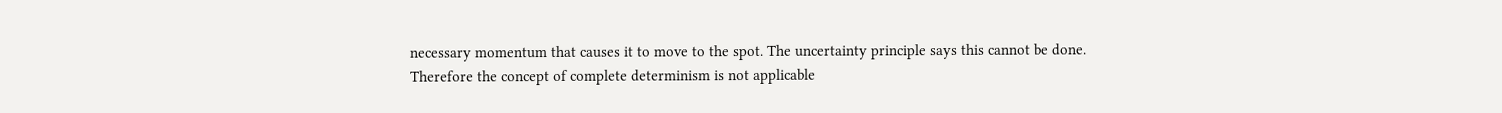necessary momentum that causes it to move to the spot. The uncertainty principle says this cannot be done. Therefore the concept of complete determinism is not applicable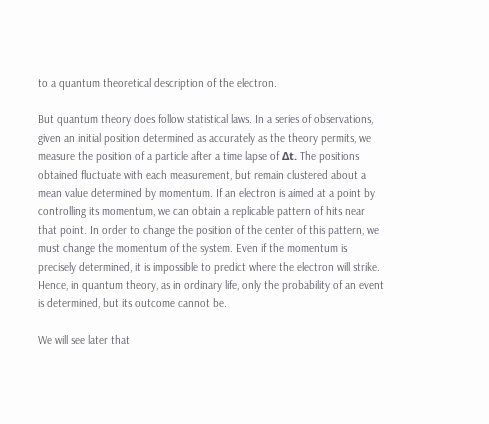to a quantum theoretical description of the electron.

But quantum theory does follow statistical laws. In a series of observations, given an initial position determined as accurately as the theory permits, we measure the position of a particle after a time lapse of Δt. The positions obtained fluctuate with each measurement, but remain clustered about a mean value determined by momentum. If an electron is aimed at a point by controlling its momentum, we can obtain a replicable pattern of hits near that point. In order to change the position of the center of this pattern, we must change the momentum of the system. Even if the momentum is precisely determined, it is impossible to predict where the electron will strike. Hence, in quantum theory, as in ordinary life, only the probability of an event is determined, but its outcome cannot be.

We will see later that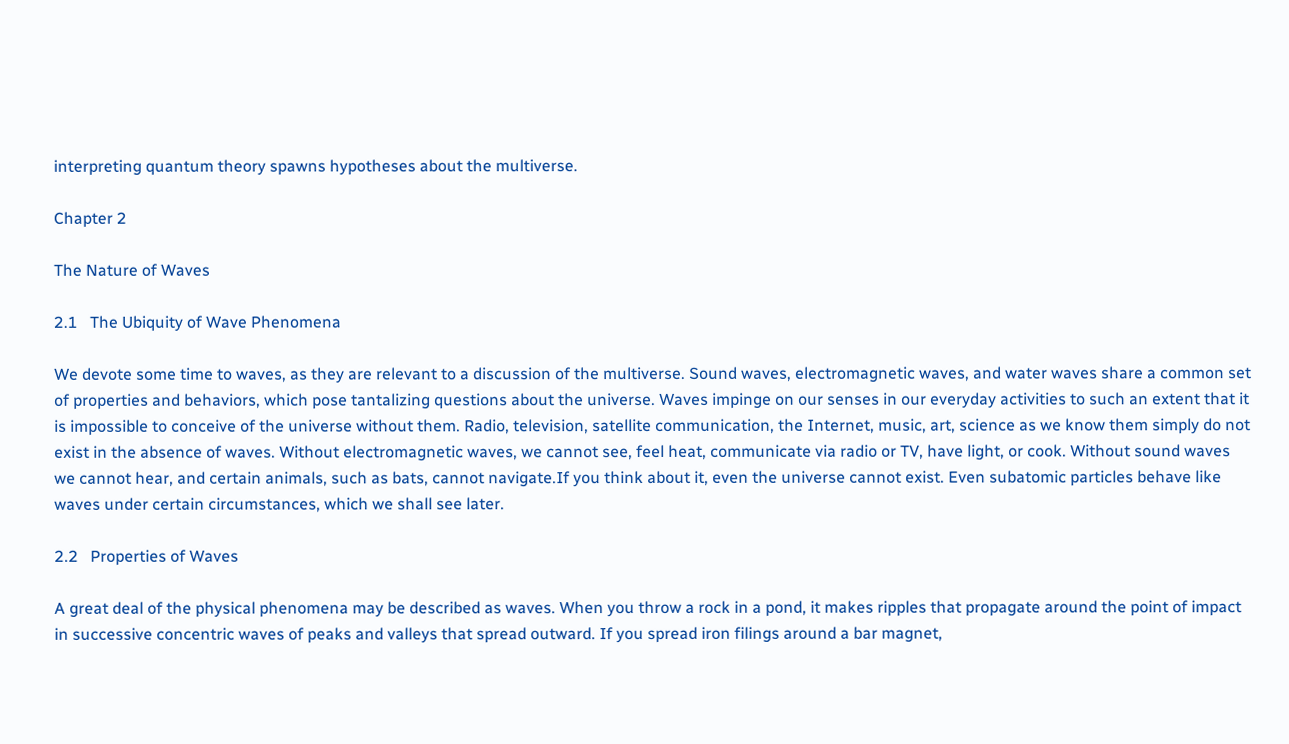interpreting quantum theory spawns hypotheses about the multiverse.

Chapter 2

The Nature of Waves

2.1   The Ubiquity of Wave Phenomena

We devote some time to waves, as they are relevant to a discussion of the multiverse. Sound waves, electromagnetic waves, and water waves share a common set of properties and behaviors, which pose tantalizing questions about the universe. Waves impinge on our senses in our everyday activities to such an extent that it is impossible to conceive of the universe without them. Radio, television, satellite communication, the Internet, music, art, science as we know them simply do not exist in the absence of waves. Without electromagnetic waves, we cannot see, feel heat, communicate via radio or TV, have light, or cook. Without sound waves we cannot hear, and certain animals, such as bats, cannot navigate.If you think about it, even the universe cannot exist. Even subatomic particles behave like waves under certain circumstances, which we shall see later.

2.2   Properties of Waves

A great deal of the physical phenomena may be described as waves. When you throw a rock in a pond, it makes ripples that propagate around the point of impact in successive concentric waves of peaks and valleys that spread outward. If you spread iron filings around a bar magnet,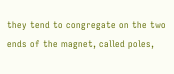they tend to congregate on the two ends of the magnet, called poles,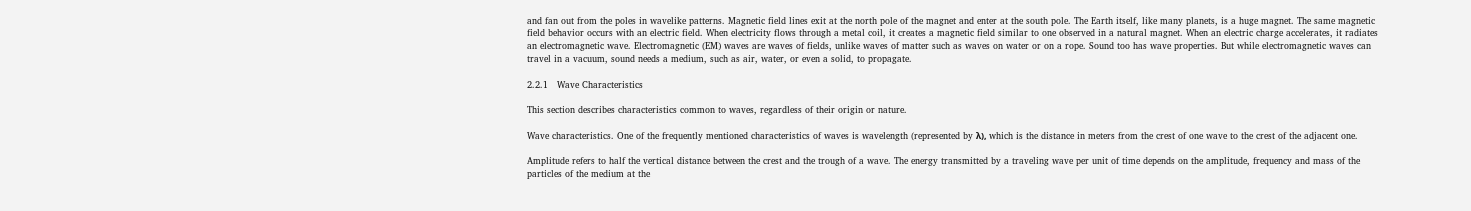and fan out from the poles in wavelike patterns. Magnetic field lines exit at the north pole of the magnet and enter at the south pole. The Earth itself, like many planets, is a huge magnet. The same magnetic field behavior occurs with an electric field. When electricity flows through a metal coil, it creates a magnetic field similar to one observed in a natural magnet. When an electric charge accelerates, it radiates an electromagnetic wave. Electromagnetic (EM) waves are waves of fields, unlike waves of matter such as waves on water or on a rope. Sound too has wave properties. But while electromagnetic waves can travel in a vacuum, sound needs a medium, such as air, water, or even a solid, to propagate.

2.2.1   Wave Characteristics

This section describes characteristics common to waves, regardless of their origin or nature.

Wave characteristics. One of the frequently mentioned characteristics of waves is wavelength (represented by λ), which is the distance in meters from the crest of one wave to the crest of the adjacent one.

Amplitude refers to half the vertical distance between the crest and the trough of a wave. The energy transmitted by a traveling wave per unit of time depends on the amplitude, frequency and mass of the particles of the medium at the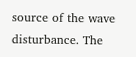source of the wave disturbance. The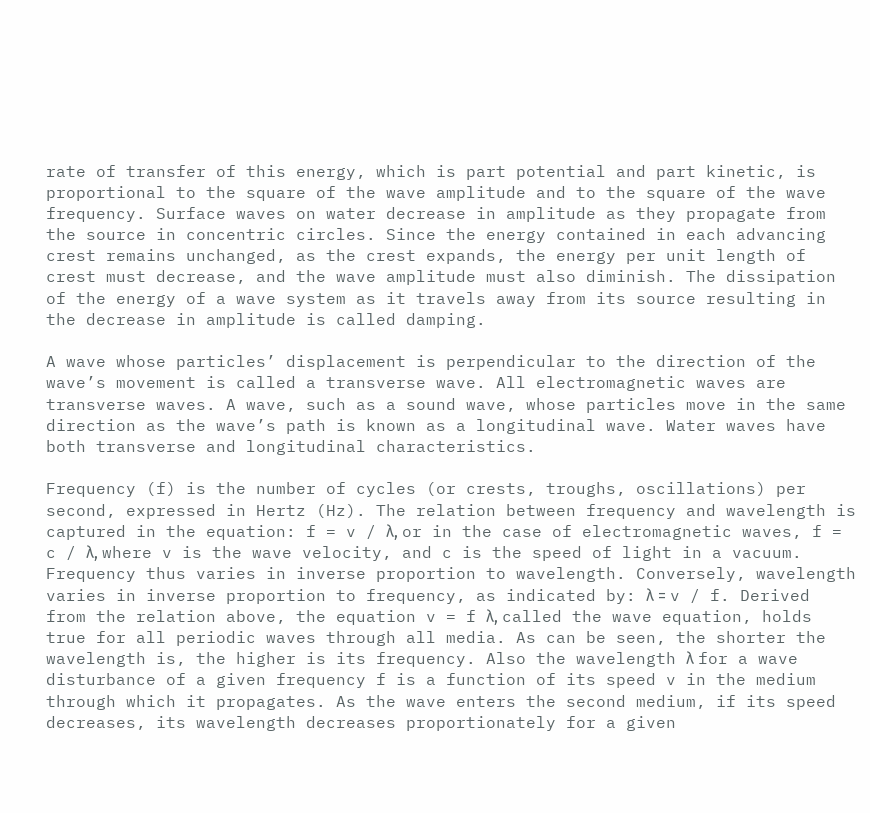rate of transfer of this energy, which is part potential and part kinetic, is proportional to the square of the wave amplitude and to the square of the wave frequency. Surface waves on water decrease in amplitude as they propagate from the source in concentric circles. Since the energy contained in each advancing crest remains unchanged, as the crest expands, the energy per unit length of crest must decrease, and the wave amplitude must also diminish. The dissipation of the energy of a wave system as it travels away from its source resulting in the decrease in amplitude is called damping.

A wave whose particles’ displacement is perpendicular to the direction of the wave’s movement is called a transverse wave. All electromagnetic waves are transverse waves. A wave, such as a sound wave, whose particles move in the same direction as the wave’s path is known as a longitudinal wave. Water waves have both transverse and longitudinal characteristics.

Frequency (f) is the number of cycles (or crests, troughs, oscillations) per second, expressed in Hertz (Hz). The relation between frequency and wavelength is captured in the equation: f = v / λ, or in the case of electromagnetic waves, f = c / λ, where v is the wave velocity, and c is the speed of light in a vacuum. Frequency thus varies in inverse proportion to wavelength. Conversely, wavelength varies in inverse proportion to frequency, as indicated by: λ = v / f. Derived from the relation above, the equation v = f λ, called the wave equation, holds true for all periodic waves through all media. As can be seen, the shorter the wavelength is, the higher is its frequency. Also the wavelength λ for a wave disturbance of a given frequency f is a function of its speed v in the medium through which it propagates. As the wave enters the second medium, if its speed decreases, its wavelength decreases proportionately for a given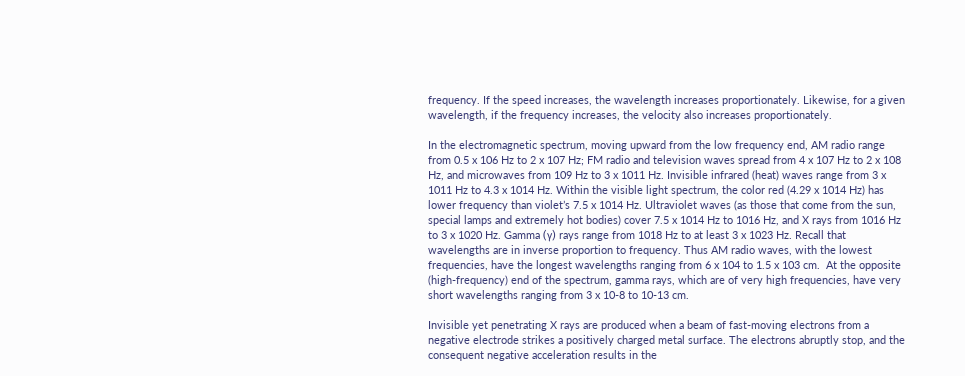frequency. If the speed increases, the wavelength increases proportionately. Likewise, for a given wavelength, if the frequency increases, the velocity also increases proportionately.

In the electromagnetic spectrum, moving upward from the low frequency end, AM radio range from 0.5 x 106 Hz to 2 x 107 Hz; FM radio and television waves spread from 4 x 107 Hz to 2 x 108 Hz, and microwaves from 109 Hz to 3 x 1011 Hz. Invisible infrared (heat) waves range from 3 x 1011 Hz to 4.3 x 1014 Hz. Within the visible light spectrum, the color red (4.29 x 1014 Hz) has lower frequency than violet’s 7.5 x 1014 Hz. Ultraviolet waves (as those that come from the sun, special lamps and extremely hot bodies) cover 7.5 x 1014 Hz to 1016 Hz, and X rays from 1016 Hz to 3 x 1020 Hz. Gamma (γ) rays range from 1018 Hz to at least 3 x 1023 Hz. Recall that wavelengths are in inverse proportion to frequency. Thus AM radio waves, with the lowest frequencies, have the longest wavelengths ranging from 6 x 104 to 1.5 x 103 cm.  At the opposite (high-frequency) end of the spectrum, gamma rays, which are of very high frequencies, have very short wavelengths ranging from 3 x 10-8 to 10-13 cm.

Invisible yet penetrating X rays are produced when a beam of fast-moving electrons from a negative electrode strikes a positively charged metal surface. The electrons abruptly stop, and the consequent negative acceleration results in the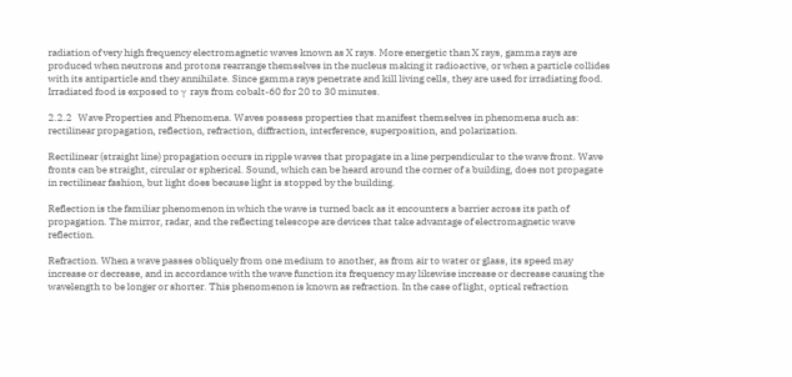radiation of very high frequency electromagnetic waves known as X rays. More energetic than X rays, gamma rays are produced when neutrons and protons rearrange themselves in the nucleus making it radioactive, or when a particle collides with its antiparticle and they annihilate. Since gamma rays penetrate and kill living cells, they are used for irradiating food. Irradiated food is exposed to γ rays from cobalt-60 for 20 to 30 minutes.

2.2.2   Wave Properties and Phenomena. Waves possess properties that manifest themselves in phenomena such as: rectilinear propagation, reflection, refraction, diffraction, interference, superposition, and polarization.

Rectilinear (straight line) propagation occurs in ripple waves that propagate in a line perpendicular to the wave front. Wave fronts can be straight, circular or spherical. Sound, which can be heard around the corner of a building, does not propagate in rectilinear fashion, but light does because light is stopped by the building.

Reflection is the familiar phenomenon in which the wave is turned back as it encounters a barrier across its path of propagation. The mirror, radar, and the reflecting telescope are devices that take advantage of electromagnetic wave reflection.

Refraction. When a wave passes obliquely from one medium to another, as from air to water or glass, its speed may increase or decrease, and in accordance with the wave function its frequency may likewise increase or decrease causing the wavelength to be longer or shorter. This phenomenon is known as refraction. In the case of light, optical refraction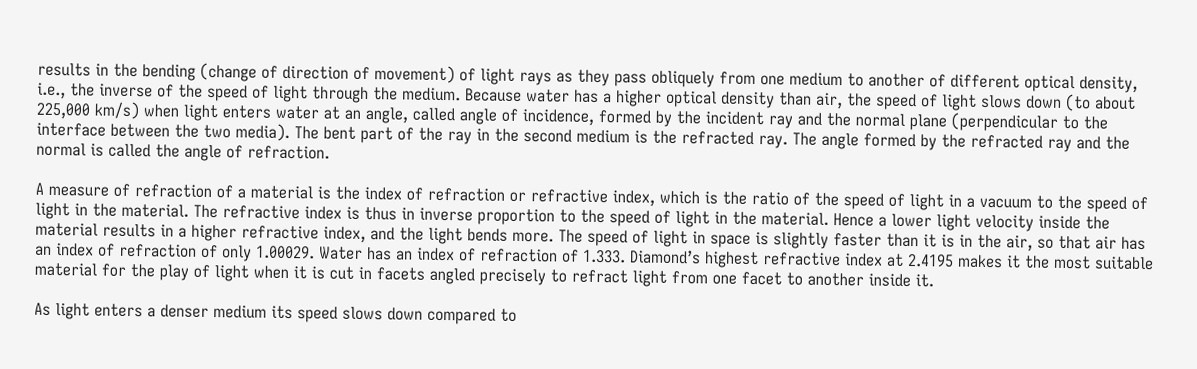results in the bending (change of direction of movement) of light rays as they pass obliquely from one medium to another of different optical density, i.e., the inverse of the speed of light through the medium. Because water has a higher optical density than air, the speed of light slows down (to about 225,000 km/s) when light enters water at an angle, called angle of incidence, formed by the incident ray and the normal plane (perpendicular to the interface between the two media). The bent part of the ray in the second medium is the refracted ray. The angle formed by the refracted ray and the normal is called the angle of refraction.

A measure of refraction of a material is the index of refraction or refractive index, which is the ratio of the speed of light in a vacuum to the speed of light in the material. The refractive index is thus in inverse proportion to the speed of light in the material. Hence a lower light velocity inside the material results in a higher refractive index, and the light bends more. The speed of light in space is slightly faster than it is in the air, so that air has an index of refraction of only 1.00029. Water has an index of refraction of 1.333. Diamond’s highest refractive index at 2.4195 makes it the most suitable material for the play of light when it is cut in facets angled precisely to refract light from one facet to another inside it.

As light enters a denser medium its speed slows down compared to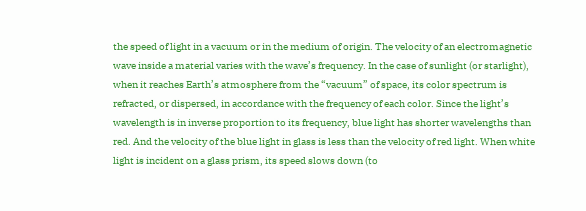the speed of light in a vacuum or in the medium of origin. The velocity of an electromagnetic wave inside a material varies with the wave’s frequency. In the case of sunlight (or starlight), when it reaches Earth’s atmosphere from the “vacuum” of space, its color spectrum is refracted, or dispersed, in accordance with the frequency of each color. Since the light’s wavelength is in inverse proportion to its frequency, blue light has shorter wavelengths than red. And the velocity of the blue light in glass is less than the velocity of red light. When white light is incident on a glass prism, its speed slows down (to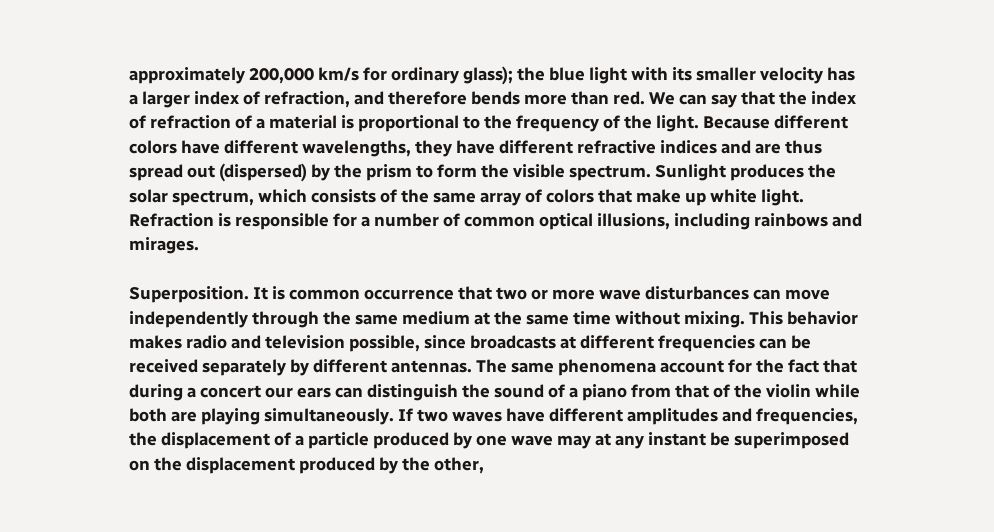approximately 200,000 km/s for ordinary glass); the blue light with its smaller velocity has a larger index of refraction, and therefore bends more than red. We can say that the index of refraction of a material is proportional to the frequency of the light. Because different colors have different wavelengths, they have different refractive indices and are thus spread out (dispersed) by the prism to form the visible spectrum. Sunlight produces the solar spectrum, which consists of the same array of colors that make up white light. Refraction is responsible for a number of common optical illusions, including rainbows and mirages.

Superposition. It is common occurrence that two or more wave disturbances can move independently through the same medium at the same time without mixing. This behavior makes radio and television possible, since broadcasts at different frequencies can be received separately by different antennas. The same phenomena account for the fact that during a concert our ears can distinguish the sound of a piano from that of the violin while both are playing simultaneously. If two waves have different amplitudes and frequencies, the displacement of a particle produced by one wave may at any instant be superimposed on the displacement produced by the other,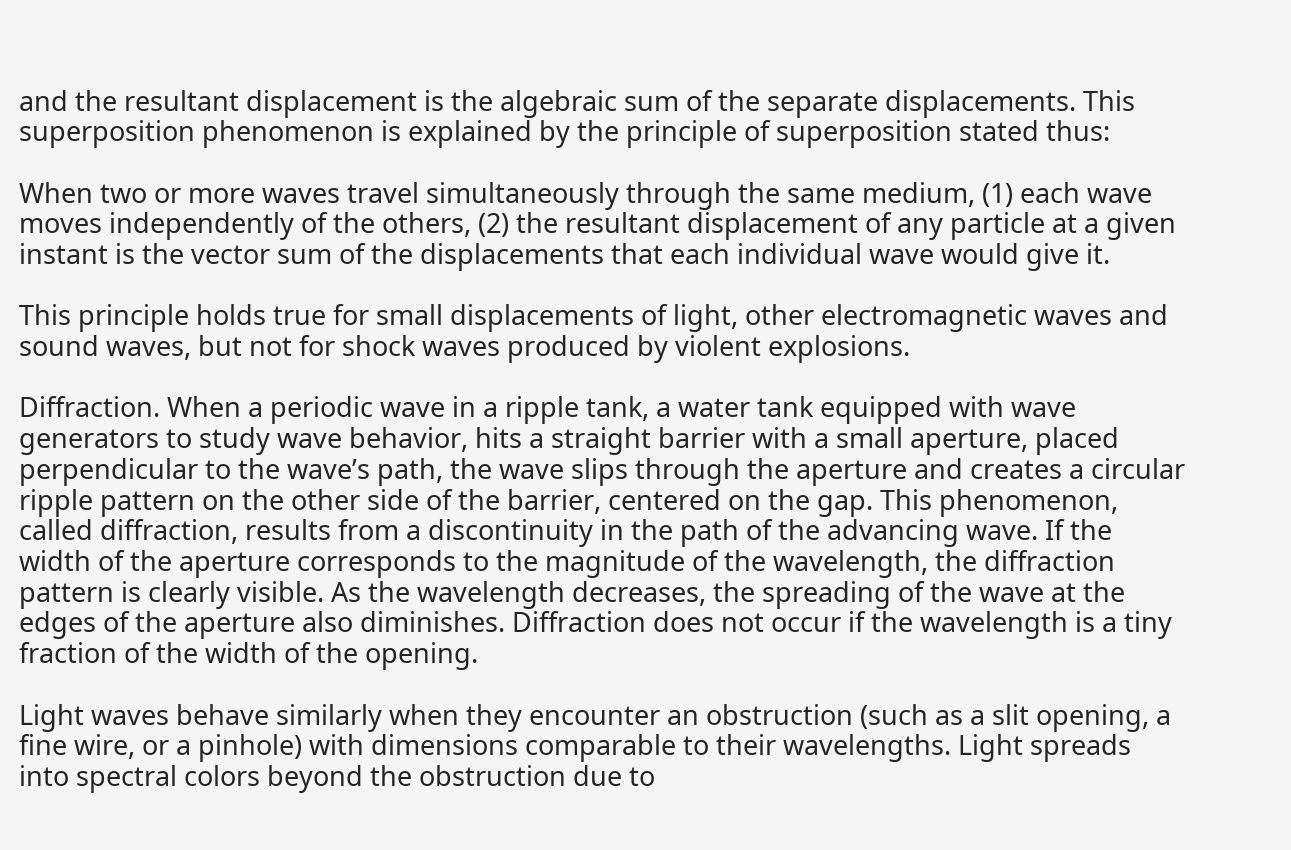and the resultant displacement is the algebraic sum of the separate displacements. This superposition phenomenon is explained by the principle of superposition stated thus:

When two or more waves travel simultaneously through the same medium, (1) each wave moves independently of the others, (2) the resultant displacement of any particle at a given instant is the vector sum of the displacements that each individual wave would give it.

This principle holds true for small displacements of light, other electromagnetic waves and sound waves, but not for shock waves produced by violent explosions.

Diffraction. When a periodic wave in a ripple tank, a water tank equipped with wave generators to study wave behavior, hits a straight barrier with a small aperture, placed perpendicular to the wave’s path, the wave slips through the aperture and creates a circular ripple pattern on the other side of the barrier, centered on the gap. This phenomenon, called diffraction, results from a discontinuity in the path of the advancing wave. If the width of the aperture corresponds to the magnitude of the wavelength, the diffraction pattern is clearly visible. As the wavelength decreases, the spreading of the wave at the edges of the aperture also diminishes. Diffraction does not occur if the wavelength is a tiny fraction of the width of the opening.

Light waves behave similarly when they encounter an obstruction (such as a slit opening, a fine wire, or a pinhole) with dimensions comparable to their wavelengths. Light spreads into spectral colors beyond the obstruction due to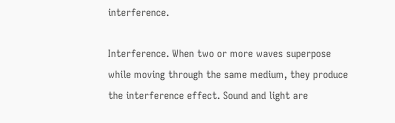interference.

Interference. When two or more waves superpose while moving through the same medium, they produce the interference effect. Sound and light are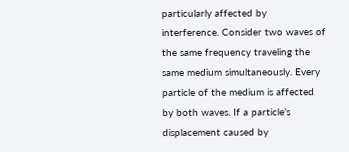particularly affected by interference. Consider two waves of the same frequency traveling the same medium simultaneously. Every particle of the medium is affected by both waves. If a particle’s displacement caused by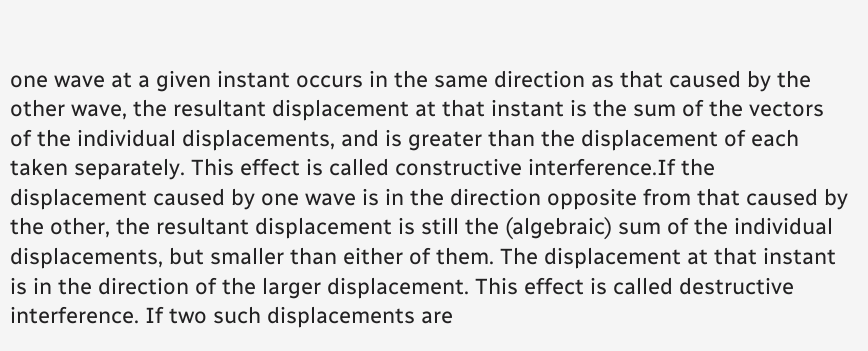one wave at a given instant occurs in the same direction as that caused by the other wave, the resultant displacement at that instant is the sum of the vectors of the individual displacements, and is greater than the displacement of each taken separately. This effect is called constructive interference.If the displacement caused by one wave is in the direction opposite from that caused by the other, the resultant displacement is still the (algebraic) sum of the individual displacements, but smaller than either of them. The displacement at that instant is in the direction of the larger displacement. This effect is called destructive interference. If two such displacements are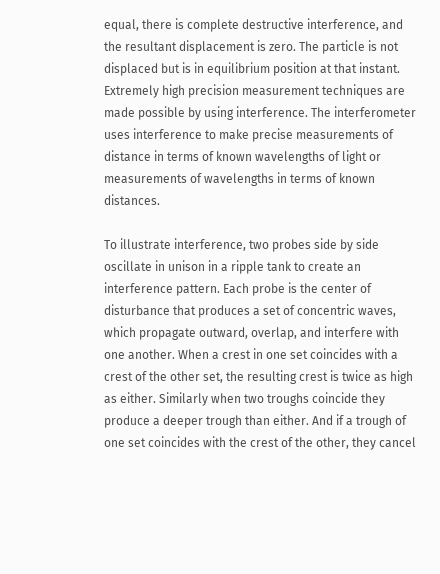equal, there is complete destructive interference, and the resultant displacement is zero. The particle is not displaced but is in equilibrium position at that instant. Extremely high precision measurement techniques are made possible by using interference. The interferometer uses interference to make precise measurements of distance in terms of known wavelengths of light or measurements of wavelengths in terms of known distances.

To illustrate interference, two probes side by side oscillate in unison in a ripple tank to create an interference pattern. Each probe is the center of disturbance that produces a set of concentric waves, which propagate outward, overlap, and interfere with one another. When a crest in one set coincides with a crest of the other set, the resulting crest is twice as high as either. Similarly when two troughs coincide they produce a deeper trough than either. And if a trough of one set coincides with the crest of the other, they cancel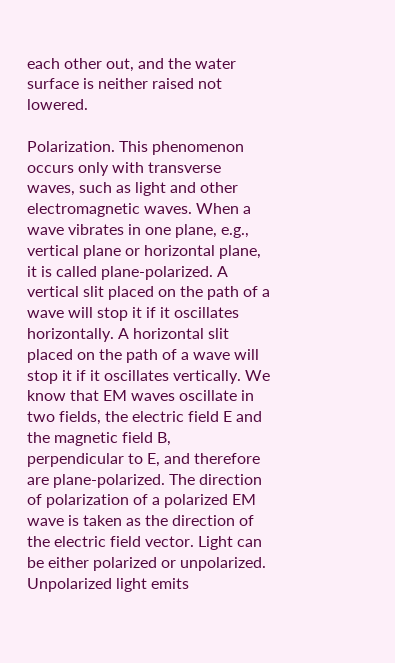each other out, and the water surface is neither raised not lowered.

Polarization. This phenomenon occurs only with transverse waves, such as light and other electromagnetic waves. When a wave vibrates in one plane, e.g., vertical plane or horizontal plane, it is called plane-polarized. A vertical slit placed on the path of a wave will stop it if it oscillates horizontally. A horizontal slit placed on the path of a wave will stop it if it oscillates vertically. We know that EM waves oscillate in two fields, the electric field E and the magnetic field B, perpendicular to E, and therefore are plane-polarized. The direction of polarization of a polarized EM wave is taken as the direction of the electric field vector. Light can be either polarized or unpolarized. Unpolarized light emits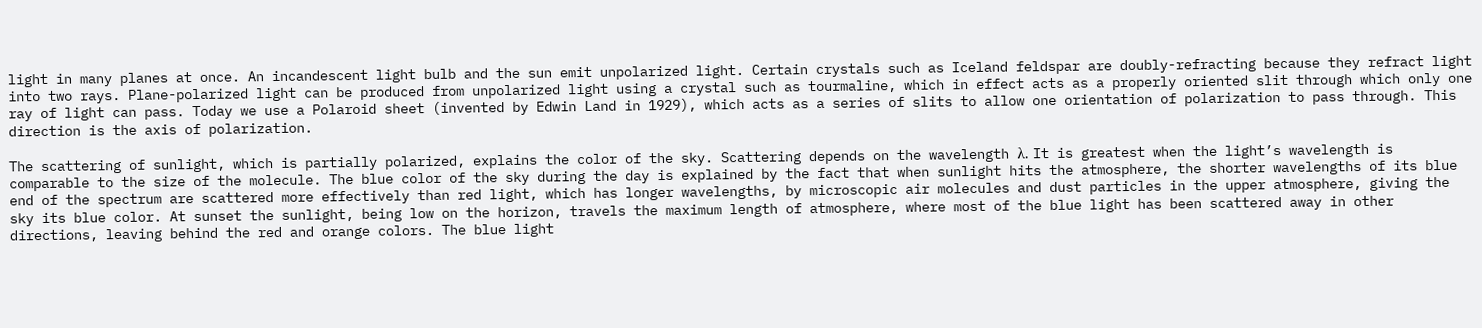light in many planes at once. An incandescent light bulb and the sun emit unpolarized light. Certain crystals such as Iceland feldspar are doubly-refracting because they refract light into two rays. Plane-polarized light can be produced from unpolarized light using a crystal such as tourmaline, which in effect acts as a properly oriented slit through which only one ray of light can pass. Today we use a Polaroid sheet (invented by Edwin Land in 1929), which acts as a series of slits to allow one orientation of polarization to pass through. This direction is the axis of polarization.

The scattering of sunlight, which is partially polarized, explains the color of the sky. Scattering depends on the wavelength λ. It is greatest when the light’s wavelength is comparable to the size of the molecule. The blue color of the sky during the day is explained by the fact that when sunlight hits the atmosphere, the shorter wavelengths of its blue end of the spectrum are scattered more effectively than red light, which has longer wavelengths, by microscopic air molecules and dust particles in the upper atmosphere, giving the sky its blue color. At sunset the sunlight, being low on the horizon, travels the maximum length of atmosphere, where most of the blue light has been scattered away in other directions, leaving behind the red and orange colors. The blue light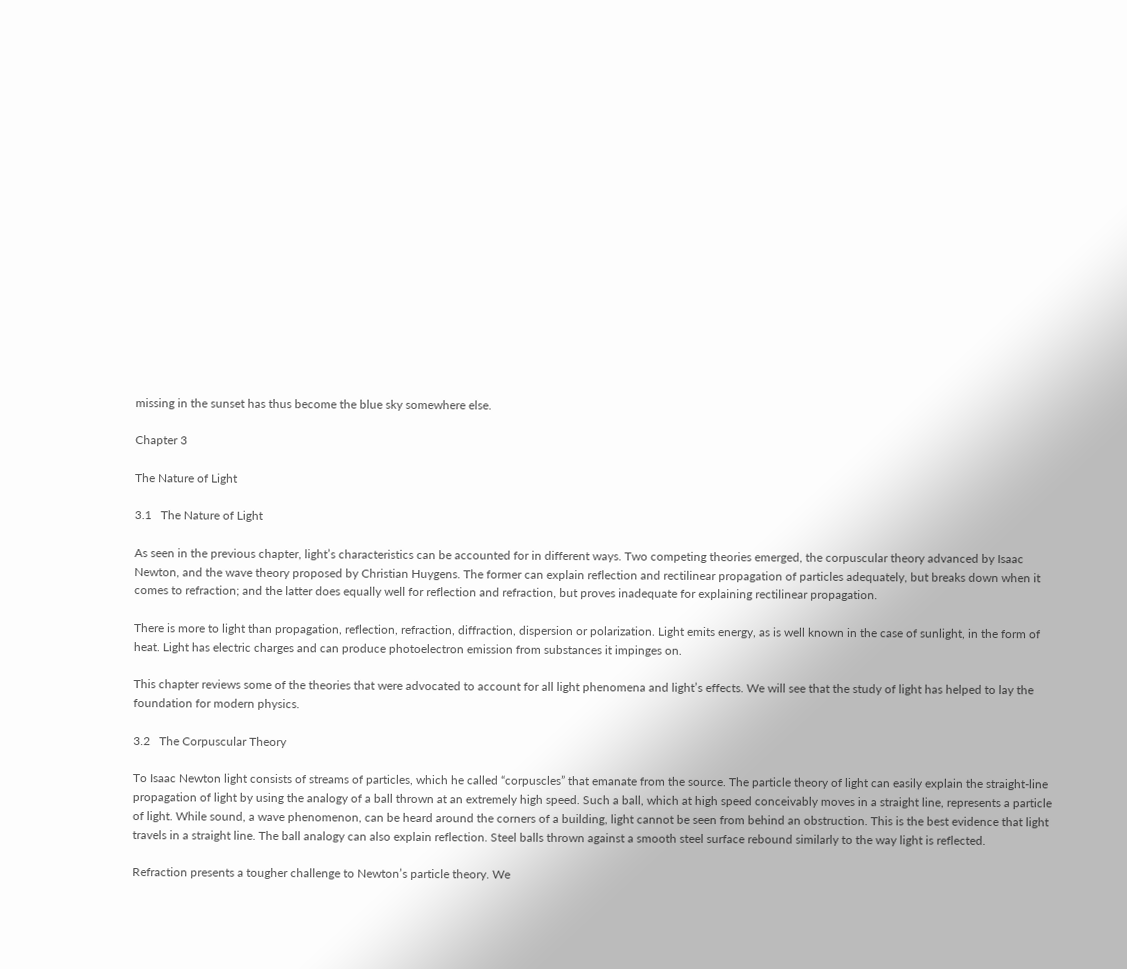missing in the sunset has thus become the blue sky somewhere else.

Chapter 3

The Nature of Light

3.1   The Nature of Light

As seen in the previous chapter, light’s characteristics can be accounted for in different ways. Two competing theories emerged, the corpuscular theory advanced by Isaac Newton, and the wave theory proposed by Christian Huygens. The former can explain reflection and rectilinear propagation of particles adequately, but breaks down when it comes to refraction; and the latter does equally well for reflection and refraction, but proves inadequate for explaining rectilinear propagation.

There is more to light than propagation, reflection, refraction, diffraction, dispersion or polarization. Light emits energy, as is well known in the case of sunlight, in the form of heat. Light has electric charges and can produce photoelectron emission from substances it impinges on.

This chapter reviews some of the theories that were advocated to account for all light phenomena and light’s effects. We will see that the study of light has helped to lay the foundation for modern physics.

3.2   The Corpuscular Theory

To Isaac Newton light consists of streams of particles, which he called “corpuscles” that emanate from the source. The particle theory of light can easily explain the straight-line propagation of light by using the analogy of a ball thrown at an extremely high speed. Such a ball, which at high speed conceivably moves in a straight line, represents a particle of light. While sound, a wave phenomenon, can be heard around the corners of a building, light cannot be seen from behind an obstruction. This is the best evidence that light travels in a straight line. The ball analogy can also explain reflection. Steel balls thrown against a smooth steel surface rebound similarly to the way light is reflected.

Refraction presents a tougher challenge to Newton’s particle theory. We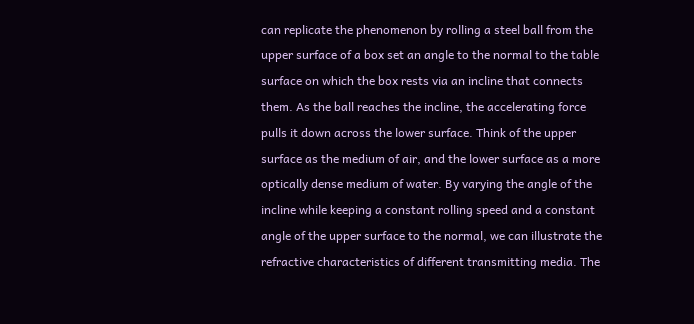can replicate the phenomenon by rolling a steel ball from the upper surface of a box set an angle to the normal to the table surface on which the box rests via an incline that connects them. As the ball reaches the incline, the accelerating force pulls it down across the lower surface. Think of the upper surface as the medium of air, and the lower surface as a more optically dense medium of water. By varying the angle of the incline while keeping a constant rolling speed and a constant angle of the upper surface to the normal, we can illustrate the refractive characteristics of different transmitting media. The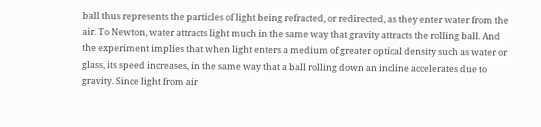ball thus represents the particles of light being refracted, or redirected, as they enter water from the air. To Newton, water attracts light much in the same way that gravity attracts the rolling ball. And the experiment implies that when light enters a medium of greater optical density such as water or glass, its speed increases, in the same way that a ball rolling down an incline accelerates due to gravity. Since light from air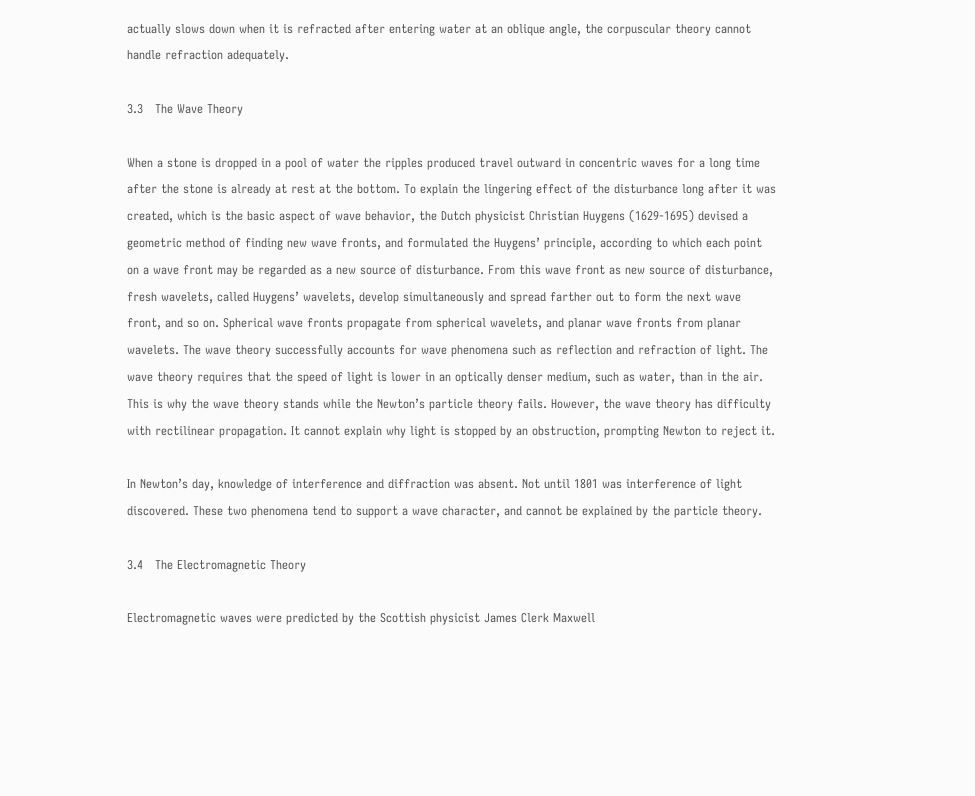actually slows down when it is refracted after entering water at an oblique angle, the corpuscular theory cannot handle refraction adequately.

3.3   The Wave Theory

When a stone is dropped in a pool of water the ripples produced travel outward in concentric waves for a long time after the stone is already at rest at the bottom. To explain the lingering effect of the disturbance long after it was created, which is the basic aspect of wave behavior, the Dutch physicist Christian Huygens (1629-1695) devised a geometric method of finding new wave fronts, and formulated the Huygens’ principle, according to which each point on a wave front may be regarded as a new source of disturbance. From this wave front as new source of disturbance, fresh wavelets, called Huygens’ wavelets, develop simultaneously and spread farther out to form the next wave front, and so on. Spherical wave fronts propagate from spherical wavelets, and planar wave fronts from planar wavelets. The wave theory successfully accounts for wave phenomena such as reflection and refraction of light. The wave theory requires that the speed of light is lower in an optically denser medium, such as water, than in the air. This is why the wave theory stands while the Newton’s particle theory fails. However, the wave theory has difficulty with rectilinear propagation. It cannot explain why light is stopped by an obstruction, prompting Newton to reject it.

In Newton’s day, knowledge of interference and diffraction was absent. Not until 1801 was interference of light discovered. These two phenomena tend to support a wave character, and cannot be explained by the particle theory.

3.4   The Electromagnetic Theory

Electromagnetic waves were predicted by the Scottish physicist James Clerk Maxwell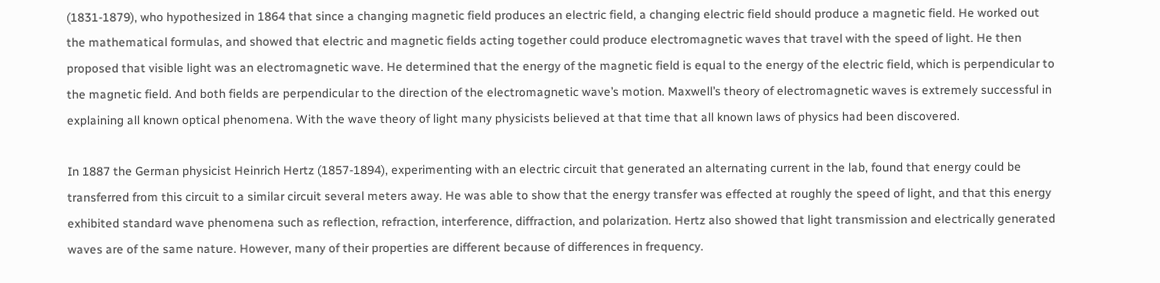(1831-1879), who hypothesized in 1864 that since a changing magnetic field produces an electric field, a changing electric field should produce a magnetic field. He worked out the mathematical formulas, and showed that electric and magnetic fields acting together could produce electromagnetic waves that travel with the speed of light. He then proposed that visible light was an electromagnetic wave. He determined that the energy of the magnetic field is equal to the energy of the electric field, which is perpendicular to the magnetic field. And both fields are perpendicular to the direction of the electromagnetic wave’s motion. Maxwell’s theory of electromagnetic waves is extremely successful in explaining all known optical phenomena. With the wave theory of light many physicists believed at that time that all known laws of physics had been discovered.

In 1887 the German physicist Heinrich Hertz (1857-1894), experimenting with an electric circuit that generated an alternating current in the lab, found that energy could be transferred from this circuit to a similar circuit several meters away. He was able to show that the energy transfer was effected at roughly the speed of light, and that this energy exhibited standard wave phenomena such as reflection, refraction, interference, diffraction, and polarization. Hertz also showed that light transmission and electrically generated waves are of the same nature. However, many of their properties are different because of differences in frequency.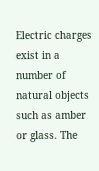Electric charges exist in a number of natural objects such as amber or glass. The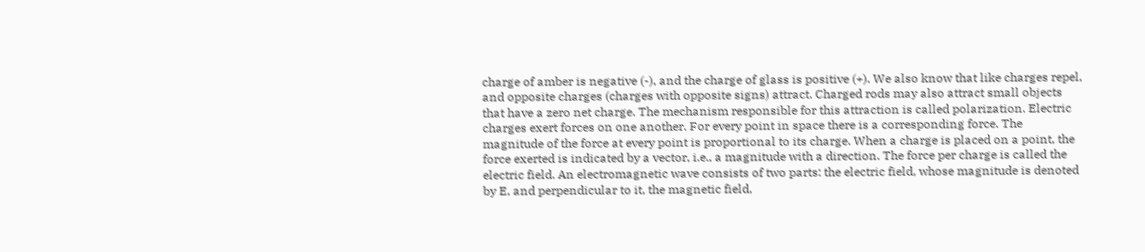charge of amber is negative (-), and the charge of glass is positive (+). We also know that like charges repel, and opposite charges (charges with opposite signs) attract. Charged rods may also attract small objects that have a zero net charge. The mechanism responsible for this attraction is called polarization. Electric charges exert forces on one another. For every point in space there is a corresponding force. The magnitude of the force at every point is proportional to its charge. When a charge is placed on a point, the force exerted is indicated by a vector, i.e., a magnitude with a direction. The force per charge is called the electric field. An electromagnetic wave consists of two parts: the electric field, whose magnitude is denoted by E, and perpendicular to it, the magnetic field,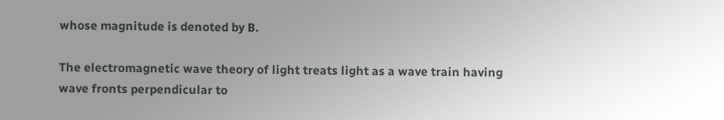whose magnitude is denoted by B.

The electromagnetic wave theory of light treats light as a wave train having wave fronts perpendicular to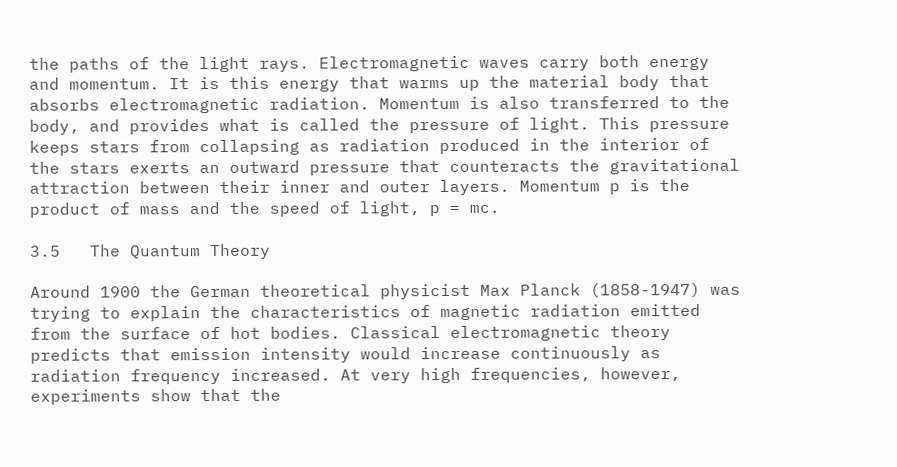the paths of the light rays. Electromagnetic waves carry both energy and momentum. It is this energy that warms up the material body that absorbs electromagnetic radiation. Momentum is also transferred to the body, and provides what is called the pressure of light. This pressure keeps stars from collapsing as radiation produced in the interior of the stars exerts an outward pressure that counteracts the gravitational attraction between their inner and outer layers. Momentum p is the product of mass and the speed of light, p = mc.

3.5   The Quantum Theory

Around 1900 the German theoretical physicist Max Planck (1858-1947) was trying to explain the characteristics of magnetic radiation emitted from the surface of hot bodies. Classical electromagnetic theory predicts that emission intensity would increase continuously as radiation frequency increased. At very high frequencies, however, experiments show that the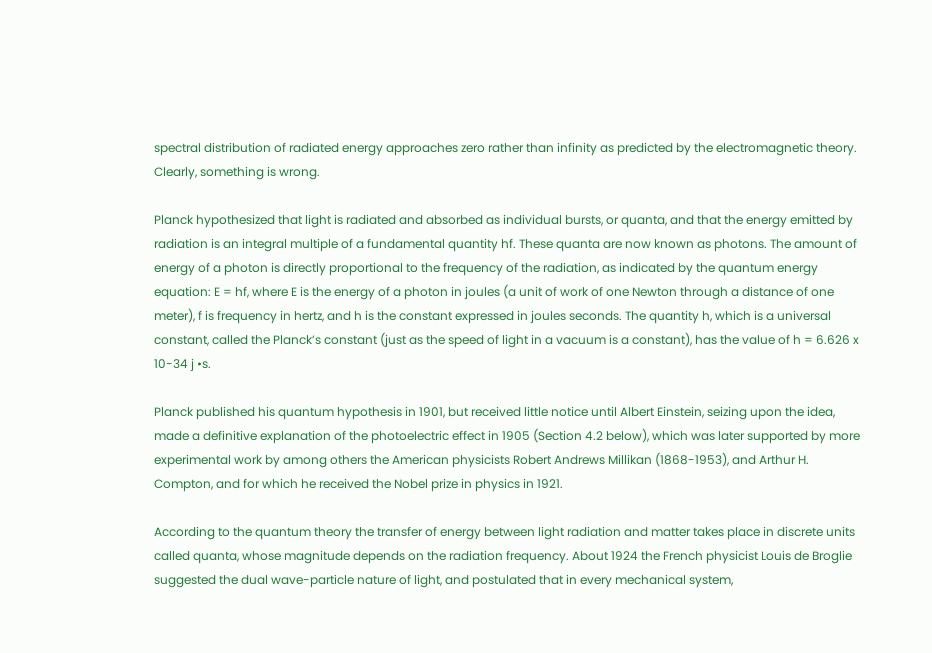spectral distribution of radiated energy approaches zero rather than infinity as predicted by the electromagnetic theory. Clearly, something is wrong.

Planck hypothesized that light is radiated and absorbed as individual bursts, or quanta, and that the energy emitted by radiation is an integral multiple of a fundamental quantity hf. These quanta are now known as photons. The amount of energy of a photon is directly proportional to the frequency of the radiation, as indicated by the quantum energy equation: E = hf, where E is the energy of a photon in joules (a unit of work of one Newton through a distance of one meter), f is frequency in hertz, and h is the constant expressed in joules seconds. The quantity h, which is a universal constant, called the Planck’s constant (just as the speed of light in a vacuum is a constant), has the value of h = 6.626 x 10-34 j •s.

Planck published his quantum hypothesis in 1901, but received little notice until Albert Einstein, seizing upon the idea, made a definitive explanation of the photoelectric effect in 1905 (Section 4.2 below), which was later supported by more experimental work by among others the American physicists Robert Andrews Millikan (1868-1953), and Arthur H. Compton, and for which he received the Nobel prize in physics in 1921.

According to the quantum theory the transfer of energy between light radiation and matter takes place in discrete units called quanta, whose magnitude depends on the radiation frequency. About 1924 the French physicist Louis de Broglie suggested the dual wave-particle nature of light, and postulated that in every mechanical system,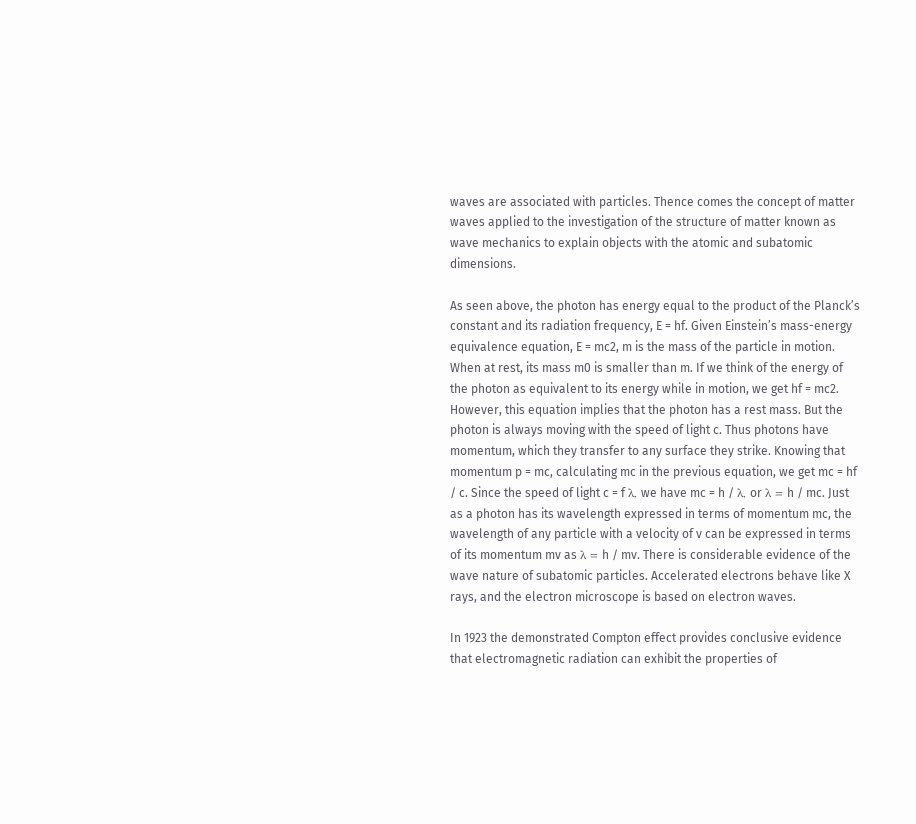waves are associated with particles. Thence comes the concept of matter waves applied to the investigation of the structure of matter known as wave mechanics to explain objects with the atomic and subatomic dimensions.

As seen above, the photon has energy equal to the product of the Planck’s constant and its radiation frequency, E = hf. Given Einstein’s mass-energy equivalence equation, E = mc2, m is the mass of the particle in motion. When at rest, its mass m0 is smaller than m. If we think of the energy of the photon as equivalent to its energy while in motion, we get hf = mc2. However, this equation implies that the photon has a rest mass. But the photon is always moving with the speed of light c. Thus photons have momentum, which they transfer to any surface they strike. Knowing that momentum p = mc, calculating mc in the previous equation, we get mc = hf / c. Since the speed of light c = f λ, we have mc = h / λ, or λ = h / mc. Just as a photon has its wavelength expressed in terms of momentum mc, the wavelength of any particle with a velocity of v can be expressed in terms of its momentum mv as λ = h / mv. There is considerable evidence of the wave nature of subatomic particles. Accelerated electrons behave like X rays, and the electron microscope is based on electron waves.

In 1923 the demonstrated Compton effect provides conclusive evidence that electromagnetic radiation can exhibit the properties of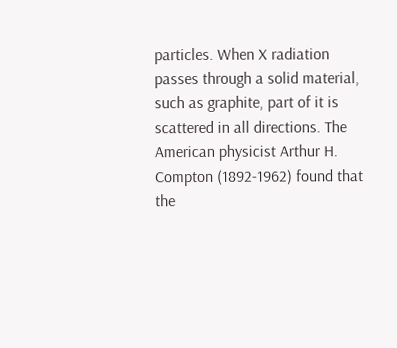particles. When X radiation passes through a solid material, such as graphite, part of it is scattered in all directions. The American physicist Arthur H. Compton (1892-1962) found that the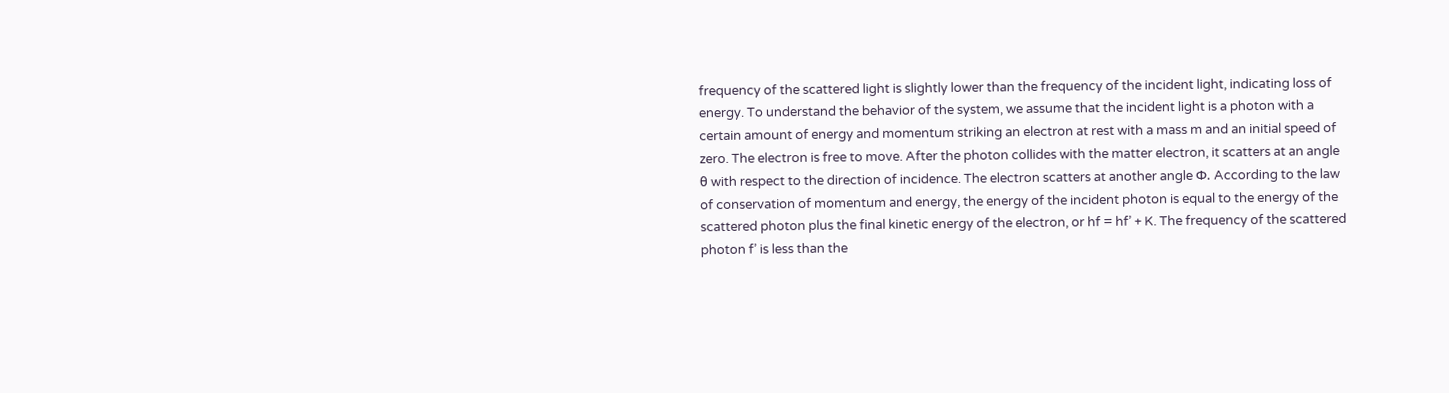frequency of the scattered light is slightly lower than the frequency of the incident light, indicating loss of energy. To understand the behavior of the system, we assume that the incident light is a photon with a certain amount of energy and momentum striking an electron at rest with a mass m and an initial speed of zero. The electron is free to move. After the photon collides with the matter electron, it scatters at an angle θ with respect to the direction of incidence. The electron scatters at another angle Φ. According to the law of conservation of momentum and energy, the energy of the incident photon is equal to the energy of the scattered photon plus the final kinetic energy of the electron, or hf = hf’ + K. The frequency of the scattered photon f’ is less than the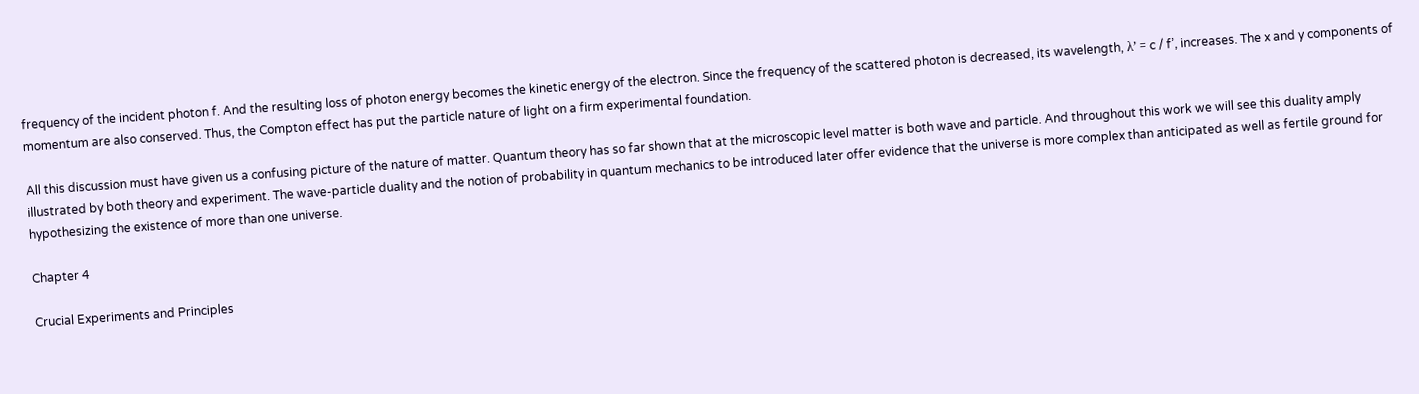frequency of the incident photon f. And the resulting loss of photon energy becomes the kinetic energy of the electron. Since the frequency of the scattered photon is decreased, its wavelength, λ’ = c / f’, increases. The x and y components of momentum are also conserved. Thus, the Compton effect has put the particle nature of light on a firm experimental foundation.

All this discussion must have given us a confusing picture of the nature of matter. Quantum theory has so far shown that at the microscopic level matter is both wave and particle. And throughout this work we will see this duality amply illustrated by both theory and experiment. The wave-particle duality and the notion of probability in quantum mechanics to be introduced later offer evidence that the universe is more complex than anticipated as well as fertile ground for hypothesizing the existence of more than one universe.

Chapter 4

Crucial Experiments and Principles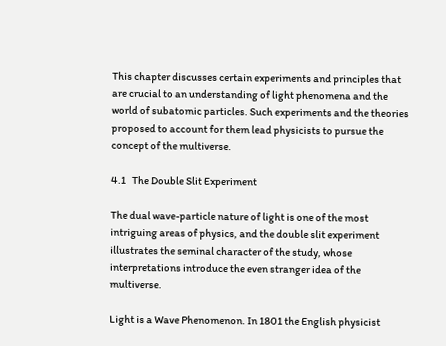This chapter discusses certain experiments and principles that are crucial to an understanding of light phenomena and the world of subatomic particles. Such experiments and the theories proposed to account for them lead physicists to pursue the concept of the multiverse.

4.1   The Double Slit Experiment

The dual wave-particle nature of light is one of the most intriguing areas of physics, and the double slit experiment illustrates the seminal character of the study, whose interpretations introduce the even stranger idea of the multiverse.

Light is a Wave Phenomenon. In 1801 the English physicist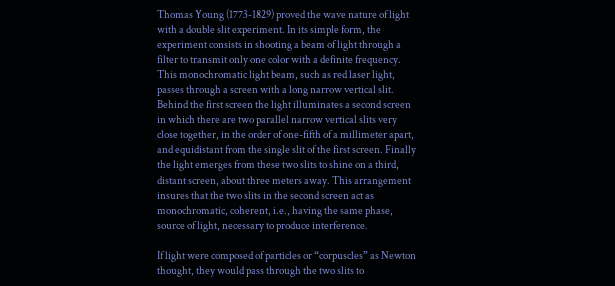Thomas Young (1773-1829) proved the wave nature of light with a double slit experiment. In its simple form, the experiment consists in shooting a beam of light through a filter to transmit only one color with a definite frequency. This monochromatic light beam, such as red laser light, passes through a screen with a long narrow vertical slit. Behind the first screen the light illuminates a second screen in which there are two parallel narrow vertical slits very close together, in the order of one-fifth of a millimeter apart, and equidistant from the single slit of the first screen. Finally the light emerges from these two slits to shine on a third, distant screen, about three meters away. This arrangement insures that the two slits in the second screen act as monochromatic, coherent, i.e., having the same phase, source of light, necessary to produce interference.

If light were composed of particles or “corpuscles” as Newton thought, they would pass through the two slits to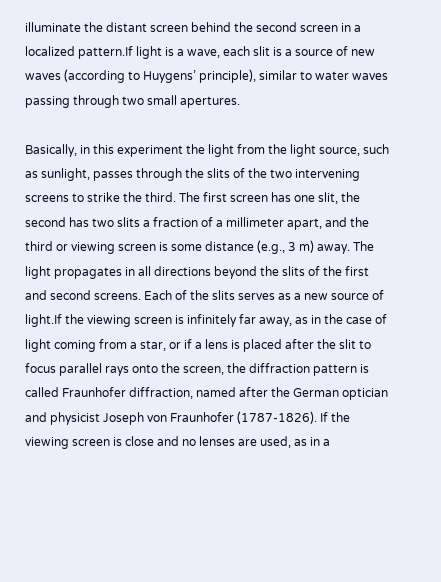illuminate the distant screen behind the second screen in a localized pattern.If light is a wave, each slit is a source of new waves (according to Huygens’ principle), similar to water waves passing through two small apertures.

Basically, in this experiment the light from the light source, such as sunlight, passes through the slits of the two intervening screens to strike the third. The first screen has one slit, the second has two slits a fraction of a millimeter apart, and the third or viewing screen is some distance (e.g., 3 m) away. The light propagates in all directions beyond the slits of the first and second screens. Each of the slits serves as a new source of light.If the viewing screen is infinitely far away, as in the case of light coming from a star, or if a lens is placed after the slit to focus parallel rays onto the screen, the diffraction pattern is called Fraunhofer diffraction, named after the German optician and physicist Joseph von Fraunhofer (1787-1826). If the viewing screen is close and no lenses are used, as in a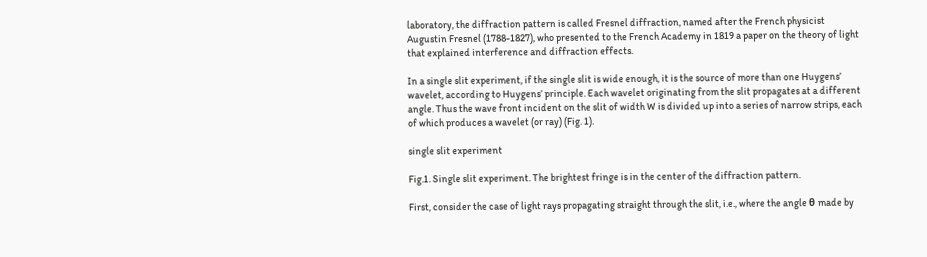laboratory, the diffraction pattern is called Fresnel diffraction, named after the French physicist Augustin Fresnel (1788-1827), who presented to the French Academy in 1819 a paper on the theory of light that explained interference and diffraction effects.

In a single slit experiment, if the single slit is wide enough, it is the source of more than one Huygens’ wavelet, according to Huygens’ principle. Each wavelet originating from the slit propagates at a different angle. Thus the wave front incident on the slit of width W is divided up into a series of narrow strips, each of which produces a wavelet (or ray) (Fig. 1).

single slit experiment

Fig.1. Single slit experiment. The brightest fringe is in the center of the diffraction pattern.

First, consider the case of light rays propagating straight through the slit, i.e., where the angle θ made by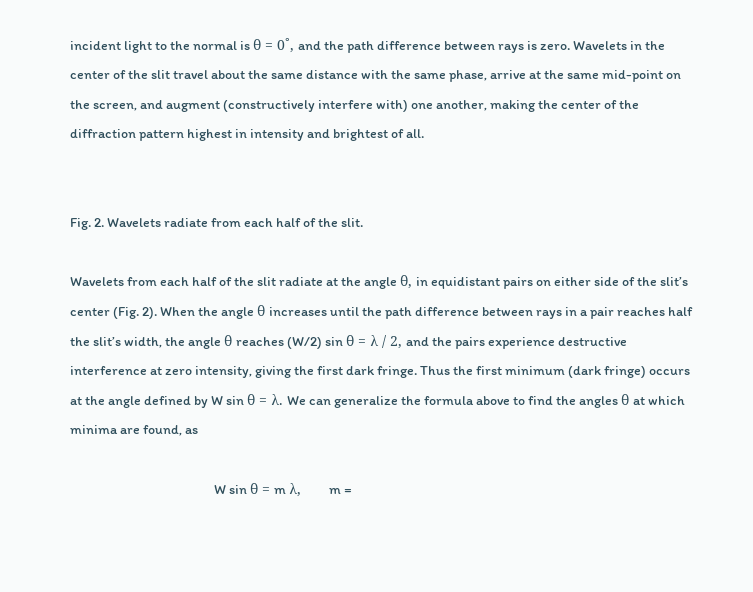incident light to the normal is θ = 0˚, and the path difference between rays is zero. Wavelets in the center of the slit travel about the same distance with the same phase, arrive at the same mid-point on the screen, and augment (constructively interfere with) one another, making the center of the diffraction pattern highest in intensity and brightest of all.


Fig. 2. Wavelets radiate from each half of the slit.

Wavelets from each half of the slit radiate at the angle θ, in equidistant pairs on either side of the slit’s center (Fig. 2). When the angle θ increases until the path difference between rays in a pair reaches half the slit’s width, the angle θ reaches (W/2) sin θ = λ / 2, and the pairs experience destructive interference at zero intensity, giving the first dark fringe. Thus the first minimum (dark fringe) occurs at the angle defined by W sin θ = λ. We can generalize the formula above to find the angles θ at which minima are found, as

                                                W sin θ = m λ,       m =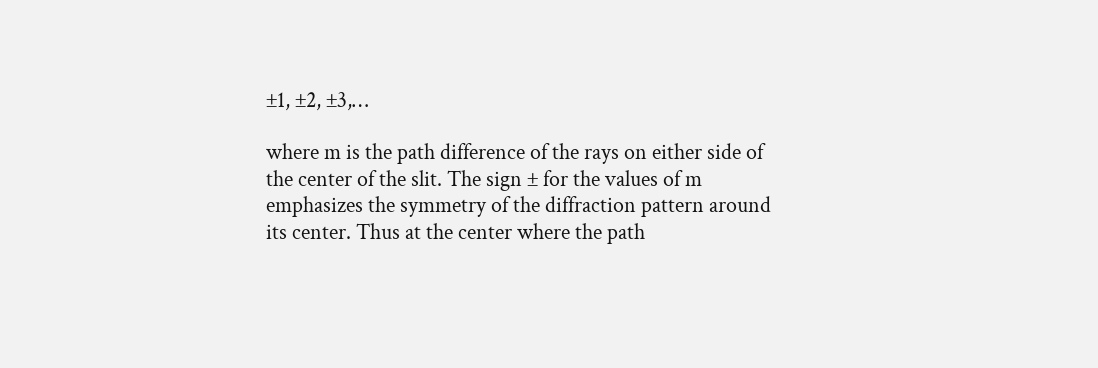±1, ±2, ±3,…

where m is the path difference of the rays on either side of the center of the slit. The sign ± for the values of m emphasizes the symmetry of the diffraction pattern around its center. Thus at the center where the path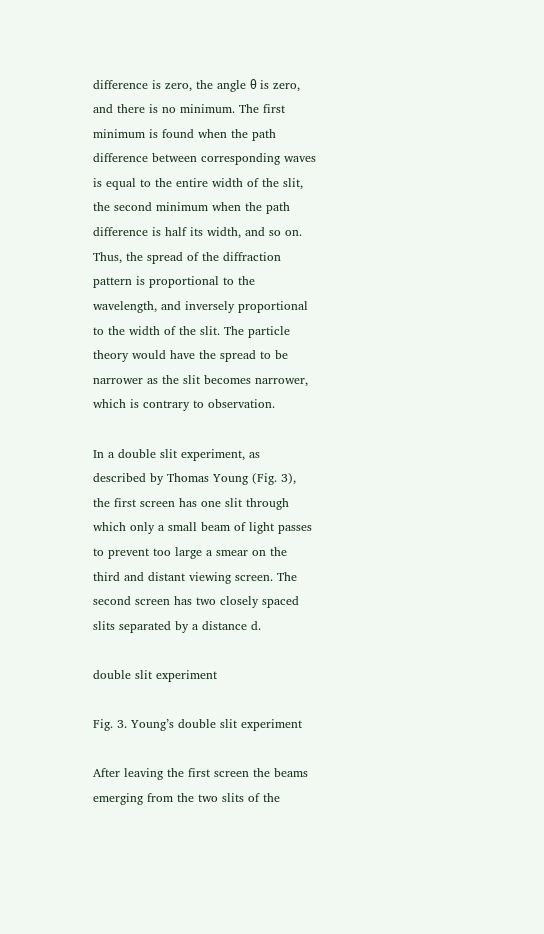difference is zero, the angle θ is zero, and there is no minimum. The first minimum is found when the path difference between corresponding waves is equal to the entire width of the slit, the second minimum when the path difference is half its width, and so on. Thus, the spread of the diffraction pattern is proportional to the wavelength, and inversely proportional to the width of the slit. The particle theory would have the spread to be narrower as the slit becomes narrower, which is contrary to observation.

In a double slit experiment, as described by Thomas Young (Fig. 3), the first screen has one slit through which only a small beam of light passes to prevent too large a smear on the third and distant viewing screen. The second screen has two closely spaced slits separated by a distance d.

double slit experiment

Fig. 3. Young’s double slit experiment

After leaving the first screen the beams emerging from the two slits of the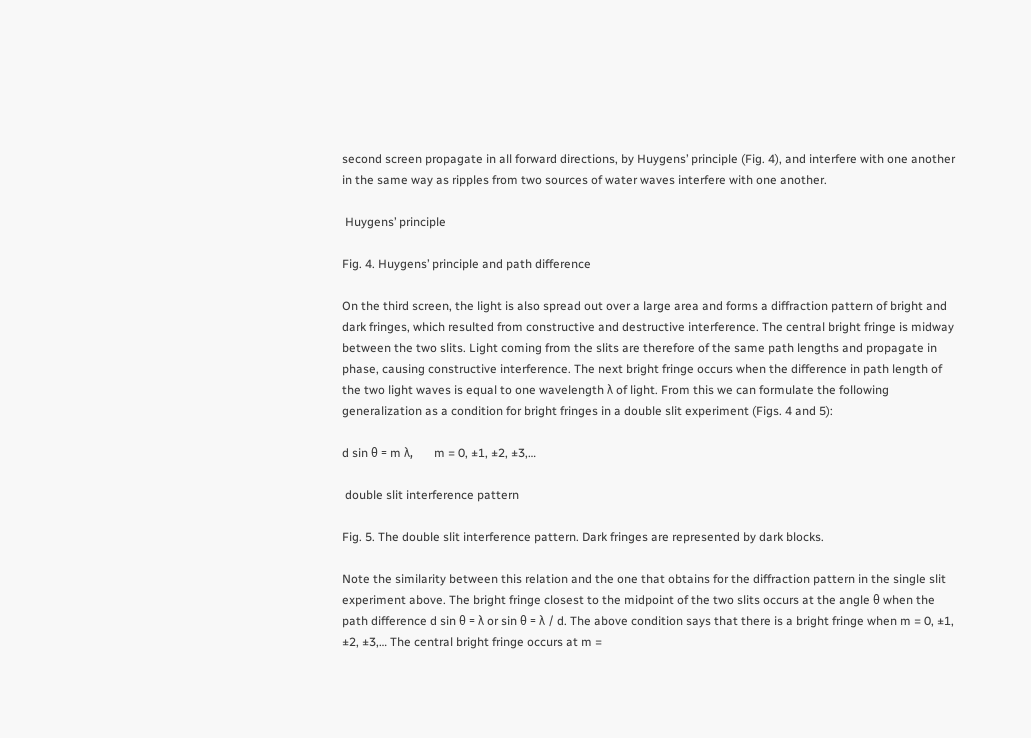second screen propagate in all forward directions, by Huygens’ principle (Fig. 4), and interfere with one another in the same way as ripples from two sources of water waves interfere with one another.

 Huygens’ principle

Fig. 4. Huygens’ principle and path difference

On the third screen, the light is also spread out over a large area and forms a diffraction pattern of bright and dark fringes, which resulted from constructive and destructive interference. The central bright fringe is midway between the two slits. Light coming from the slits are therefore of the same path lengths and propagate in phase, causing constructive interference. The next bright fringe occurs when the difference in path length of the two light waves is equal to one wavelength λ of light. From this we can formulate the following generalization as a condition for bright fringes in a double slit experiment (Figs. 4 and 5):

d sin θ = m λ,       m = 0, ±1, ±2, ±3,…

 double slit interference pattern

Fig. 5. The double slit interference pattern. Dark fringes are represented by dark blocks.

Note the similarity between this relation and the one that obtains for the diffraction pattern in the single slit experiment above. The bright fringe closest to the midpoint of the two slits occurs at the angle θ when the path difference d sin θ = λ or sin θ = λ / d. The above condition says that there is a bright fringe when m = 0, ±1, ±2, ±3,… The central bright fringe occurs at m =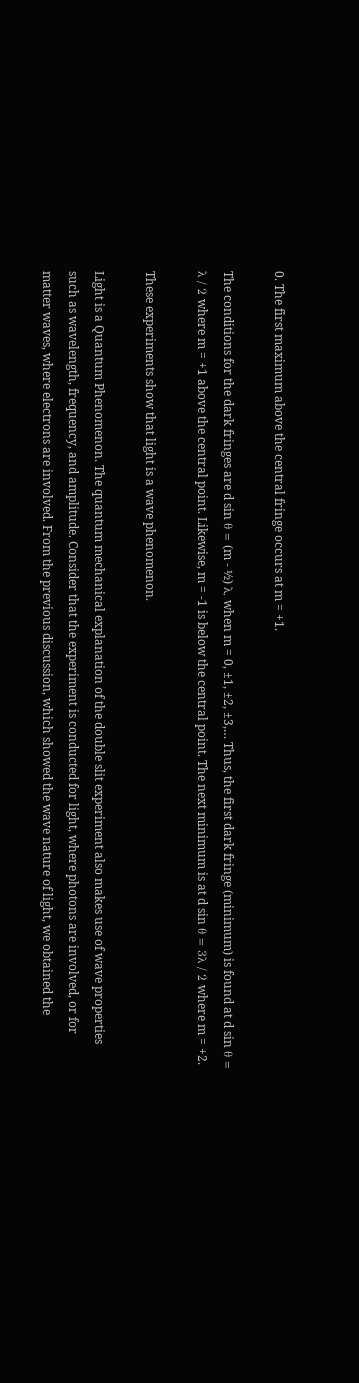0. The first maximum above the central fringe occurs at m = +1.

The conditions for the dark fringes are d sin θ = (m - ½) λ, when m = 0, ±1, ±2, ±3,… Thus, the first dark fringe (minimum) is found at d sin θ = λ / 2 where m = +1 above the central point. Likewise, m = -1 is below the central point. The next minimum is at d sin θ = 3λ / 2 where m = +2.

These experiments show that light is a wave phenomenon.

Light is a Quantum Phenomenon. The quantum mechanical explanation of the double slit experiment also makes use of wave properties such as wavelength, frequency, and amplitude. Consider that the experiment is conducted for light, where photons are involved, or for matter waves, where electrons are involved. From the previous discussion, which showed the wave nature of light, we obtained the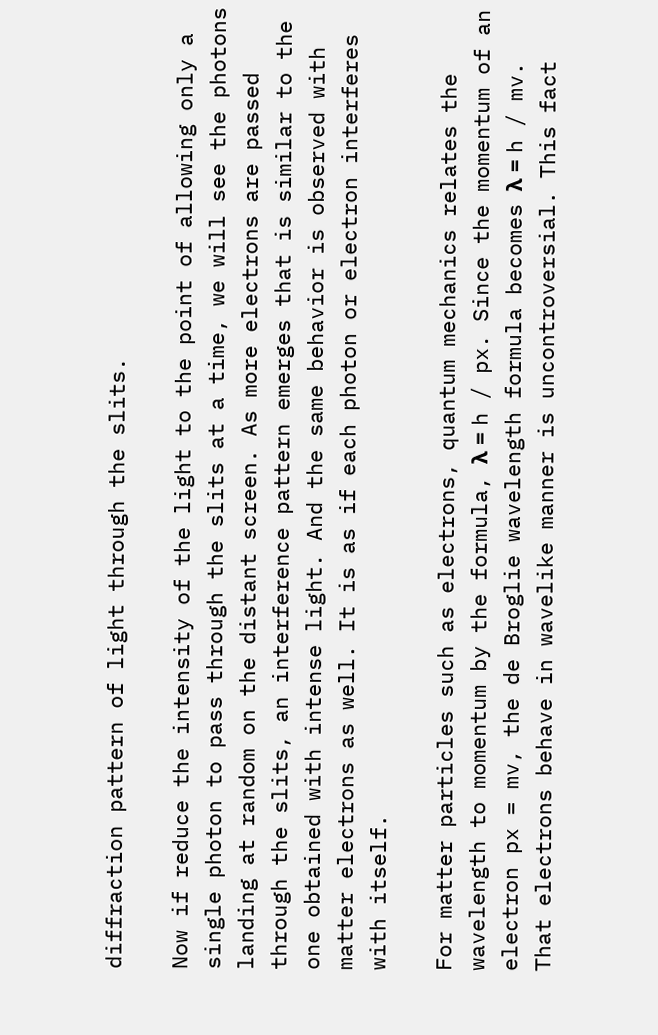diffraction pattern of light through the slits.

Now if reduce the intensity of the light to the point of allowing only a single photon to pass through the slits at a time, we will see the photons landing at random on the distant screen. As more electrons are passed through the slits, an interference pattern emerges that is similar to the one obtained with intense light. And the same behavior is observed with matter electrons as well. It is as if each photon or electron interferes with itself.

For matter particles such as electrons, quantum mechanics relates the wavelength to momentum by the formula, λ = h / px. Since the momentum of an electron px = mv, the de Broglie wavelength formula becomes λ = h / mv. That electrons behave in wavelike manner is uncontroversial. This fact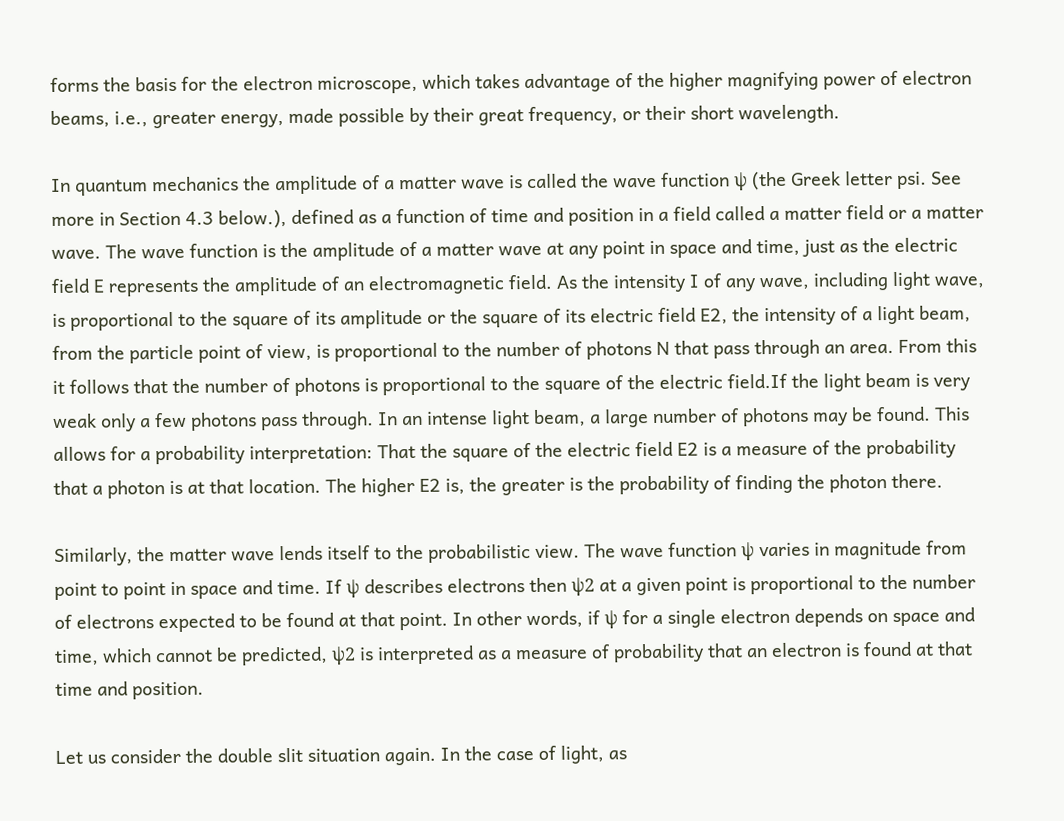forms the basis for the electron microscope, which takes advantage of the higher magnifying power of electron beams, i.e., greater energy, made possible by their great frequency, or their short wavelength.

In quantum mechanics the amplitude of a matter wave is called the wave function ψ (the Greek letter psi. See more in Section 4.3 below.), defined as a function of time and position in a field called a matter field or a matter wave. The wave function is the amplitude of a matter wave at any point in space and time, just as the electric field E represents the amplitude of an electromagnetic field. As the intensity I of any wave, including light wave, is proportional to the square of its amplitude or the square of its electric field E2, the intensity of a light beam, from the particle point of view, is proportional to the number of photons N that pass through an area. From this it follows that the number of photons is proportional to the square of the electric field.If the light beam is very weak only a few photons pass through. In an intense light beam, a large number of photons may be found. This allows for a probability interpretation: That the square of the electric field E2 is a measure of the probability that a photon is at that location. The higher E2 is, the greater is the probability of finding the photon there.

Similarly, the matter wave lends itself to the probabilistic view. The wave function ψ varies in magnitude from point to point in space and time. If ψ describes electrons then ψ2 at a given point is proportional to the number of electrons expected to be found at that point. In other words, if ψ for a single electron depends on space and time, which cannot be predicted, ψ2 is interpreted as a measure of probability that an electron is found at that time and position.

Let us consider the double slit situation again. In the case of light, as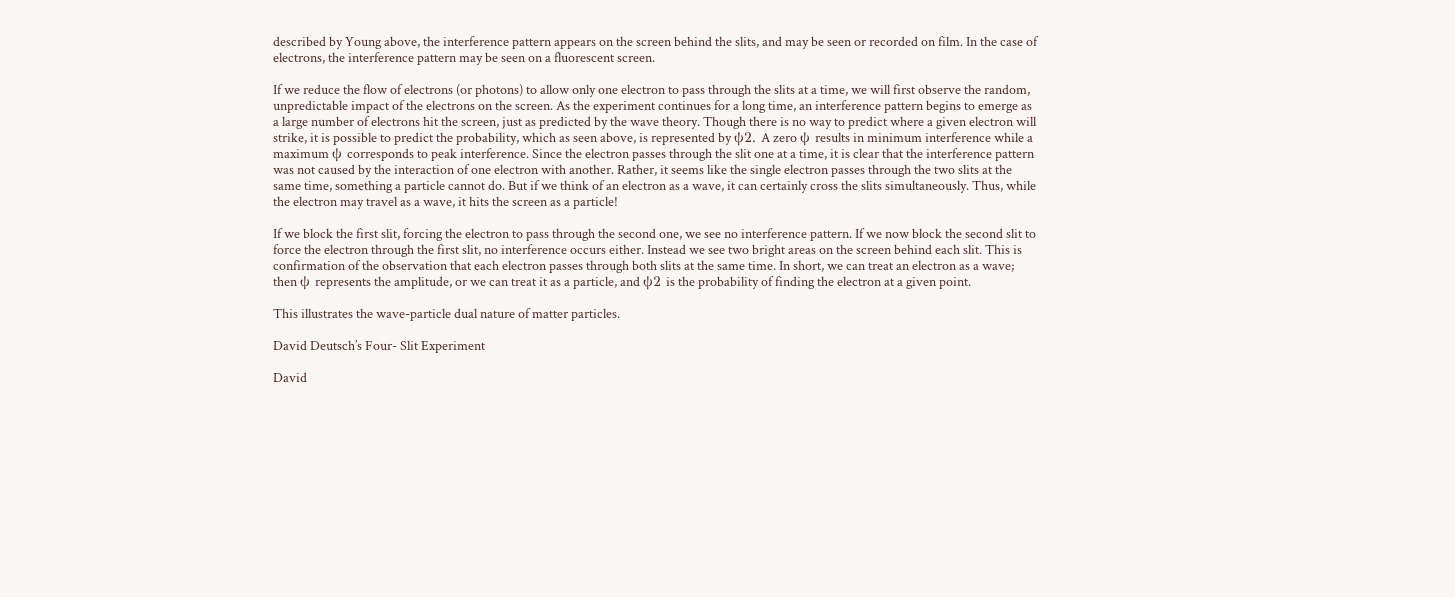described by Young above, the interference pattern appears on the screen behind the slits, and may be seen or recorded on film. In the case of electrons, the interference pattern may be seen on a fluorescent screen.

If we reduce the flow of electrons (or photons) to allow only one electron to pass through the slits at a time, we will first observe the random, unpredictable impact of the electrons on the screen. As the experiment continues for a long time, an interference pattern begins to emerge as a large number of electrons hit the screen, just as predicted by the wave theory. Though there is no way to predict where a given electron will strike, it is possible to predict the probability, which as seen above, is represented by ψ2. A zero ψ results in minimum interference while a maximum ψ corresponds to peak interference. Since the electron passes through the slit one at a time, it is clear that the interference pattern was not caused by the interaction of one electron with another. Rather, it seems like the single electron passes through the two slits at the same time, something a particle cannot do. But if we think of an electron as a wave, it can certainly cross the slits simultaneously. Thus, while the electron may travel as a wave, it hits the screen as a particle!

If we block the first slit, forcing the electron to pass through the second one, we see no interference pattern. If we now block the second slit to force the electron through the first slit, no interference occurs either. Instead we see two bright areas on the screen behind each slit. This is confirmation of the observation that each electron passes through both slits at the same time. In short, we can treat an electron as a wave; then ψ represents the amplitude, or we can treat it as a particle, and ψ2 is the probability of finding the electron at a given point.

This illustrates the wave-particle dual nature of matter particles.

David Deutsch’s Four- Slit Experiment

David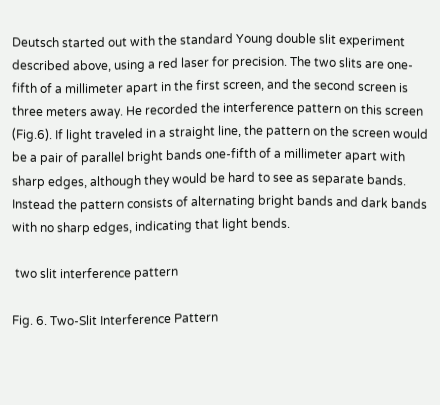Deutsch started out with the standard Young double slit experiment described above, using a red laser for precision. The two slits are one-fifth of a millimeter apart in the first screen, and the second screen is three meters away. He recorded the interference pattern on this screen (Fig.6). If light traveled in a straight line, the pattern on the screen would be a pair of parallel bright bands one-fifth of a millimeter apart with sharp edges, although they would be hard to see as separate bands. Instead the pattern consists of alternating bright bands and dark bands with no sharp edges, indicating that light bends.

 two slit interference pattern

Fig. 6. Two-Slit Interference Pattern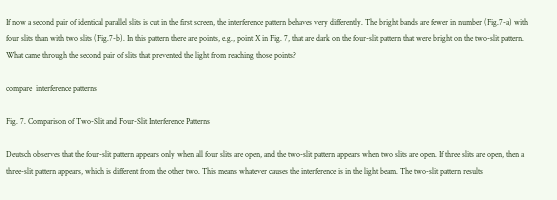If now a second pair of identical parallel slits is cut in the first screen, the interference pattern behaves very differently. The bright bands are fewer in number (Fig.7-a) with four slits than with two slits (Fig.7-b). In this pattern there are points, e.g., point X in Fig. 7, that are dark on the four-slit pattern that were bright on the two-slit pattern. What came through the second pair of slits that prevented the light from reaching those points?

compare  interference patterns

Fig. 7. Comparison of Two-Slit and Four-Slit Interference Patterns

Deutsch observes that the four-slit pattern appears only when all four slits are open, and the two-slit pattern appears when two slits are open. If three slits are open, then a three-slit pattern appears, which is different from the other two. This means whatever causes the interference is in the light beam. The two-slit pattern results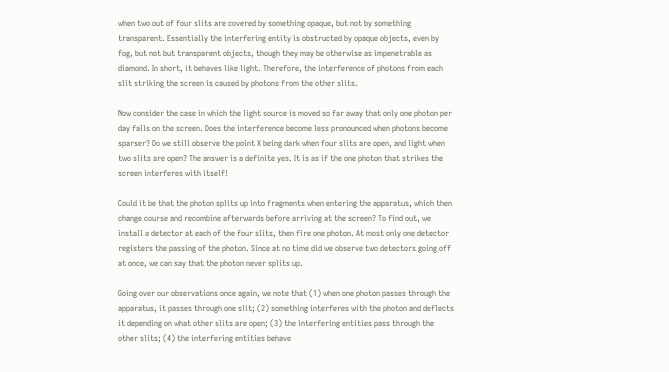when two out of four slits are covered by something opaque, but not by something transparent. Essentially the interfering entity is obstructed by opaque objects, even by fog, but not but transparent objects, though they may be otherwise as impenetrable as diamond. In short, it behaves like light. Therefore, the interference of photons from each slit striking the screen is caused by photons from the other slits.

Now consider the case in which the light source is moved so far away that only one photon per day falls on the screen. Does the interference become less pronounced when photons become sparser? Do we still observe the point X being dark when four slits are open, and light when two slits are open? The answer is a definite yes. It is as if the one photon that strikes the screen interferes with itself!

Could it be that the photon splits up into fragments when entering the apparatus, which then change course and recombine afterwards before arriving at the screen? To find out, we install a detector at each of the four slits, then fire one photon. At most only one detector registers the passing of the photon. Since at no time did we observe two detectors going off at once, we can say that the photon never splits up.

Going over our observations once again, we note that (1) when one photon passes through the apparatus, it passes through one slit; (2) something interferes with the photon and deflects it depending on what other slits are open; (3) the interfering entities pass through the other slits; (4) the interfering entities behave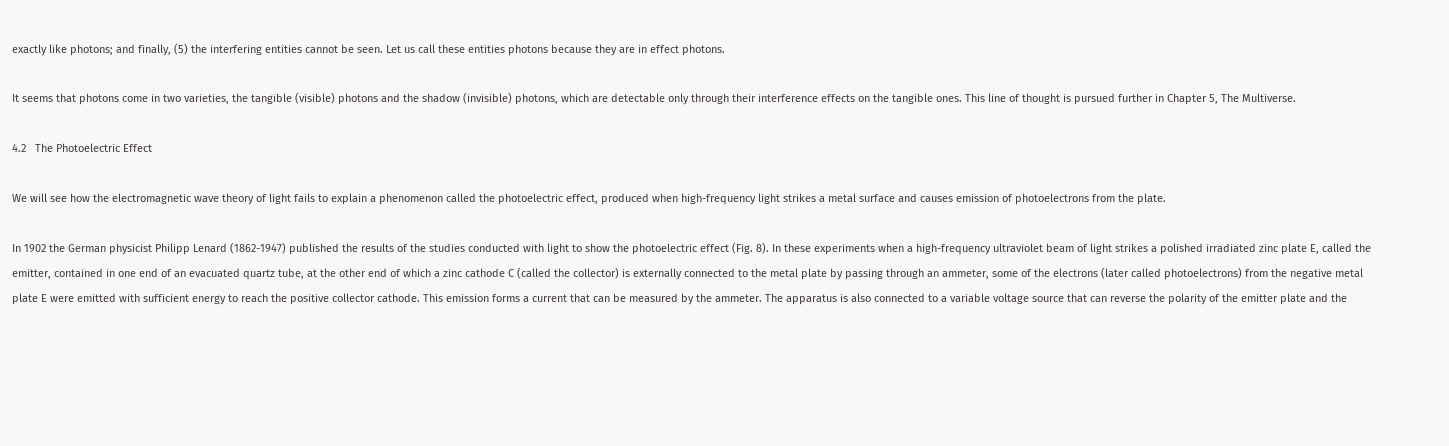exactly like photons; and finally, (5) the interfering entities cannot be seen. Let us call these entities photons because they are in effect photons.

It seems that photons come in two varieties, the tangible (visible) photons and the shadow (invisible) photons, which are detectable only through their interference effects on the tangible ones. This line of thought is pursued further in Chapter 5, The Multiverse.

4.2   The Photoelectric Effect

We will see how the electromagnetic wave theory of light fails to explain a phenomenon called the photoelectric effect, produced when high-frequency light strikes a metal surface and causes emission of photoelectrons from the plate.

In 1902 the German physicist Philipp Lenard (1862-1947) published the results of the studies conducted with light to show the photoelectric effect (Fig. 8). In these experiments when a high-frequency ultraviolet beam of light strikes a polished irradiated zinc plate E, called the emitter, contained in one end of an evacuated quartz tube, at the other end of which a zinc cathode C (called the collector) is externally connected to the metal plate by passing through an ammeter, some of the electrons (later called photoelectrons) from the negative metal plate E were emitted with sufficient energy to reach the positive collector cathode. This emission forms a current that can be measured by the ammeter. The apparatus is also connected to a variable voltage source that can reverse the polarity of the emitter plate and the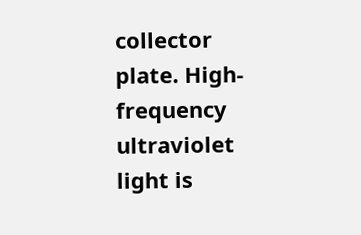collector plate. High-frequency ultraviolet light is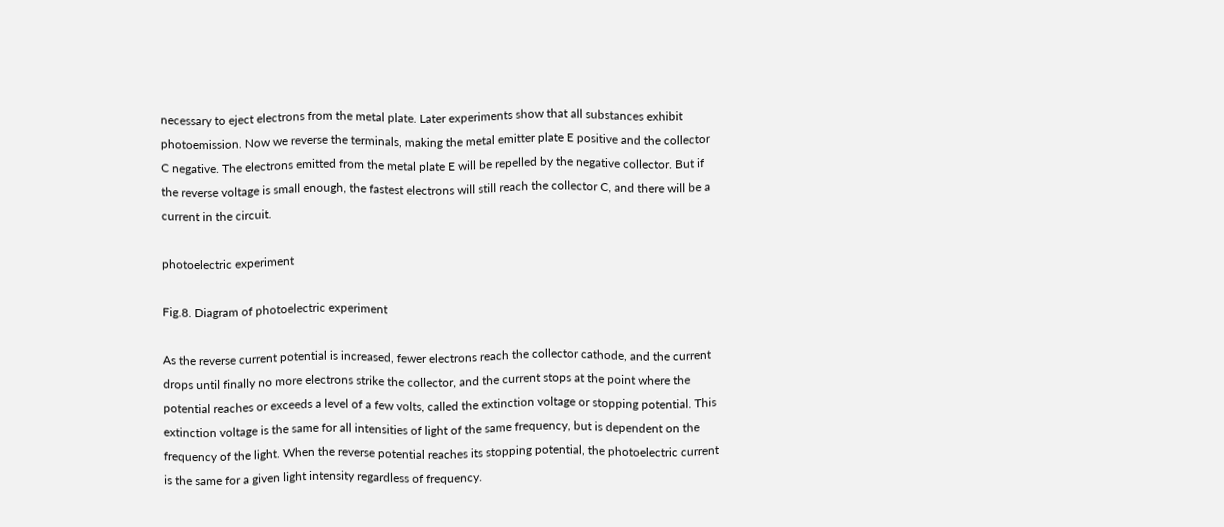necessary to eject electrons from the metal plate. Later experiments show that all substances exhibit photoemission. Now we reverse the terminals, making the metal emitter plate E positive and the collector C negative. The electrons emitted from the metal plate E will be repelled by the negative collector. But if the reverse voltage is small enough, the fastest electrons will still reach the collector C, and there will be a current in the circuit.

photoelectric experiment

Fig.8. Diagram of photoelectric experiment

As the reverse current potential is increased, fewer electrons reach the collector cathode, and the current drops until finally no more electrons strike the collector, and the current stops at the point where the potential reaches or exceeds a level of a few volts, called the extinction voltage or stopping potential. This extinction voltage is the same for all intensities of light of the same frequency, but is dependent on the frequency of the light. When the reverse potential reaches its stopping potential, the photoelectric current is the same for a given light intensity regardless of frequency.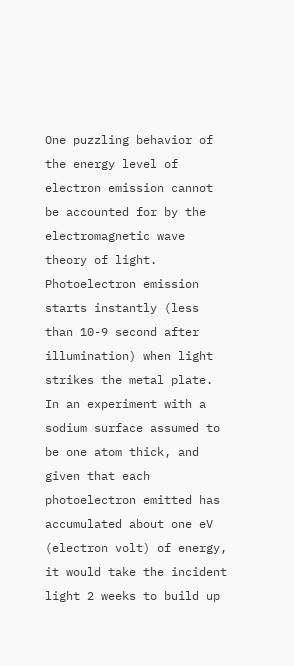One puzzling behavior of the energy level of electron emission cannot be accounted for by the electromagnetic wave theory of light. Photoelectron emission starts instantly (less than 10-9 second after illumination) when light strikes the metal plate. In an experiment with a sodium surface assumed to be one atom thick, and given that each photoelectron emitted has accumulated about one eV (electron volt) of energy, it would take the incident light 2 weeks to build up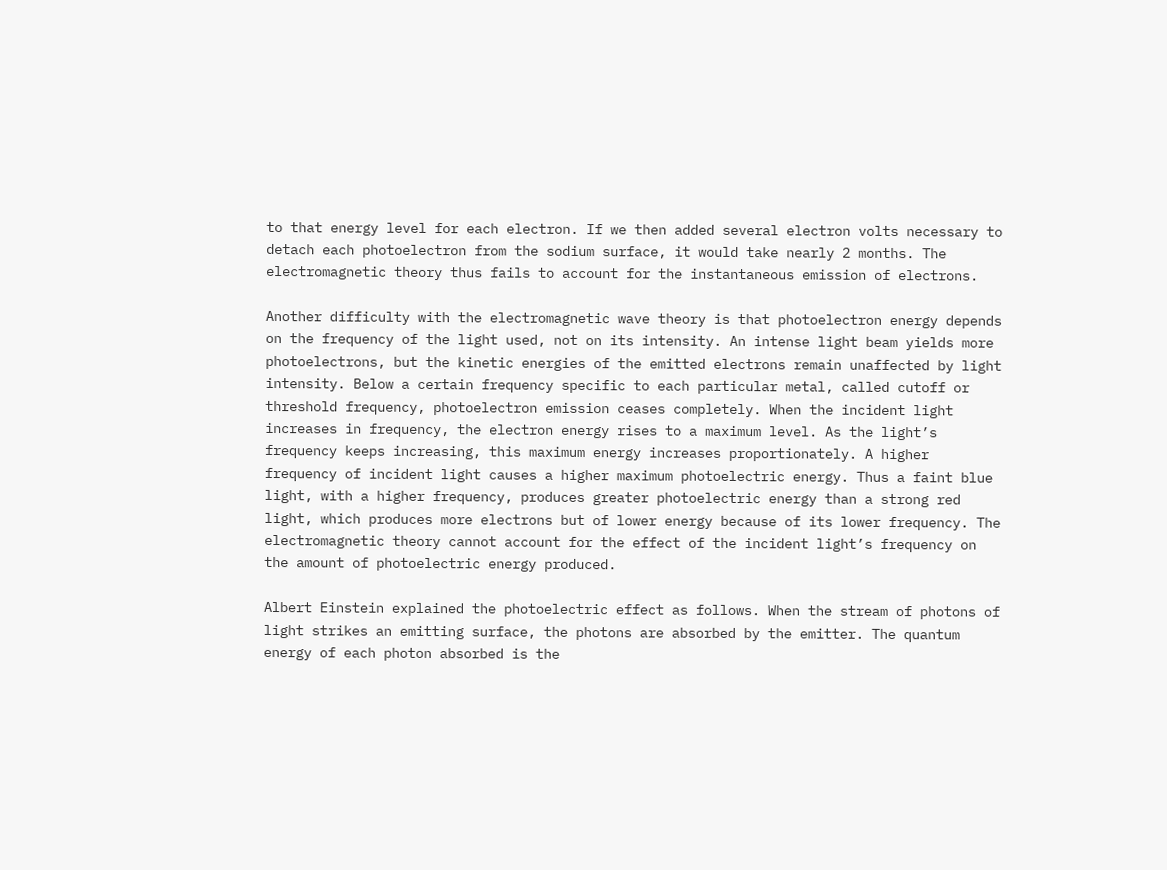to that energy level for each electron. If we then added several electron volts necessary to detach each photoelectron from the sodium surface, it would take nearly 2 months. The electromagnetic theory thus fails to account for the instantaneous emission of electrons.

Another difficulty with the electromagnetic wave theory is that photoelectron energy depends on the frequency of the light used, not on its intensity. An intense light beam yields more photoelectrons, but the kinetic energies of the emitted electrons remain unaffected by light intensity. Below a certain frequency specific to each particular metal, called cutoff or threshold frequency, photoelectron emission ceases completely. When the incident light increases in frequency, the electron energy rises to a maximum level. As the light’s frequency keeps increasing, this maximum energy increases proportionately. A higher frequency of incident light causes a higher maximum photoelectric energy. Thus a faint blue light, with a higher frequency, produces greater photoelectric energy than a strong red light, which produces more electrons but of lower energy because of its lower frequency. The electromagnetic theory cannot account for the effect of the incident light’s frequency on the amount of photoelectric energy produced.

Albert Einstein explained the photoelectric effect as follows. When the stream of photons of light strikes an emitting surface, the photons are absorbed by the emitter. The quantum energy of each photon absorbed is the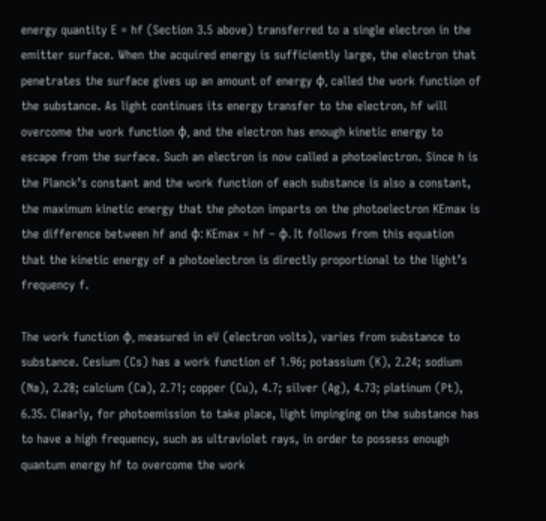energy quantity E = hf (Section 3.5 above) transferred to a single electron in the emitter surface. When the acquired energy is sufficiently large, the electron that penetrates the surface gives up an amount of energy φ, called the work function of the substance. As light continues its energy transfer to the electron, hf will overcome the work function φ, and the electron has enough kinetic energy to escape from the surface. Such an electron is now called a photoelectron. Since h is the Planck’s constant and the work function of each substance is also a constant, the maximum kinetic energy that the photon imparts on the photoelectron KEmax is the difference between hf and φ: KEmax = hf – φ. It follows from this equation that the kinetic energy of a photoelectron is directly proportional to the light’s frequency f.

The work function φ, measured in eV (electron volts), varies from substance to substance. Cesium (Cs) has a work function of 1.96; potassium (K), 2.24; sodium (Na), 2.28; calcium (Ca), 2.71; copper (Cu), 4.7; silver (Ag), 4.73; platinum (Pt), 6.35. Clearly, for photoemission to take place, light impinging on the substance has to have a high frequency, such as ultraviolet rays, in order to possess enough quantum energy hf to overcome the work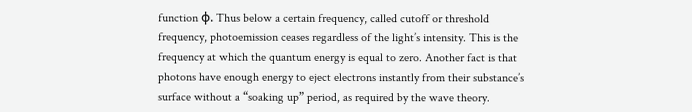function φ. Thus below a certain frequency, called cutoff or threshold frequency, photoemission ceases regardless of the light’s intensity. This is the frequency at which the quantum energy is equal to zero. Another fact is that photons have enough energy to eject electrons instantly from their substance’s surface without a “soaking up” period, as required by the wave theory.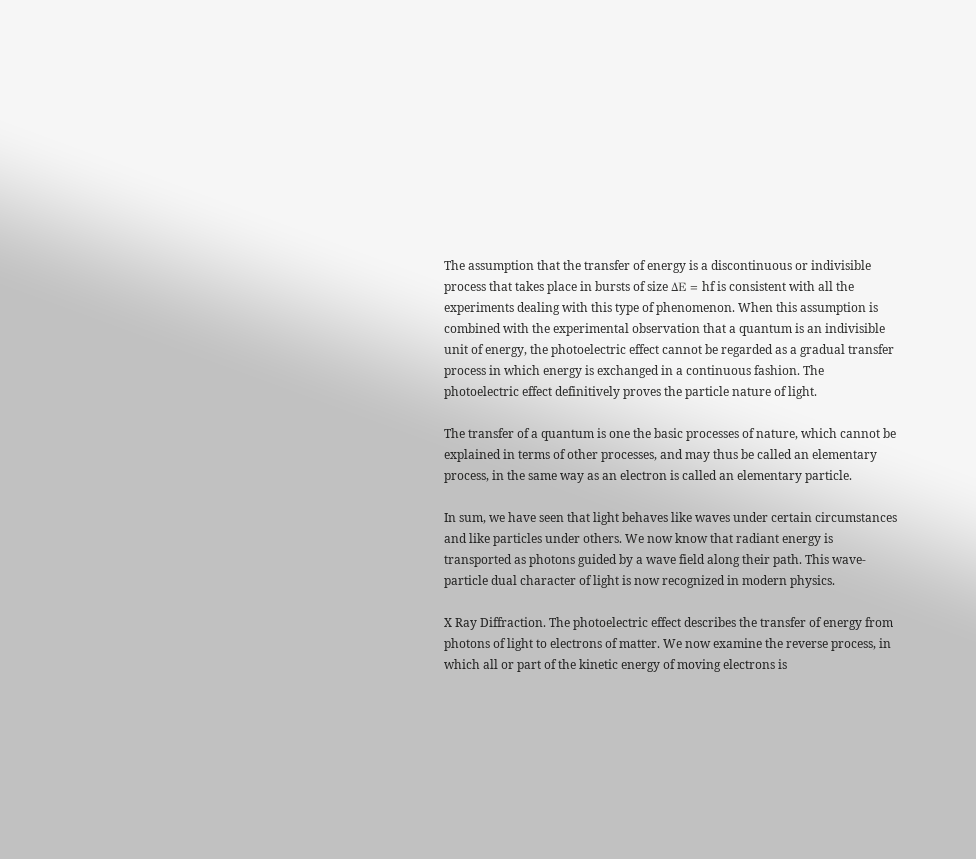The assumption that the transfer of energy is a discontinuous or indivisible process that takes place in bursts of size ΔE = hf is consistent with all the experiments dealing with this type of phenomenon. When this assumption is combined with the experimental observation that a quantum is an indivisible unit of energy, the photoelectric effect cannot be regarded as a gradual transfer process in which energy is exchanged in a continuous fashion. The photoelectric effect definitively proves the particle nature of light.

The transfer of a quantum is one the basic processes of nature, which cannot be explained in terms of other processes, and may thus be called an elementary process, in the same way as an electron is called an elementary particle.

In sum, we have seen that light behaves like waves under certain circumstances and like particles under others. We now know that radiant energy is transported as photons guided by a wave field along their path. This wave-particle dual character of light is now recognized in modern physics.

X Ray Diffraction. The photoelectric effect describes the transfer of energy from photons of light to electrons of matter. We now examine the reverse process, in which all or part of the kinetic energy of moving electrons is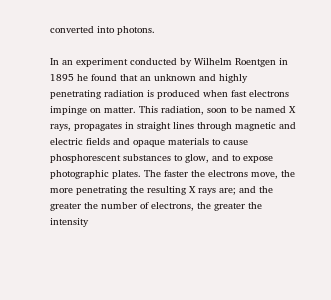converted into photons.

In an experiment conducted by Wilhelm Roentgen in 1895 he found that an unknown and highly penetrating radiation is produced when fast electrons impinge on matter. This radiation, soon to be named X rays, propagates in straight lines through magnetic and electric fields and opaque materials to cause phosphorescent substances to glow, and to expose photographic plates. The faster the electrons move, the more penetrating the resulting X rays are; and the greater the number of electrons, the greater the intensity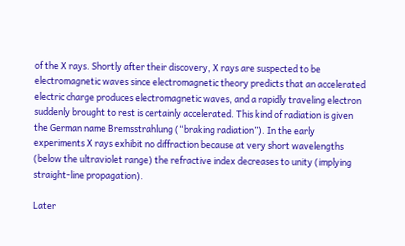of the X rays. Shortly after their discovery, X rays are suspected to be electromagnetic waves since electromagnetic theory predicts that an accelerated electric charge produces electromagnetic waves, and a rapidly traveling electron suddenly brought to rest is certainly accelerated. This kind of radiation is given the German name Bremsstrahlung (“braking radiation”). In the early experiments X rays exhibit no diffraction because at very short wavelengths (below the ultraviolet range) the refractive index decreases to unity (implying straight-line propagation).

Later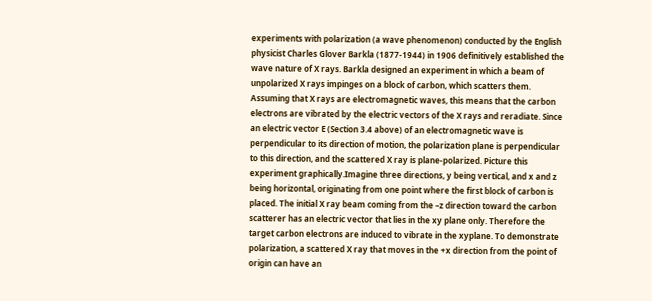experiments with polarization (a wave phenomenon) conducted by the English physicist Charles Glover Barkla (1877-1944) in 1906 definitively established the wave nature of X rays. Barkla designed an experiment in which a beam of unpolarized X rays impinges on a block of carbon, which scatters them. Assuming that X rays are electromagnetic waves, this means that the carbon electrons are vibrated by the electric vectors of the X rays and reradiate. Since an electric vector E (Section 3.4 above) of an electromagnetic wave is perpendicular to its direction of motion, the polarization plane is perpendicular to this direction, and the scattered X ray is plane-polarized. Picture this experiment graphically.Imagine three directions, y being vertical, and x and z being horizontal, originating from one point where the first block of carbon is placed. The initial X ray beam coming from the –z direction toward the carbon scatterer has an electric vector that lies in the xy plane only. Therefore the target carbon electrons are induced to vibrate in the xyplane. To demonstrate polarization, a scattered X ray that moves in the +x direction from the point of origin can have an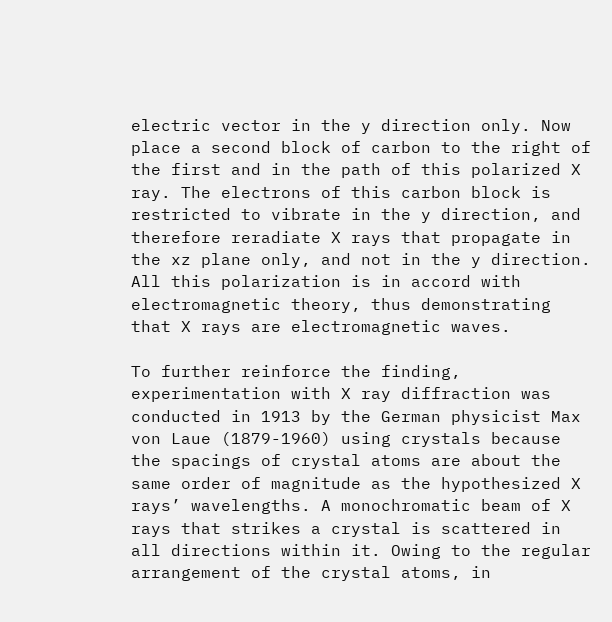electric vector in the y direction only. Now place a second block of carbon to the right of the first and in the path of this polarized X ray. The electrons of this carbon block is restricted to vibrate in the y direction, and therefore reradiate X rays that propagate in the xz plane only, and not in the y direction. All this polarization is in accord with electromagnetic theory, thus demonstrating that X rays are electromagnetic waves.

To further reinforce the finding, experimentation with X ray diffraction was conducted in 1913 by the German physicist Max von Laue (1879-1960) using crystals because the spacings of crystal atoms are about the same order of magnitude as the hypothesized X rays’ wavelengths. A monochromatic beam of X rays that strikes a crystal is scattered in all directions within it. Owing to the regular arrangement of the crystal atoms, in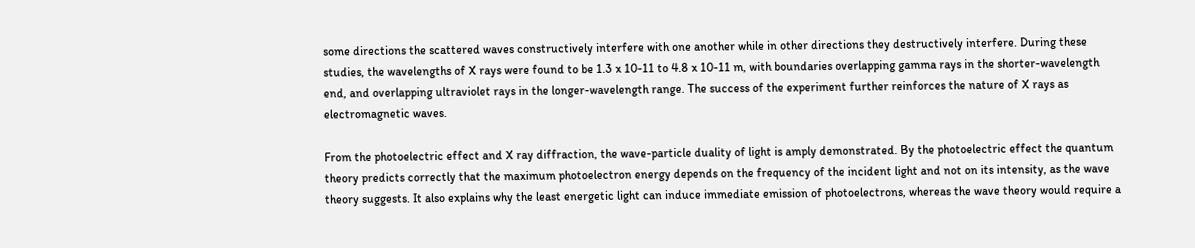some directions the scattered waves constructively interfere with one another while in other directions they destructively interfere. During these studies, the wavelengths of X rays were found to be 1.3 x 10-11 to 4.8 x 10-11 m, with boundaries overlapping gamma rays in the shorter-wavelength end, and overlapping ultraviolet rays in the longer-wavelength range. The success of the experiment further reinforces the nature of X rays as electromagnetic waves.

From the photoelectric effect and X ray diffraction, the wave-particle duality of light is amply demonstrated. By the photoelectric effect the quantum theory predicts correctly that the maximum photoelectron energy depends on the frequency of the incident light and not on its intensity, as the wave theory suggests. It also explains why the least energetic light can induce immediate emission of photoelectrons, whereas the wave theory would require a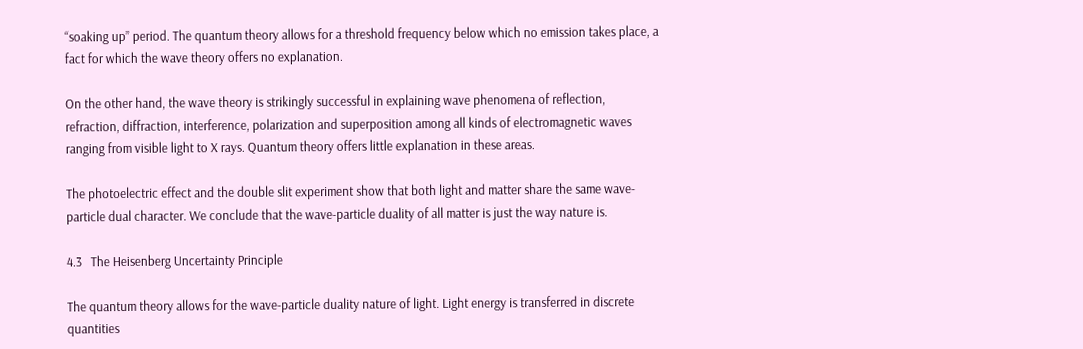“soaking up” period. The quantum theory allows for a threshold frequency below which no emission takes place, a fact for which the wave theory offers no explanation.

On the other hand, the wave theory is strikingly successful in explaining wave phenomena of reflection, refraction, diffraction, interference, polarization and superposition among all kinds of electromagnetic waves ranging from visible light to X rays. Quantum theory offers little explanation in these areas.

The photoelectric effect and the double slit experiment show that both light and matter share the same wave-particle dual character. We conclude that the wave-particle duality of all matter is just the way nature is.

4.3   The Heisenberg Uncertainty Principle

The quantum theory allows for the wave-particle duality nature of light. Light energy is transferred in discrete quantities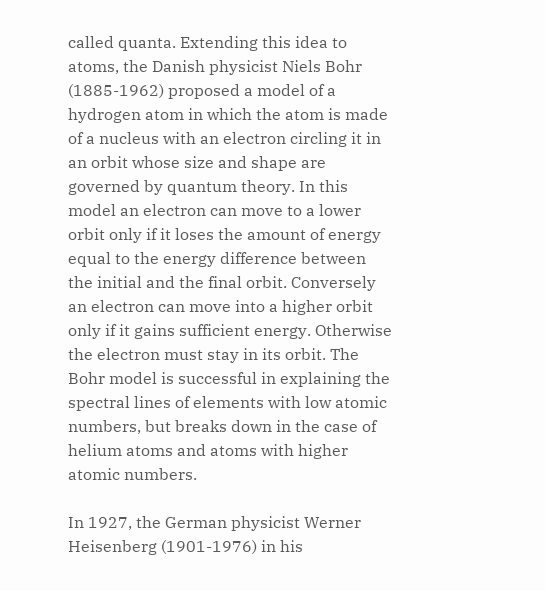called quanta. Extending this idea to atoms, the Danish physicist Niels Bohr (1885-1962) proposed a model of a hydrogen atom in which the atom is made of a nucleus with an electron circling it in an orbit whose size and shape are governed by quantum theory. In this model an electron can move to a lower orbit only if it loses the amount of energy equal to the energy difference between the initial and the final orbit. Conversely an electron can move into a higher orbit only if it gains sufficient energy. Otherwise the electron must stay in its orbit. The Bohr model is successful in explaining the spectral lines of elements with low atomic numbers, but breaks down in the case of helium atoms and atoms with higher atomic numbers.

In 1927, the German physicist Werner Heisenberg (1901-1976) in his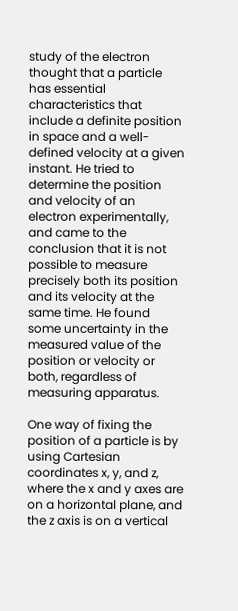study of the electron thought that a particle has essential characteristics that include a definite position in space and a well-defined velocity at a given instant. He tried to determine the position and velocity of an electron experimentally, and came to the conclusion that it is not possible to measure precisely both its position and its velocity at the same time. He found some uncertainty in the measured value of the position or velocity or both, regardless of measuring apparatus.

One way of fixing the position of a particle is by using Cartesian coordinates x, y, and z, where the x and y axes are on a horizontal plane, and the z axis is on a vertical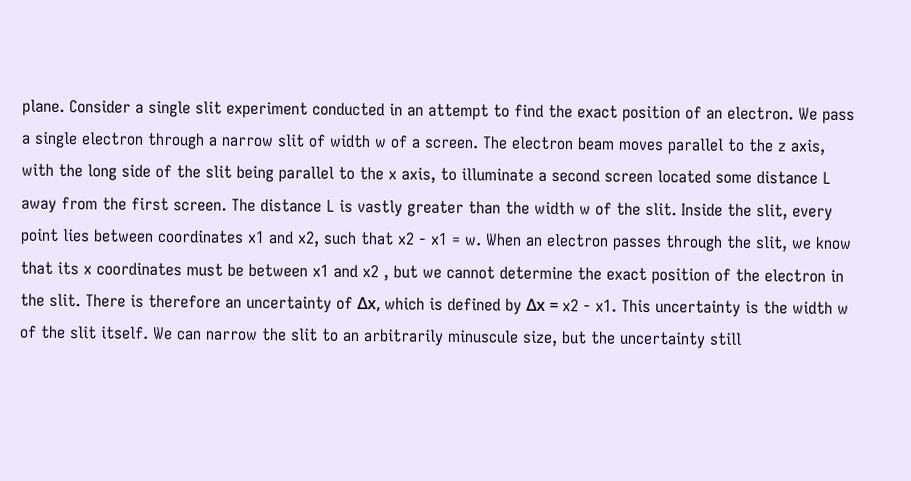plane. Consider a single slit experiment conducted in an attempt to find the exact position of an electron. We pass a single electron through a narrow slit of width w of a screen. The electron beam moves parallel to the z axis, with the long side of the slit being parallel to the x axis, to illuminate a second screen located some distance L away from the first screen. The distance L is vastly greater than the width w of the slit. Inside the slit, every point lies between coordinates x1 and x2, such that x2 - x1 = w. When an electron passes through the slit, we know that its x coordinates must be between x1 and x2 , but we cannot determine the exact position of the electron in the slit. There is therefore an uncertainty of Δx, which is defined by Δx = x2 - x1. This uncertainty is the width w of the slit itself. We can narrow the slit to an arbitrarily minuscule size, but the uncertainty still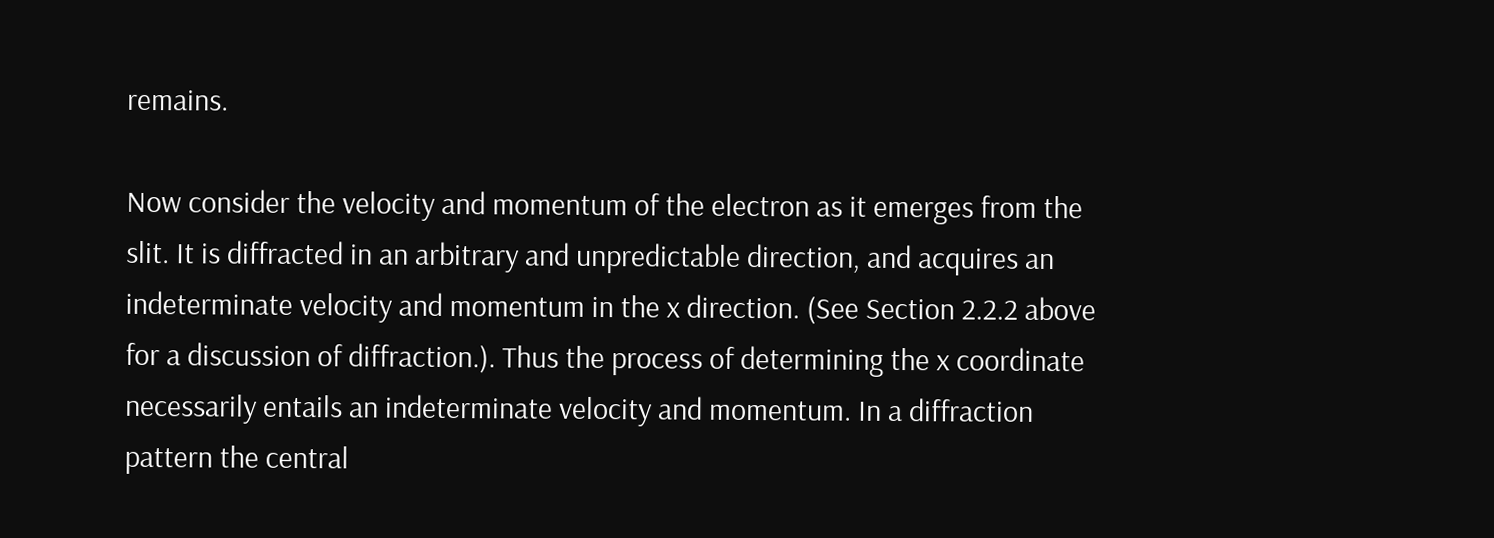remains.

Now consider the velocity and momentum of the electron as it emerges from the slit. It is diffracted in an arbitrary and unpredictable direction, and acquires an indeterminate velocity and momentum in the x direction. (See Section 2.2.2 above for a discussion of diffraction.). Thus the process of determining the x coordinate necessarily entails an indeterminate velocity and momentum. In a diffraction pattern the central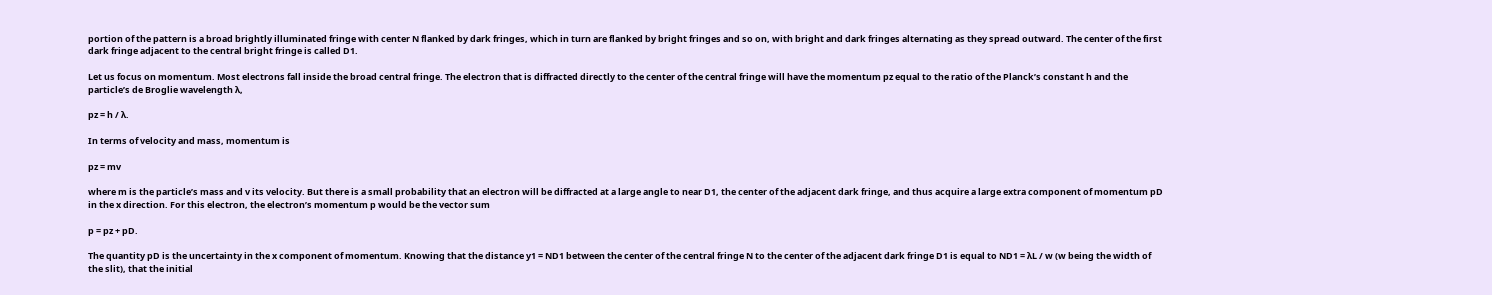portion of the pattern is a broad brightly illuminated fringe with center N flanked by dark fringes, which in turn are flanked by bright fringes and so on, with bright and dark fringes alternating as they spread outward. The center of the first dark fringe adjacent to the central bright fringe is called D1.

Let us focus on momentum. Most electrons fall inside the broad central fringe. The electron that is diffracted directly to the center of the central fringe will have the momentum pz equal to the ratio of the Planck’s constant h and the particle’s de Broglie wavelength λ,

pz = h / λ.

In terms of velocity and mass, momentum is

pz = mv

where m is the particle’s mass and v its velocity. But there is a small probability that an electron will be diffracted at a large angle to near D1, the center of the adjacent dark fringe, and thus acquire a large extra component of momentum pD in the x direction. For this electron, the electron’s momentum p would be the vector sum

p = pz + pD.

The quantity pD is the uncertainty in the x component of momentum. Knowing that the distance y1 = ND1 between the center of the central fringe N to the center of the adjacent dark fringe D1 is equal to ND1 = λL / w (w being the width of the slit), that the initial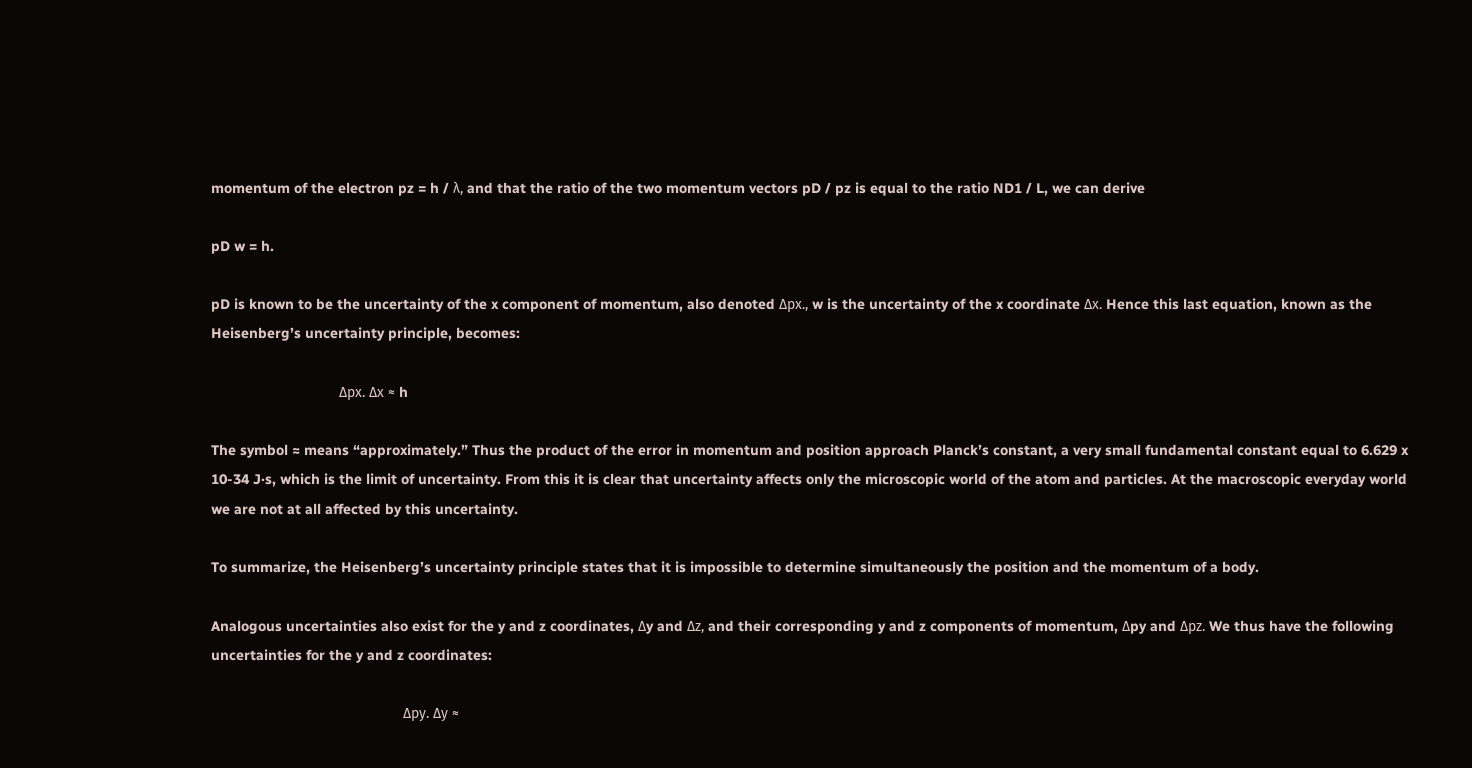momentum of the electron pz = h / λ, and that the ratio of the two momentum vectors pD / pz is equal to the ratio ND1 / L, we can derive

pD w = h.

pD is known to be the uncertainty of the x component of momentum, also denoted Δpx., w is the uncertainty of the x coordinate Δx. Hence this last equation, known as the Heisenberg’s uncertainty principle, becomes:

                                Δpx. Δx ≈ h

The symbol ≈ means “approximately.” Thus the product of the error in momentum and position approach Planck’s constant, a very small fundamental constant equal to 6.629 x 10-34 J·s, which is the limit of uncertainty. From this it is clear that uncertainty affects only the microscopic world of the atom and particles. At the macroscopic everyday world we are not at all affected by this uncertainty.

To summarize, the Heisenberg’s uncertainty principle states that it is impossible to determine simultaneously the position and the momentum of a body.

Analogous uncertainties also exist for the y and z coordinates, Δy and Δz, and their corresponding y and z components of momentum, Δpy and Δpz. We thus have the following uncertainties for the y and z coordinates:

                                                Δpy. Δy ≈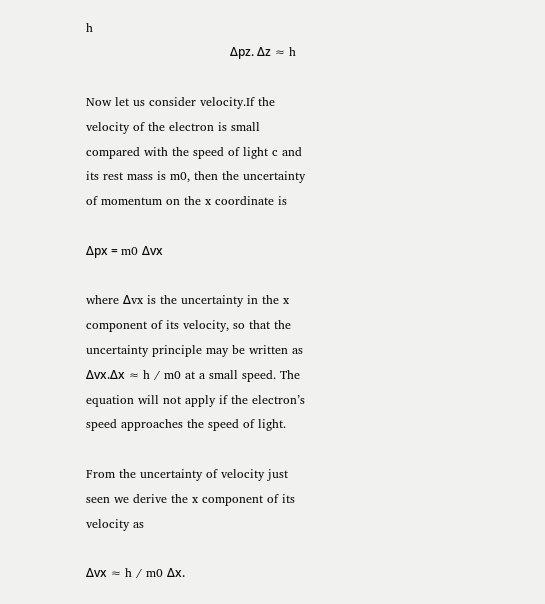h
                                                Δpz. Δz ≈ h

Now let us consider velocity.If the velocity of the electron is small compared with the speed of light c and its rest mass is m0, then the uncertainty of momentum on the x coordinate is

Δpx = m0 Δvx

where Δvx is the uncertainty in the x component of its velocity, so that the uncertainty principle may be written as Δvx.Δx ≈ h / m0 at a small speed. The equation will not apply if the electron’s speed approaches the speed of light.

From the uncertainty of velocity just seen we derive the x component of its velocity as

Δvx ≈ h / m0 Δx.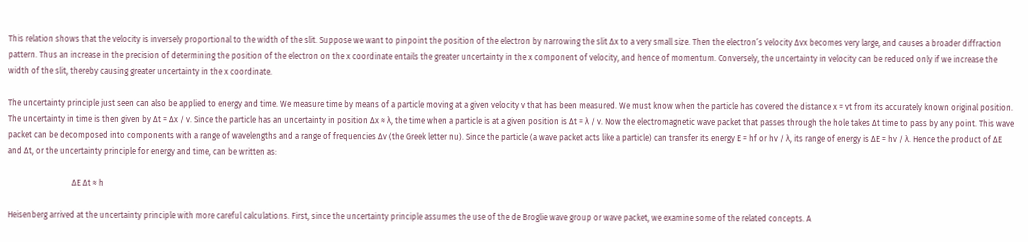This relation shows that the velocity is inversely proportional to the width of the slit. Suppose we want to pinpoint the position of the electron by narrowing the slit Δx to a very small size. Then the electron’s velocity Δvx becomes very large, and causes a broader diffraction pattern. Thus an increase in the precision of determining the position of the electron on the x coordinate entails the greater uncertainty in the x component of velocity, and hence of momentum. Conversely, the uncertainty in velocity can be reduced only if we increase the width of the slit, thereby causing greater uncertainty in the x coordinate.

The uncertainty principle just seen can also be applied to energy and time. We measure time by means of a particle moving at a given velocity v that has been measured. We must know when the particle has covered the distance x = vt from its accurately known original position. The uncertainty in time is then given by Δt = Δx / v. Since the particle has an uncertainty in position Δx ≈ λ, the time when a particle is at a given position is Δt = λ / v. Now the electromagnetic wave packet that passes through the hole takes Δt time to pass by any point. This wave packet can be decomposed into components with a range of wavelengths and a range of frequencies Δν (the Greek letter nu). Since the particle (a wave packet acts like a particle) can transfer its energy E = hf or hv / λ, its range of energy is ΔE = hv / λ. Hence the product of ΔE and Δt, or the uncertainty principle for energy and time, can be written as:

                                ΔE Δt ≈ h

Heisenberg arrived at the uncertainty principle with more careful calculations. First, since the uncertainty principle assumes the use of the de Broglie wave group or wave packet, we examine some of the related concepts. A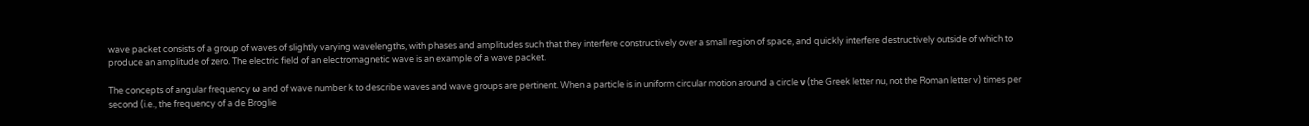wave packet consists of a group of waves of slightly varying wavelengths, with phases and amplitudes such that they interfere constructively over a small region of space, and quickly interfere destructively outside of which to produce an amplitude of zero. The electric field of an electromagnetic wave is an example of a wave packet.

The concepts of angular frequency ω and of wave number k to describe waves and wave groups are pertinent. When a particle is in uniform circular motion around a circle ν (the Greek letter nu, not the Roman letter v) times per second (i.e., the frequency of a de Broglie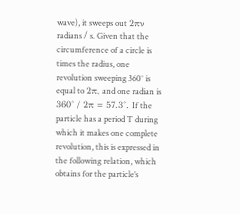wave), it sweeps out 2πν radians / s. Given that the circumference of a circle is times the radius, one revolution sweeping 360˚ is equal to 2π, and one radian is 360˚ / 2π = 57.3˚. If the particle has a period T during which it makes one complete revolution, this is expressed in the following relation, which obtains for the particle’s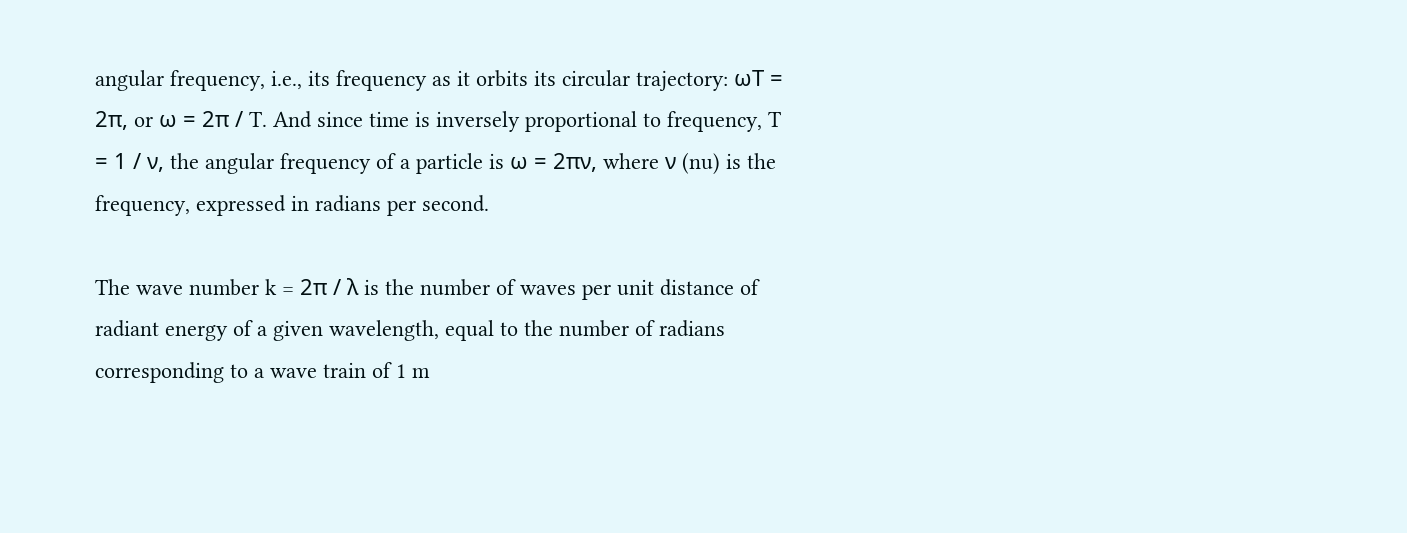angular frequency, i.e., its frequency as it orbits its circular trajectory: ωT = 2π, or ω = 2π / T. And since time is inversely proportional to frequency, T = 1 / ν, the angular frequency of a particle is ω = 2πν, where ν (nu) is the frequency, expressed in radians per second.

The wave number k = 2π / λ is the number of waves per unit distance of radiant energy of a given wavelength, equal to the number of radians corresponding to a wave train of 1 m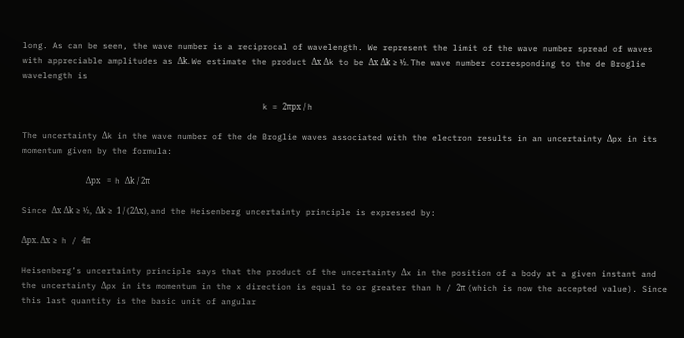long. As can be seen, the wave number is a reciprocal of wavelength. We represent the limit of the wave number spread of waves with appreciable amplitudes as Δk. We estimate the product Δx Δk to be Δx Δk ≥ ½. The wave number corresponding to the de Broglie wavelength is

                                                k = 2πpx / h

The uncertainty Δk in the wave number of the de Broglie waves associated with the electron results in an uncertainty Δpx in its momentum given by the formula:

                                Δpx   =  h Δk / 2π

Since Δx Δk ≥ ½,  Δk ≥  1 / (2Δx), and the Heisenberg uncertainty principle is expressed by:

Δpx. Δx ≥  h / 4π

Heisenberg’s uncertainty principle says that the product of the uncertainty Δx in the position of a body at a given instant and the uncertainty Δpx in its momentum in the x direction is equal to or greater than h / 2π (which is now the accepted value). Since this last quantity is the basic unit of angular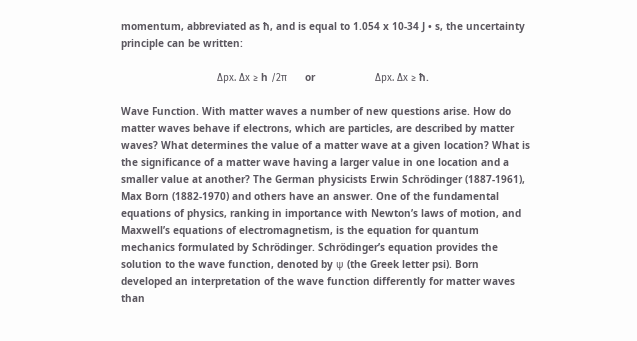momentum, abbreviated as ħ, and is equal to 1.054 x 10-34 J • s, the uncertainty principle can be written:

                                Δpx. Δx ≥ h /2π      or                    Δpx. Δx ≥ ħ.

Wave Function. With matter waves a number of new questions arise. How do matter waves behave if electrons, which are particles, are described by matter waves? What determines the value of a matter wave at a given location? What is the significance of a matter wave having a larger value in one location and a smaller value at another? The German physicists Erwin Schrödinger (1887-1961), Max Born (1882-1970) and others have an answer. One of the fundamental equations of physics, ranking in importance with Newton’s laws of motion, and Maxwell’s equations of electromagnetism, is the equation for quantum mechanics formulated by Schrödinger. Schrödinger’s equation provides the solution to the wave function, denoted by ψ (the Greek letter psi). Born developed an interpretation of the wave function differently for matter waves than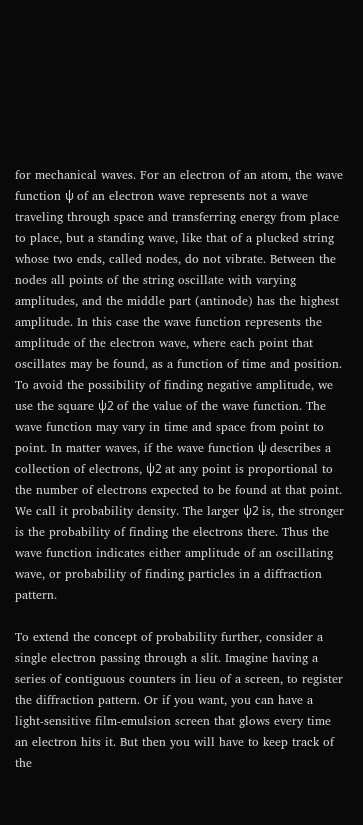for mechanical waves. For an electron of an atom, the wave function ψ of an electron wave represents not a wave traveling through space and transferring energy from place to place, but a standing wave, like that of a plucked string whose two ends, called nodes, do not vibrate. Between the nodes all points of the string oscillate with varying amplitudes, and the middle part (antinode) has the highest amplitude. In this case the wave function represents the amplitude of the electron wave, where each point that oscillates may be found, as a function of time and position. To avoid the possibility of finding negative amplitude, we use the square ψ2 of the value of the wave function. The wave function may vary in time and space from point to point. In matter waves, if the wave function ψ describes a collection of electrons, ψ2 at any point is proportional to the number of electrons expected to be found at that point. We call it probability density. The larger ψ2 is, the stronger is the probability of finding the electrons there. Thus the wave function indicates either amplitude of an oscillating wave, or probability of finding particles in a diffraction pattern.

To extend the concept of probability further, consider a single electron passing through a slit. Imagine having a series of contiguous counters in lieu of a screen, to register the diffraction pattern. Or if you want, you can have a light-sensitive film-emulsion screen that glows every time an electron hits it. But then you will have to keep track of the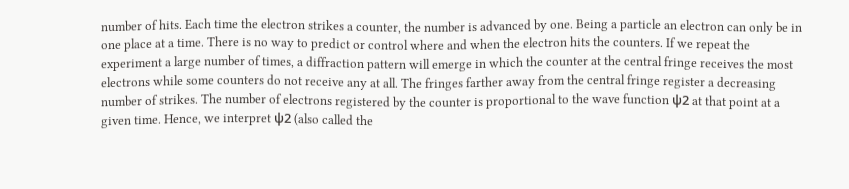number of hits. Each time the electron strikes a counter, the number is advanced by one. Being a particle an electron can only be in one place at a time. There is no way to predict or control where and when the electron hits the counters. If we repeat the experiment a large number of times, a diffraction pattern will emerge in which the counter at the central fringe receives the most electrons while some counters do not receive any at all. The fringes farther away from the central fringe register a decreasing number of strikes. The number of electrons registered by the counter is proportional to the wave function ψ2 at that point at a given time. Hence, we interpret ψ2 (also called the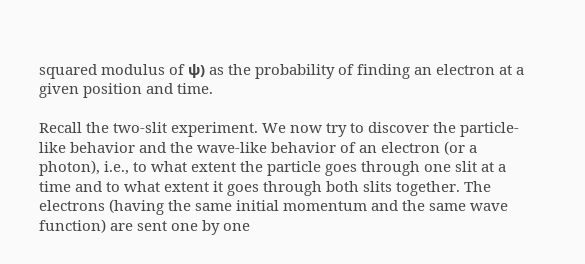squared modulus of ψ) as the probability of finding an electron at a given position and time.

Recall the two-slit experiment. We now try to discover the particle-like behavior and the wave-like behavior of an electron (or a photon), i.e., to what extent the particle goes through one slit at a time and to what extent it goes through both slits together. The electrons (having the same initial momentum and the same wave function) are sent one by one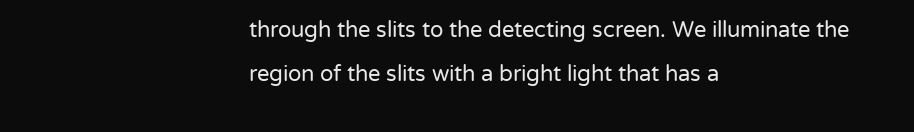through the slits to the detecting screen. We illuminate the region of the slits with a bright light that has a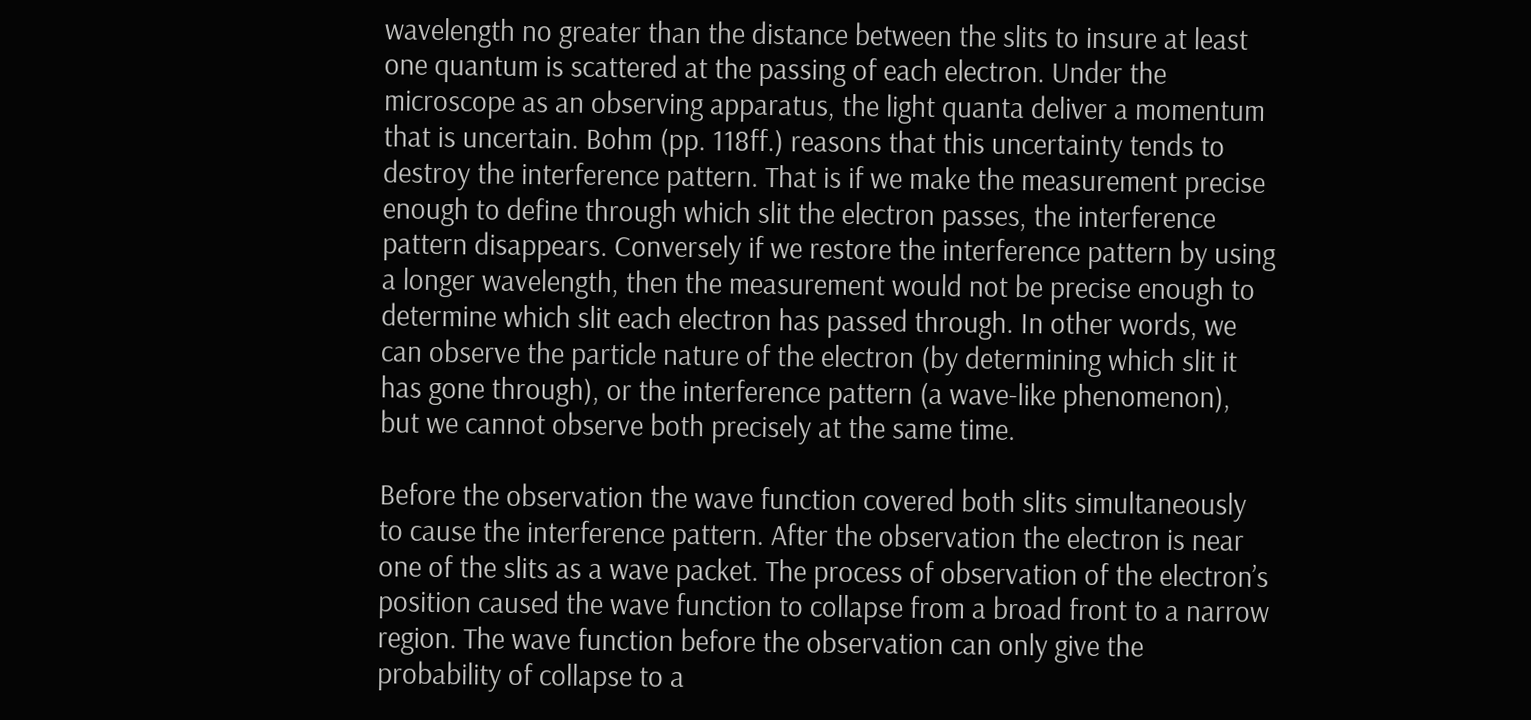wavelength no greater than the distance between the slits to insure at least one quantum is scattered at the passing of each electron. Under the microscope as an observing apparatus, the light quanta deliver a momentum that is uncertain. Bohm (pp. 118ff.) reasons that this uncertainty tends to destroy the interference pattern. That is if we make the measurement precise enough to define through which slit the electron passes, the interference pattern disappears. Conversely if we restore the interference pattern by using a longer wavelength, then the measurement would not be precise enough to determine which slit each electron has passed through. In other words, we can observe the particle nature of the electron (by determining which slit it has gone through), or the interference pattern (a wave-like phenomenon), but we cannot observe both precisely at the same time.

Before the observation the wave function covered both slits simultaneously to cause the interference pattern. After the observation the electron is near one of the slits as a wave packet. The process of observation of the electron’s position caused the wave function to collapse from a broad front to a narrow region. The wave function before the observation can only give the probability of collapse to a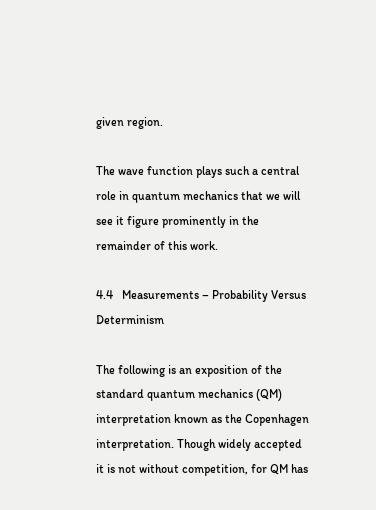given region.

The wave function plays such a central role in quantum mechanics that we will see it figure prominently in the remainder of this work.

4.4   Measurements – Probability Versus Determinism

The following is an exposition of the standard quantum mechanics (QM) interpretation known as the Copenhagen interpretation. Though widely accepted it is not without competition, for QM has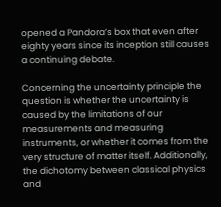opened a Pandora’s box that even after eighty years since its inception still causes a continuing debate.

Concerning the uncertainty principle the question is whether the uncertainty is caused by the limitations of our measurements and measuring instruments, or whether it comes from the very structure of matter itself. Additionally, the dichotomy between classical physics and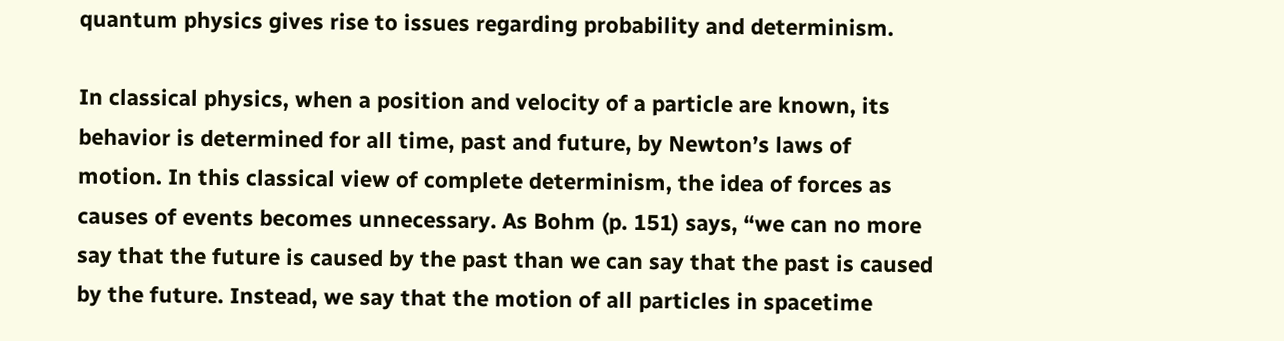quantum physics gives rise to issues regarding probability and determinism.

In classical physics, when a position and velocity of a particle are known, its behavior is determined for all time, past and future, by Newton’s laws of motion. In this classical view of complete determinism, the idea of forces as causes of events becomes unnecessary. As Bohm (p. 151) says, “we can no more say that the future is caused by the past than we can say that the past is caused by the future. Instead, we say that the motion of all particles in spacetime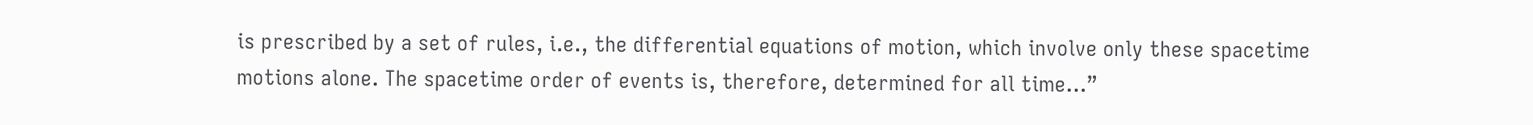is prescribed by a set of rules, i.e., the differential equations of motion, which involve only these spacetime motions alone. The spacetime order of events is, therefore, determined for all time…”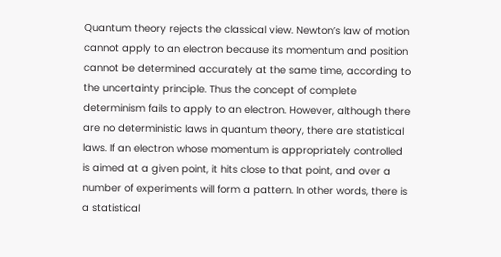Quantum theory rejects the classical view. Newton’s law of motion cannot apply to an electron because its momentum and position cannot be determined accurately at the same time, according to the uncertainty principle. Thus the concept of complete determinism fails to apply to an electron. However, although there are no deterministic laws in quantum theory, there are statistical laws. If an electron whose momentum is appropriately controlled is aimed at a given point, it hits close to that point, and over a number of experiments will form a pattern. In other words, there is a statistical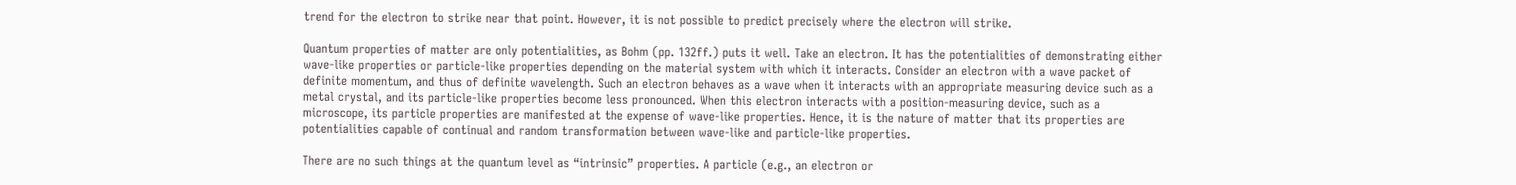trend for the electron to strike near that point. However, it is not possible to predict precisely where the electron will strike.

Quantum properties of matter are only potentialities, as Bohm (pp. 132ff.) puts it well. Take an electron. It has the potentialities of demonstrating either wave-like properties or particle-like properties depending on the material system with which it interacts. Consider an electron with a wave packet of definite momentum, and thus of definite wavelength. Such an electron behaves as a wave when it interacts with an appropriate measuring device such as a metal crystal, and its particle-like properties become less pronounced. When this electron interacts with a position-measuring device, such as a microscope, its particle properties are manifested at the expense of wave-like properties. Hence, it is the nature of matter that its properties are potentialities capable of continual and random transformation between wave-like and particle-like properties.

There are no such things at the quantum level as “intrinsic” properties. A particle (e.g., an electron or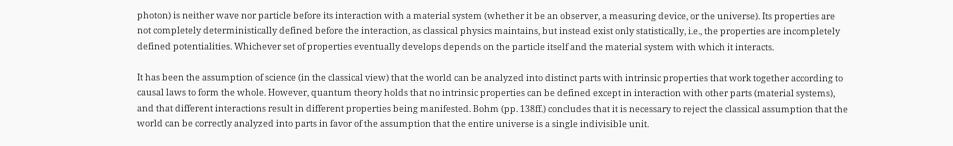photon) is neither wave nor particle before its interaction with a material system (whether it be an observer, a measuring device, or the universe). Its properties are not completely deterministically defined before the interaction, as classical physics maintains, but instead exist only statistically, i.e., the properties are incompletely defined potentialities. Whichever set of properties eventually develops depends on the particle itself and the material system with which it interacts.

It has been the assumption of science (in the classical view) that the world can be analyzed into distinct parts with intrinsic properties that work together according to causal laws to form the whole. However, quantum theory holds that no intrinsic properties can be defined except in interaction with other parts (material systems), and that different interactions result in different properties being manifested. Bohm (pp. 138ff.) concludes that it is necessary to reject the classical assumption that the world can be correctly analyzed into parts in favor of the assumption that the entire universe is a single indivisible unit.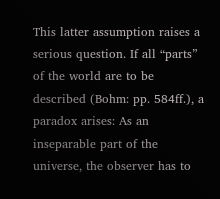This latter assumption raises a serious question. If all “parts” of the world are to be described (Bohm: pp. 584ff.), a paradox arises: As an inseparable part of the universe, the observer has to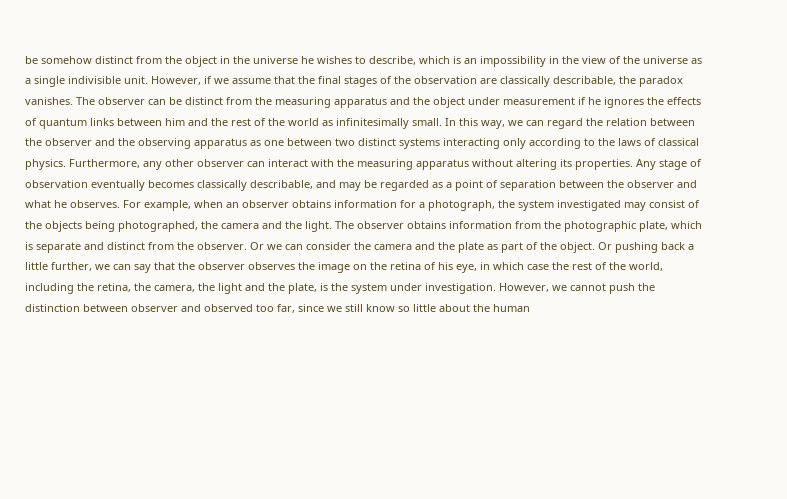be somehow distinct from the object in the universe he wishes to describe, which is an impossibility in the view of the universe as a single indivisible unit. However, if we assume that the final stages of the observation are classically describable, the paradox vanishes. The observer can be distinct from the measuring apparatus and the object under measurement if he ignores the effects of quantum links between him and the rest of the world as infinitesimally small. In this way, we can regard the relation between the observer and the observing apparatus as one between two distinct systems interacting only according to the laws of classical physics. Furthermore, any other observer can interact with the measuring apparatus without altering its properties. Any stage of observation eventually becomes classically describable, and may be regarded as a point of separation between the observer and what he observes. For example, when an observer obtains information for a photograph, the system investigated may consist of the objects being photographed, the camera and the light. The observer obtains information from the photographic plate, which is separate and distinct from the observer. Or we can consider the camera and the plate as part of the object. Or pushing back a little further, we can say that the observer observes the image on the retina of his eye, in which case the rest of the world, including the retina, the camera, the light and the plate, is the system under investigation. However, we cannot push the distinction between observer and observed too far, since we still know so little about the human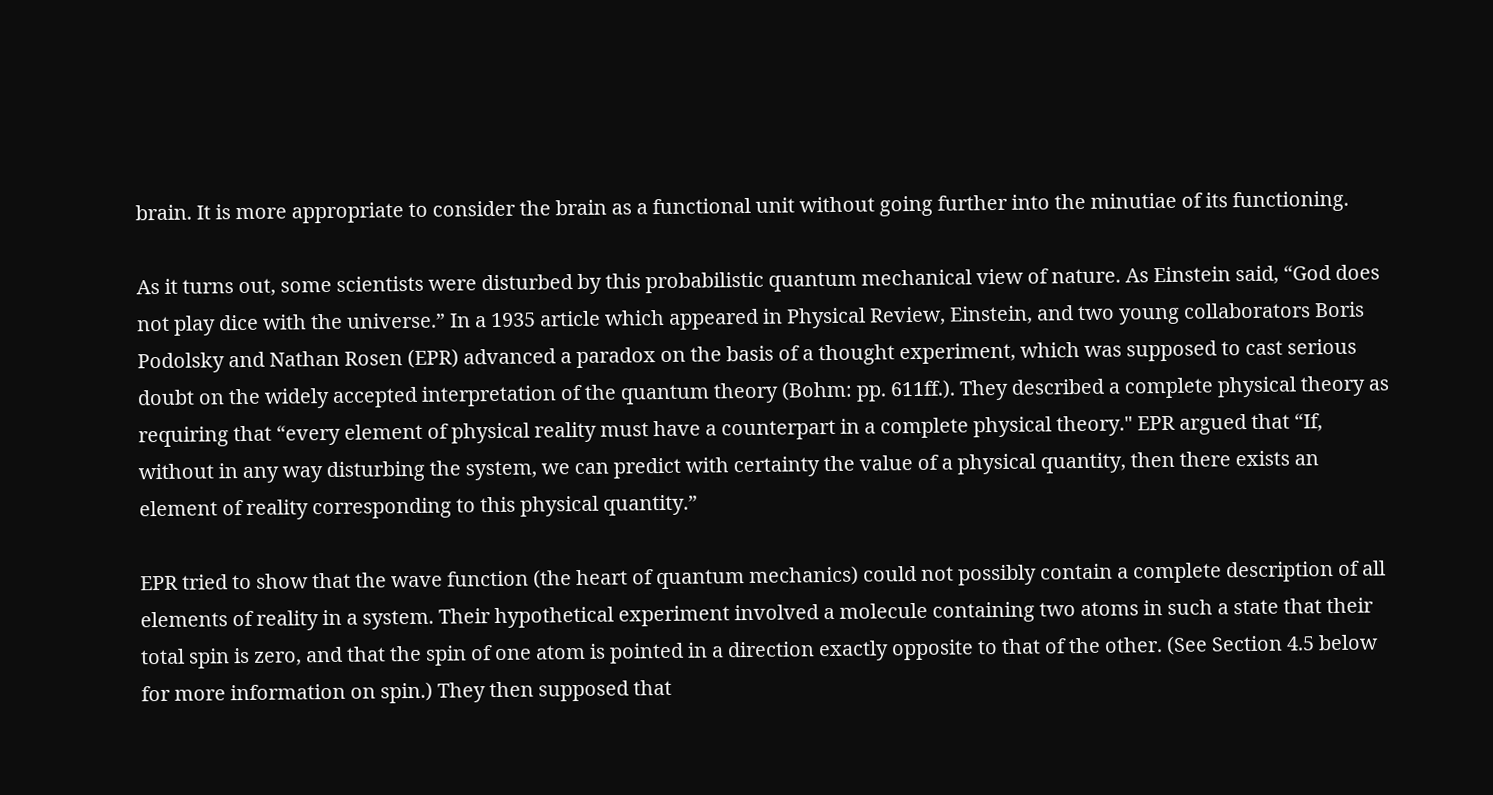brain. It is more appropriate to consider the brain as a functional unit without going further into the minutiae of its functioning.

As it turns out, some scientists were disturbed by this probabilistic quantum mechanical view of nature. As Einstein said, “God does not play dice with the universe.” In a 1935 article which appeared in Physical Review, Einstein, and two young collaborators Boris Podolsky and Nathan Rosen (EPR) advanced a paradox on the basis of a thought experiment, which was supposed to cast serious doubt on the widely accepted interpretation of the quantum theory (Bohm: pp. 611ff.). They described a complete physical theory as requiring that “every element of physical reality must have a counterpart in a complete physical theory." EPR argued that “If, without in any way disturbing the system, we can predict with certainty the value of a physical quantity, then there exists an element of reality corresponding to this physical quantity.”

EPR tried to show that the wave function (the heart of quantum mechanics) could not possibly contain a complete description of all elements of reality in a system. Their hypothetical experiment involved a molecule containing two atoms in such a state that their total spin is zero, and that the spin of one atom is pointed in a direction exactly opposite to that of the other. (See Section 4.5 below for more information on spin.) They then supposed that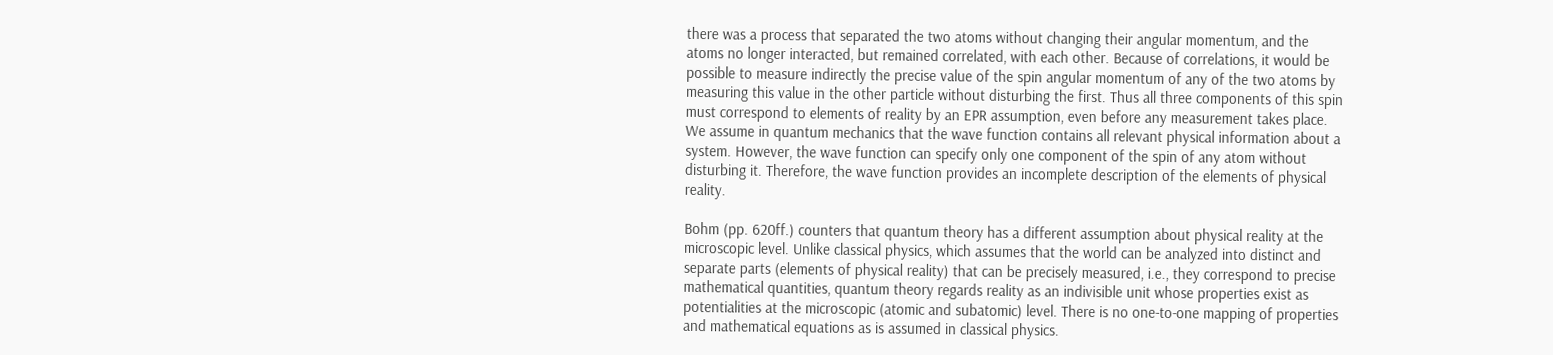there was a process that separated the two atoms without changing their angular momentum, and the atoms no longer interacted, but remained correlated, with each other. Because of correlations, it would be possible to measure indirectly the precise value of the spin angular momentum of any of the two atoms by measuring this value in the other particle without disturbing the first. Thus all three components of this spin must correspond to elements of reality by an EPR assumption, even before any measurement takes place. We assume in quantum mechanics that the wave function contains all relevant physical information about a system. However, the wave function can specify only one component of the spin of any atom without disturbing it. Therefore, the wave function provides an incomplete description of the elements of physical reality.

Bohm (pp. 620ff.) counters that quantum theory has a different assumption about physical reality at the microscopic level. Unlike classical physics, which assumes that the world can be analyzed into distinct and separate parts (elements of physical reality) that can be precisely measured, i.e., they correspond to precise mathematical quantities, quantum theory regards reality as an indivisible unit whose properties exist as potentialities at the microscopic (atomic and subatomic) level. There is no one-to-one mapping of properties and mathematical equations as is assumed in classical physics.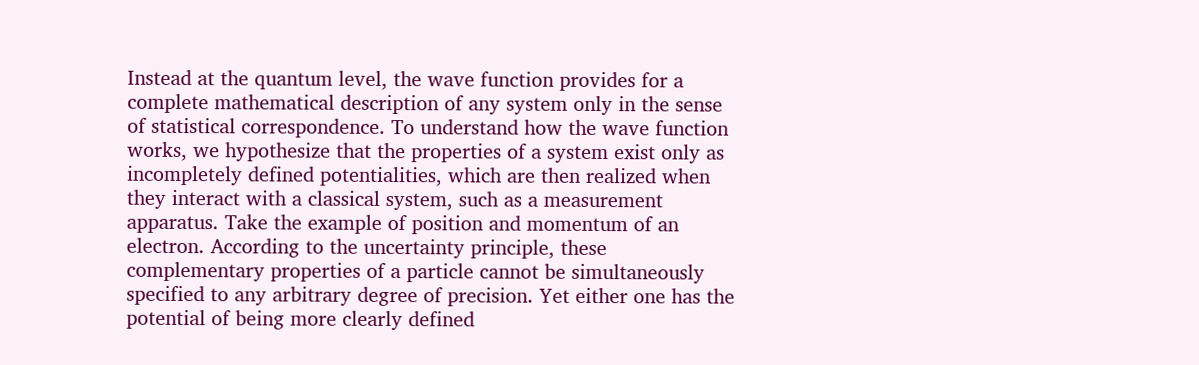Instead at the quantum level, the wave function provides for a complete mathematical description of any system only in the sense of statistical correspondence. To understand how the wave function works, we hypothesize that the properties of a system exist only as incompletely defined potentialities, which are then realized when they interact with a classical system, such as a measurement apparatus. Take the example of position and momentum of an electron. According to the uncertainty principle, these complementary properties of a particle cannot be simultaneously specified to any arbitrary degree of precision. Yet either one has the potential of being more clearly defined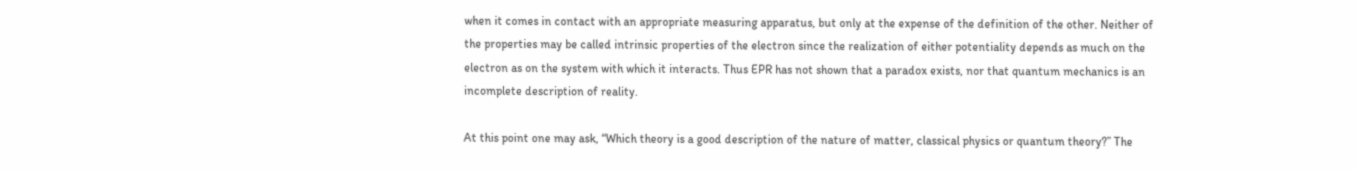when it comes in contact with an appropriate measuring apparatus, but only at the expense of the definition of the other. Neither of the properties may be called intrinsic properties of the electron since the realization of either potentiality depends as much on the electron as on the system with which it interacts. Thus EPR has not shown that a paradox exists, nor that quantum mechanics is an incomplete description of reality.

At this point one may ask, “Which theory is a good description of the nature of matter, classical physics or quantum theory?” The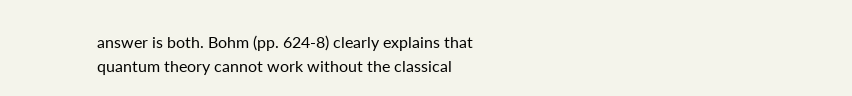answer is both. Bohm (pp. 624-8) clearly explains that quantum theory cannot work without the classical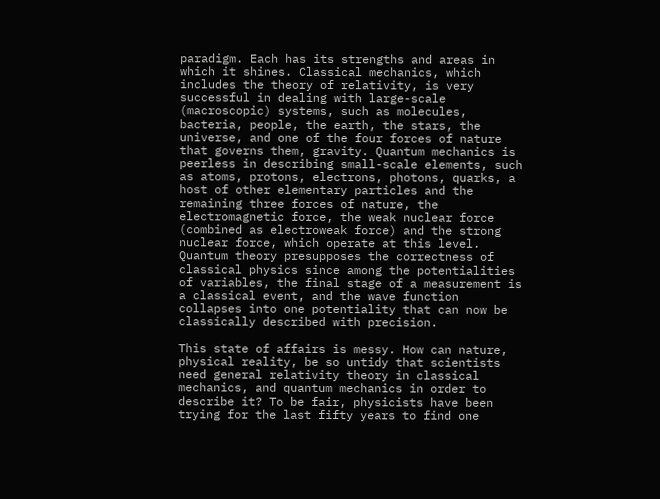paradigm. Each has its strengths and areas in which it shines. Classical mechanics, which includes the theory of relativity, is very successful in dealing with large-scale (macroscopic) systems, such as molecules, bacteria, people, the earth, the stars, the universe, and one of the four forces of nature that governs them, gravity. Quantum mechanics is peerless in describing small-scale elements, such as atoms, protons, electrons, photons, quarks, a host of other elementary particles and the remaining three forces of nature, the electromagnetic force, the weak nuclear force (combined as electroweak force) and the strong nuclear force, which operate at this level. Quantum theory presupposes the correctness of classical physics since among the potentialities of variables, the final stage of a measurement is a classical event, and the wave function collapses into one potentiality that can now be classically described with precision.

This state of affairs is messy. How can nature, physical reality, be so untidy that scientists need general relativity theory in classical mechanics, and quantum mechanics in order to describe it? To be fair, physicists have been trying for the last fifty years to find one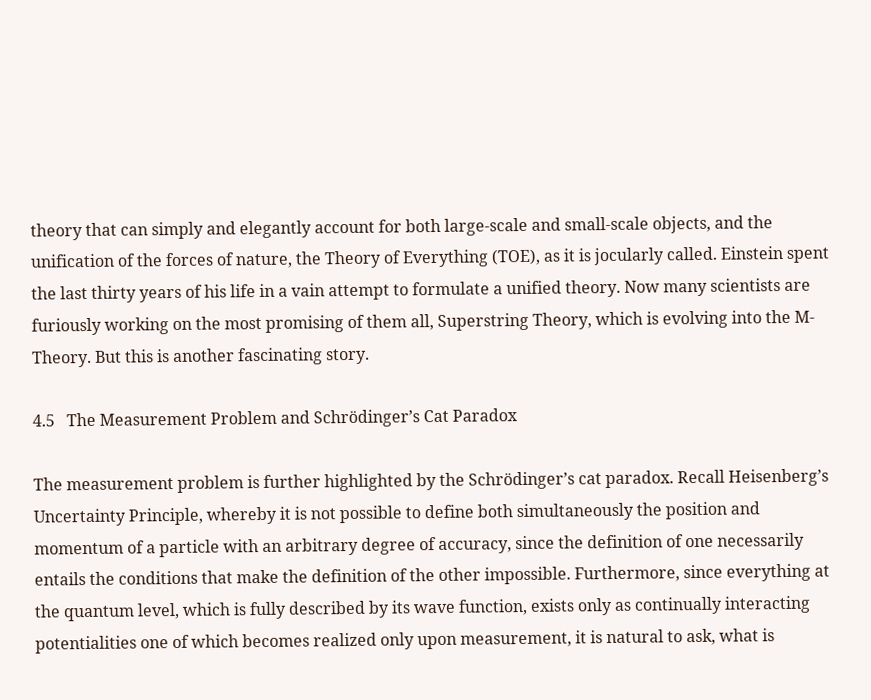theory that can simply and elegantly account for both large-scale and small-scale objects, and the unification of the forces of nature, the Theory of Everything (TOE), as it is jocularly called. Einstein spent the last thirty years of his life in a vain attempt to formulate a unified theory. Now many scientists are furiously working on the most promising of them all, Superstring Theory, which is evolving into the M-Theory. But this is another fascinating story.

4.5   The Measurement Problem and Schrödinger’s Cat Paradox

The measurement problem is further highlighted by the Schrödinger’s cat paradox. Recall Heisenberg’s Uncertainty Principle, whereby it is not possible to define both simultaneously the position and momentum of a particle with an arbitrary degree of accuracy, since the definition of one necessarily entails the conditions that make the definition of the other impossible. Furthermore, since everything at the quantum level, which is fully described by its wave function, exists only as continually interacting potentialities one of which becomes realized only upon measurement, it is natural to ask, what is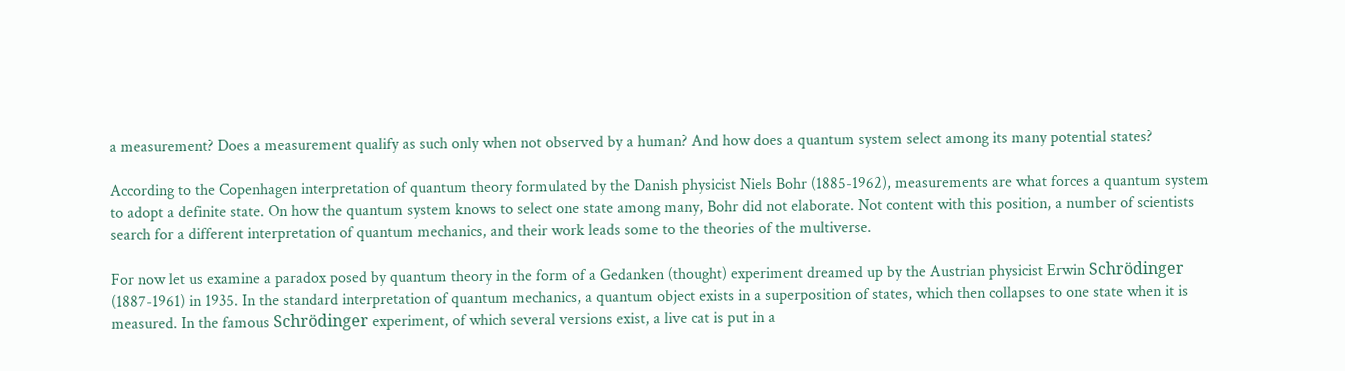a measurement? Does a measurement qualify as such only when not observed by a human? And how does a quantum system select among its many potential states?

According to the Copenhagen interpretation of quantum theory formulated by the Danish physicist Niels Bohr (1885-1962), measurements are what forces a quantum system to adopt a definite state. On how the quantum system knows to select one state among many, Bohr did not elaborate. Not content with this position, a number of scientists search for a different interpretation of quantum mechanics, and their work leads some to the theories of the multiverse.

For now let us examine a paradox posed by quantum theory in the form of a Gedanken (thought) experiment dreamed up by the Austrian physicist Erwin Schrödinger (1887-1961) in 1935. In the standard interpretation of quantum mechanics, a quantum object exists in a superposition of states, which then collapses to one state when it is measured. In the famous Schrödinger experiment, of which several versions exist, a live cat is put in a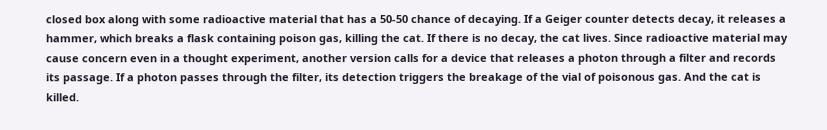closed box along with some radioactive material that has a 50-50 chance of decaying. If a Geiger counter detects decay, it releases a hammer, which breaks a flask containing poison gas, killing the cat. If there is no decay, the cat lives. Since radioactive material may cause concern even in a thought experiment, another version calls for a device that releases a photon through a filter and records its passage. If a photon passes through the filter, its detection triggers the breakage of the vial of poisonous gas. And the cat is killed.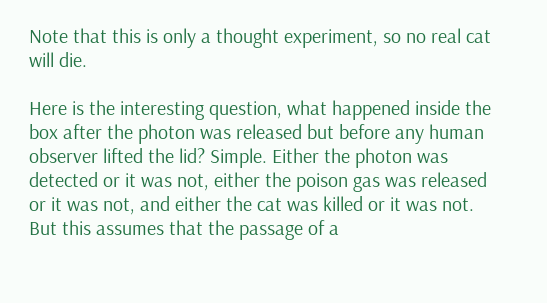Note that this is only a thought experiment, so no real cat will die.

Here is the interesting question, what happened inside the box after the photon was released but before any human observer lifted the lid? Simple. Either the photon was detected or it was not, either the poison gas was released or it was not, and either the cat was killed or it was not. But this assumes that the passage of a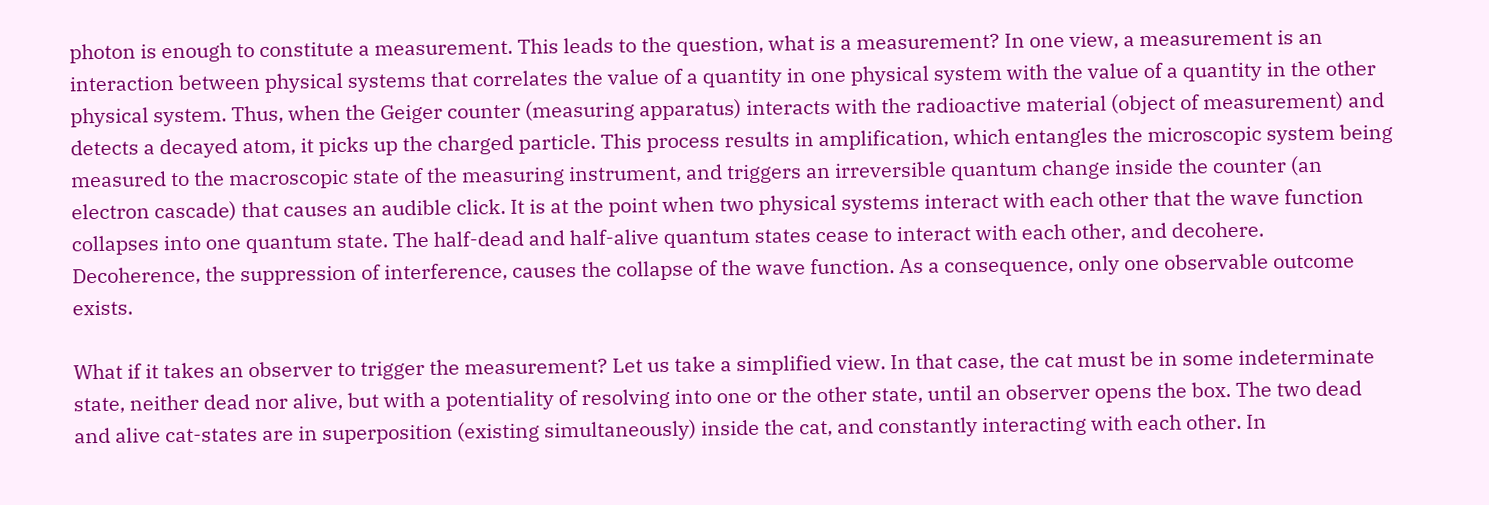photon is enough to constitute a measurement. This leads to the question, what is a measurement? In one view, a measurement is an interaction between physical systems that correlates the value of a quantity in one physical system with the value of a quantity in the other physical system. Thus, when the Geiger counter (measuring apparatus) interacts with the radioactive material (object of measurement) and detects a decayed atom, it picks up the charged particle. This process results in amplification, which entangles the microscopic system being measured to the macroscopic state of the measuring instrument, and triggers an irreversible quantum change inside the counter (an electron cascade) that causes an audible click. It is at the point when two physical systems interact with each other that the wave function collapses into one quantum state. The half-dead and half-alive quantum states cease to interact with each other, and decohere. Decoherence, the suppression of interference, causes the collapse of the wave function. As a consequence, only one observable outcome exists.

What if it takes an observer to trigger the measurement? Let us take a simplified view. In that case, the cat must be in some indeterminate state, neither dead nor alive, but with a potentiality of resolving into one or the other state, until an observer opens the box. The two dead and alive cat-states are in superposition (existing simultaneously) inside the cat, and constantly interacting with each other. In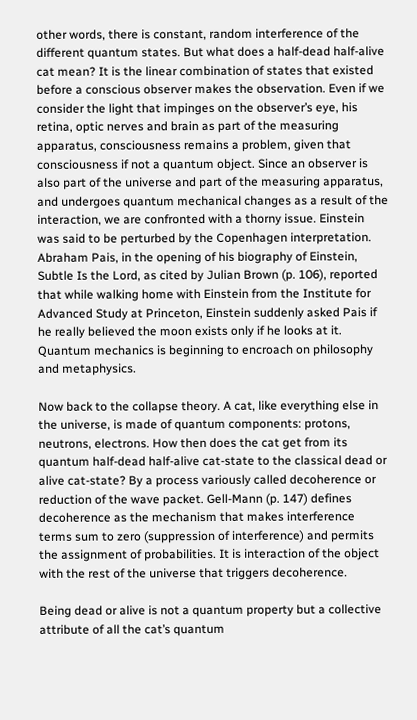other words, there is constant, random interference of the different quantum states. But what does a half-dead half-alive cat mean? It is the linear combination of states that existed before a conscious observer makes the observation. Even if we consider the light that impinges on the observer’s eye, his retina, optic nerves and brain as part of the measuring apparatus, consciousness remains a problem, given that consciousness if not a quantum object. Since an observer is also part of the universe and part of the measuring apparatus, and undergoes quantum mechanical changes as a result of the interaction, we are confronted with a thorny issue. Einstein was said to be perturbed by the Copenhagen interpretation. Abraham Pais, in the opening of his biography of Einstein, Subtle Is the Lord, as cited by Julian Brown (p. 106), reported that while walking home with Einstein from the Institute for Advanced Study at Princeton, Einstein suddenly asked Pais if he really believed the moon exists only if he looks at it. Quantum mechanics is beginning to encroach on philosophy and metaphysics.

Now back to the collapse theory. A cat, like everything else in the universe, is made of quantum components: protons, neutrons, electrons. How then does the cat get from its quantum half-dead half-alive cat-state to the classical dead or alive cat-state? By a process variously called decoherence or reduction of the wave packet. Gell-Mann (p. 147) defines decoherence as the mechanism that makes interference terms sum to zero (suppression of interference) and permits the assignment of probabilities. It is interaction of the object with the rest of the universe that triggers decoherence.

Being dead or alive is not a quantum property but a collective attribute of all the cat’s quantum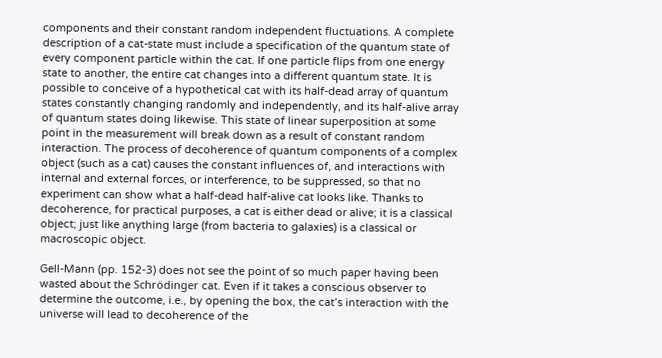components and their constant random independent fluctuations. A complete description of a cat-state must include a specification of the quantum state of every component particle within the cat. If one particle flips from one energy state to another, the entire cat changes into a different quantum state. It is possible to conceive of a hypothetical cat with its half-dead array of quantum states constantly changing randomly and independently, and its half-alive array of quantum states doing likewise. This state of linear superposition at some point in the measurement will break down as a result of constant random interaction. The process of decoherence of quantum components of a complex object (such as a cat) causes the constant influences of, and interactions with internal and external forces, or interference, to be suppressed, so that no experiment can show what a half-dead half-alive cat looks like. Thanks to decoherence, for practical purposes, a cat is either dead or alive; it is a classical object; just like anything large (from bacteria to galaxies) is a classical or macroscopic object.

Gell-Mann (pp. 152-3) does not see the point of so much paper having been wasted about the Schrödinger cat. Even if it takes a conscious observer to determine the outcome, i.e., by opening the box, the cat’s interaction with the universe will lead to decoherence of the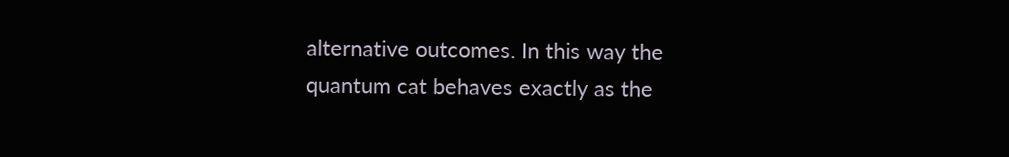alternative outcomes. In this way the quantum cat behaves exactly as the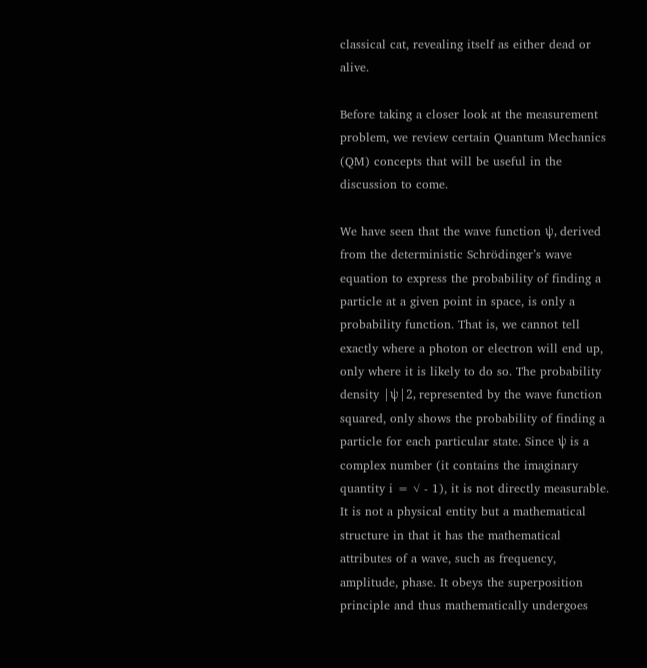classical cat, revealing itself as either dead or alive.

Before taking a closer look at the measurement problem, we review certain Quantum Mechanics (QM) concepts that will be useful in the discussion to come.

We have seen that the wave function ψ, derived from the deterministic Schrödinger’s wave equation to express the probability of finding a particle at a given point in space, is only a probability function. That is, we cannot tell exactly where a photon or electron will end up, only where it is likely to do so. The probability density |ψ|2, represented by the wave function squared, only shows the probability of finding a particle for each particular state. Since ψ is a complex number (it contains the imaginary quantity i = √ - 1), it is not directly measurable. It is not a physical entity but a mathematical structure in that it has the mathematical attributes of a wave, such as frequency, amplitude, phase. It obeys the superposition principle and thus mathematically undergoes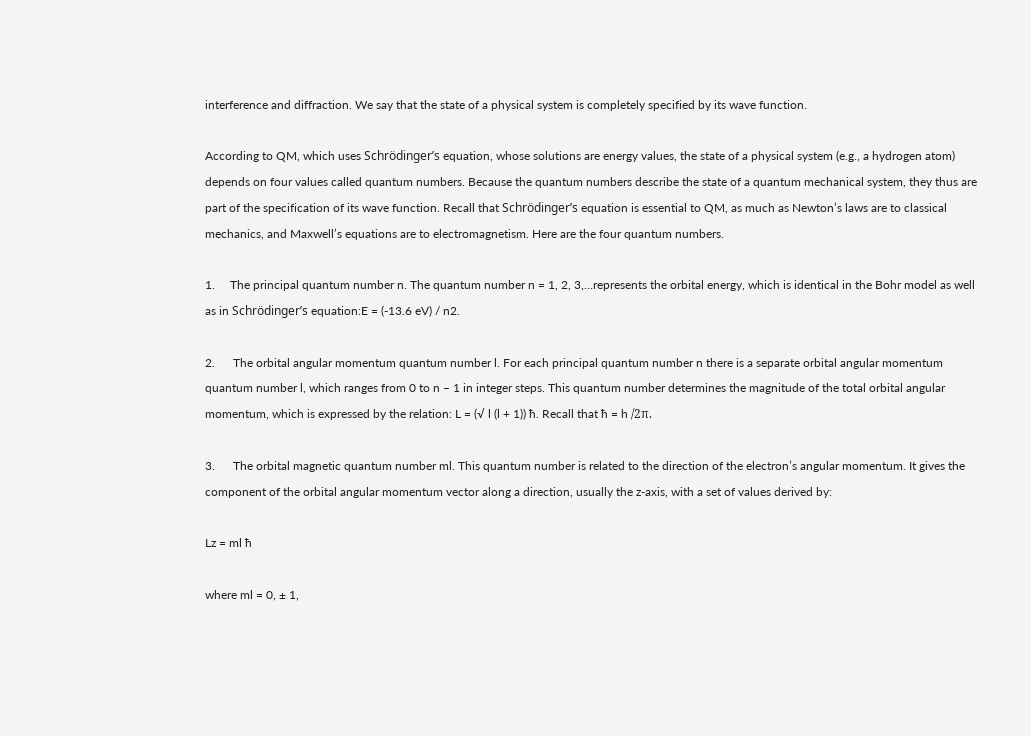interference and diffraction. We say that the state of a physical system is completely specified by its wave function.

According to QM, which uses Schrödinger’s equation, whose solutions are energy values, the state of a physical system (e.g., a hydrogen atom) depends on four values called quantum numbers. Because the quantum numbers describe the state of a quantum mechanical system, they thus are part of the specification of its wave function. Recall that Schrödinger’s equation is essential to QM, as much as Newton’s laws are to classical mechanics, and Maxwell’s equations are to electromagnetism. Here are the four quantum numbers.

1.     The principal quantum number n. The quantum number n = 1, 2, 3,…represents the orbital energy, which is identical in the Bohr model as well as in Schrödinger’s equation:E = (-13.6 eV) / n2.

2.      The orbital angular momentum quantum number l. For each principal quantum number n there is a separate orbital angular momentum quantum number l, which ranges from 0 to n – 1 in integer steps. This quantum number determines the magnitude of the total orbital angular momentum, which is expressed by the relation: L = (√ l (l + 1)) ħ. Recall that ħ = h /2π.

3.      The orbital magnetic quantum number ml. This quantum number is related to the direction of the electron’s angular momentum. It gives the component of the orbital angular momentum vector along a direction, usually the z-axis, with a set of values derived by:

Lz = ml ħ

where ml = 0, ± 1,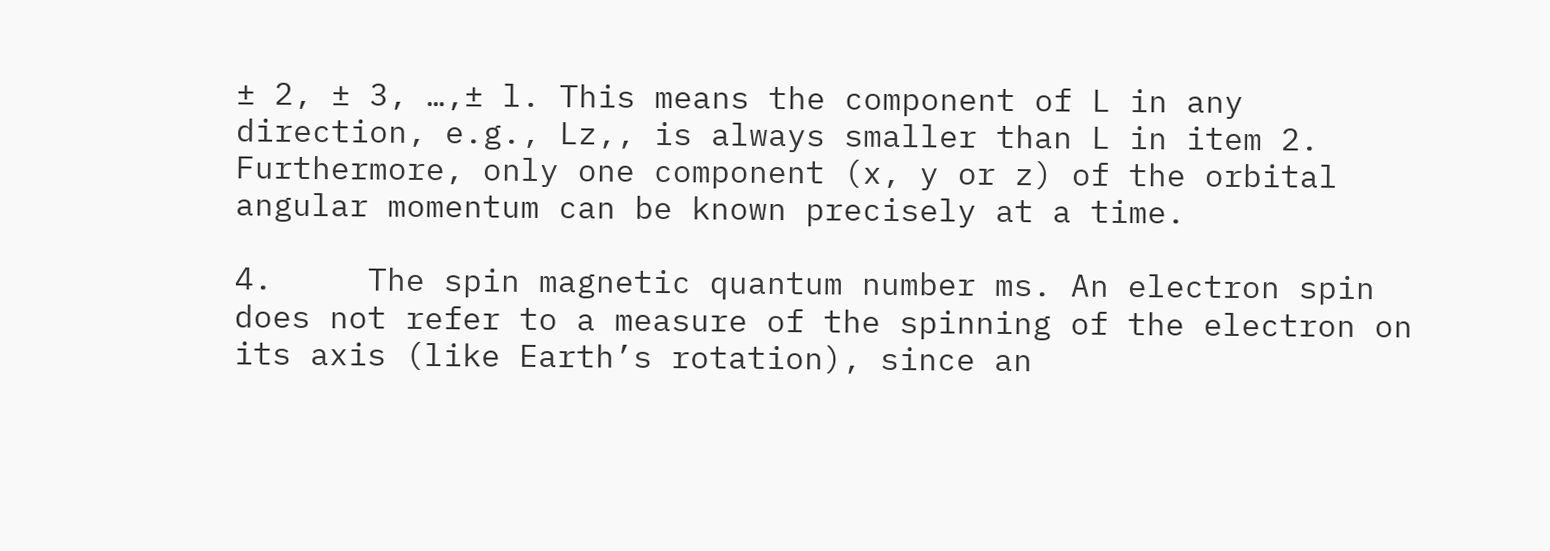± 2, ± 3, …,± l. This means the component of L in any direction, e.g., Lz,, is always smaller than L in item 2. Furthermore, only one component (x, y or z) of the orbital angular momentum can be known precisely at a time.

4.     The spin magnetic quantum number ms. An electron spin does not refer to a measure of the spinning of the electron on its axis (like Earth’s rotation), since an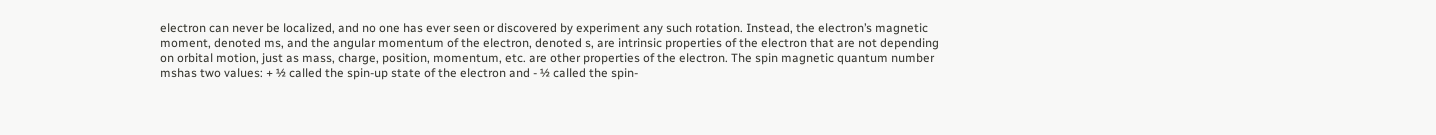electron can never be localized, and no one has ever seen or discovered by experiment any such rotation. Instead, the electron’s magnetic moment, denoted ms, and the angular momentum of the electron, denoted s, are intrinsic properties of the electron that are not depending on orbital motion, just as mass, charge, position, momentum, etc. are other properties of the electron. The spin magnetic quantum number mshas two values: + ½ called the spin-up state of the electron and - ½ called the spin-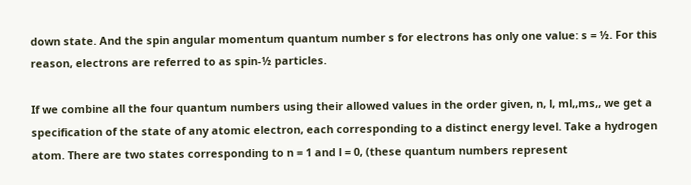down state. And the spin angular momentum quantum number s for electrons has only one value: s = ½. For this reason, electrons are referred to as spin-½ particles.

If we combine all the four quantum numbers using their allowed values in the order given, n, l, ml,,ms,, we get a specification of the state of any atomic electron, each corresponding to a distinct energy level. Take a hydrogen atom. There are two states corresponding to n = 1 and l = 0, (these quantum numbers represent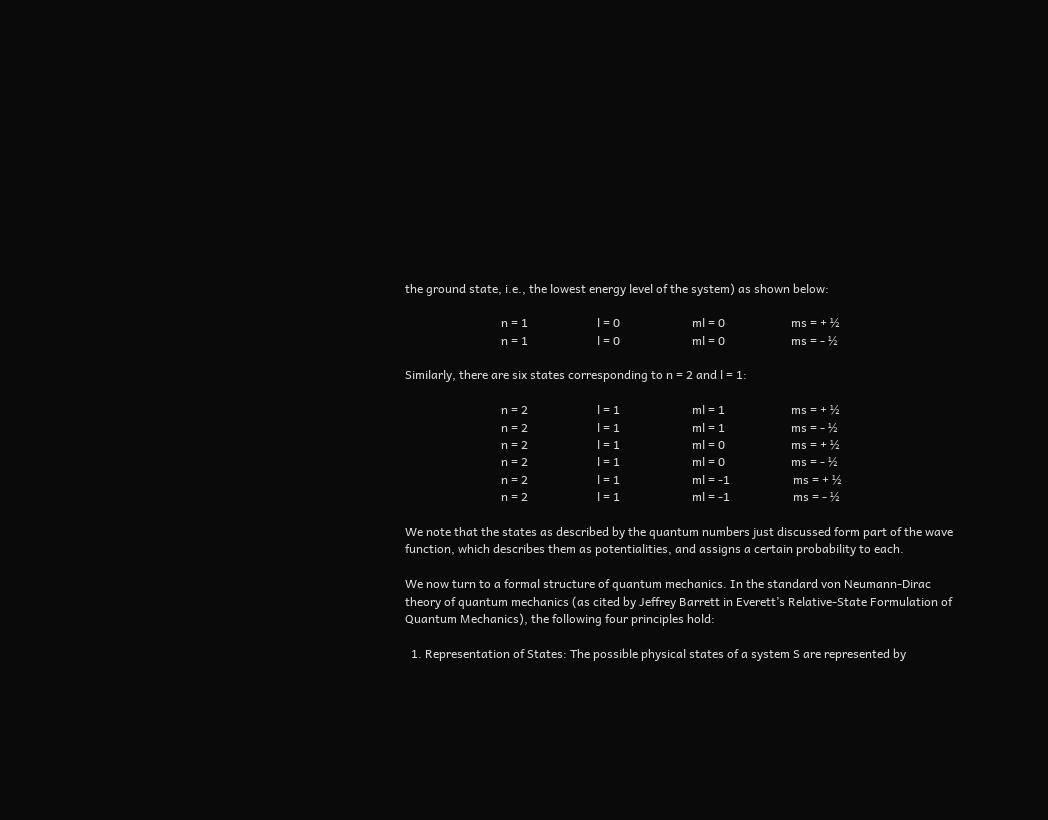the ground state, i.e., the lowest energy level of the system) as shown below:

                                n = 1                       l = 0                        ml = 0                      ms = + ½
                                n = 1                       l = 0                        ml = 0                      ms = - ½

Similarly, there are six states corresponding to n = 2 and l = 1:

                                n = 2                       l = 1                        ml = 1                      ms = + ½
                                n = 2                       l = 1                        ml = 1                      ms = - ½
                                n = 2                       l = 1                        ml = 0                      ms = + ½
                                n = 2                       l = 1                        ml = 0                      ms = - ½
                                n = 2                       l = 1                        ml = -1                     ms = + ½
                                n = 2                       l = 1                        ml = -1                     ms = - ½

We note that the states as described by the quantum numbers just discussed form part of the wave function, which describes them as potentialities, and assigns a certain probability to each.

We now turn to a formal structure of quantum mechanics. In the standard von Neumann-Dirac theory of quantum mechanics (as cited by Jeffrey Barrett in Everett’s Relative-State Formulation of Quantum Mechanics), the following four principles hold:

  1. Representation of States: The possible physical states of a system S are represented by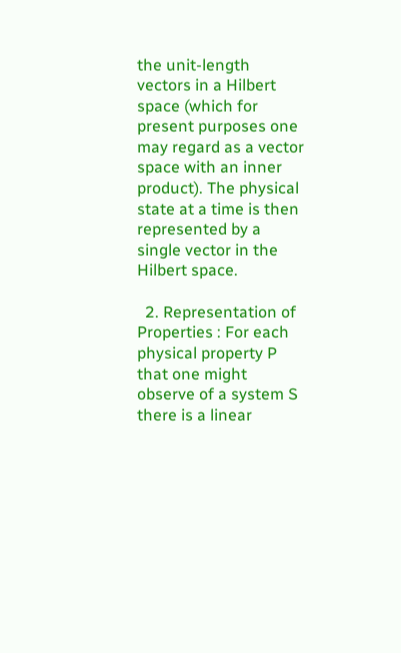the unit-length vectors in a Hilbert space (which for present purposes one may regard as a vector space with an inner product). The physical state at a time is then represented by a single vector in the Hilbert space.

  2. Representation of Properties : For each physical property P that one might observe of a system S there is a linear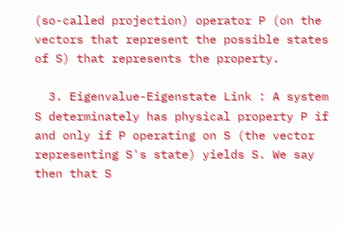(so-called projection) operator P (on the vectors that represent the possible states of S) that represents the property.

  3. Eigenvalue-Eigenstate Link : A system S determinately has physical property P if and only if P operating on S (the vector representing S's state) yields S. We say then that S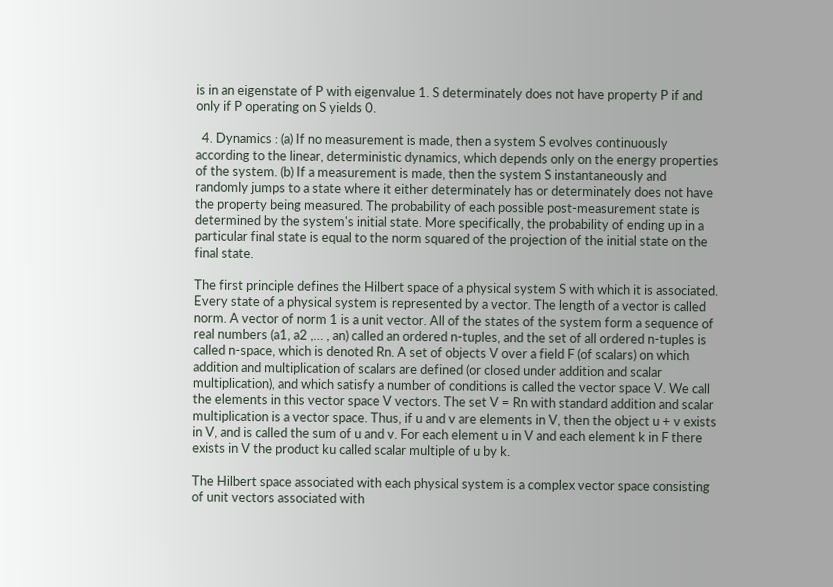is in an eigenstate of P with eigenvalue 1. S determinately does not have property P if and only if P operating on S yields 0.

  4. Dynamics : (a) If no measurement is made, then a system S evolves continuously according to the linear, deterministic dynamics, which depends only on the energy properties of the system. (b) If a measurement is made, then the system S instantaneously and randomly jumps to a state where it either determinately has or determinately does not have the property being measured. The probability of each possible post-measurement state is determined by the system's initial state. More specifically, the probability of ending up in a particular final state is equal to the norm squared of the projection of the initial state on the final state.

The first principle defines the Hilbert space of a physical system S with which it is associated. Every state of a physical system is represented by a vector. The length of a vector is called norm. A vector of norm 1 is a unit vector. All of the states of the system form a sequence of real numbers (a1, a2 ,… , an) called an ordered n-tuples, and the set of all ordered n-tuples is called n-space, which is denoted Rn. A set of objects V over a field F (of scalars) on which addition and multiplication of scalars are defined (or closed under addition and scalar multiplication), and which satisfy a number of conditions is called the vector space V. We call the elements in this vector space V vectors. The set V = Rn with standard addition and scalar multiplication is a vector space. Thus, if u and v are elements in V, then the object u + v exists in V, and is called the sum of u and v. For each element u in V and each element k in F there exists in V the product ku called scalar multiple of u by k.

The Hilbert space associated with each physical system is a complex vector space consisting of unit vectors associated with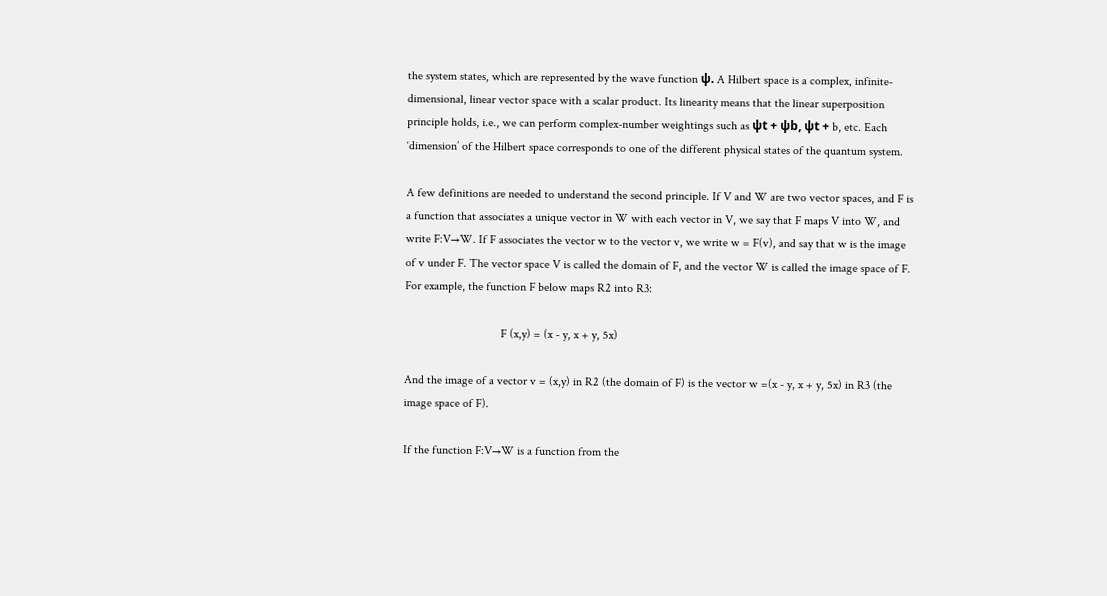the system states, which are represented by the wave function ψ. A Hilbert space is a complex, infinite-dimensional, linear vector space with a scalar product. Its linearity means that the linear superposition principle holds, i.e., we can perform complex-number weightings such as ψt + ψb, ψt + b, etc. Each ‘dimension’ of the Hilbert space corresponds to one of the different physical states of the quantum system.

A few definitions are needed to understand the second principle. If V and W are two vector spaces, and F is a function that associates a unique vector in W with each vector in V, we say that F maps V into W, and write F:V→W. If F associates the vector w to the vector v, we write w = F(v), and say that w is the image of v under F. The vector space V is called the domain of F, and the vector W is called the image space of F. For example, the function F below maps R2 into R3:

                                F (x,y) = (x - y, x + y, 5x)

And the image of a vector v = (x,y) in R2 (the domain of F) is the vector w =(x - y, x + y, 5x) in R3 (the image space of F).

If the function F:V→W is a function from the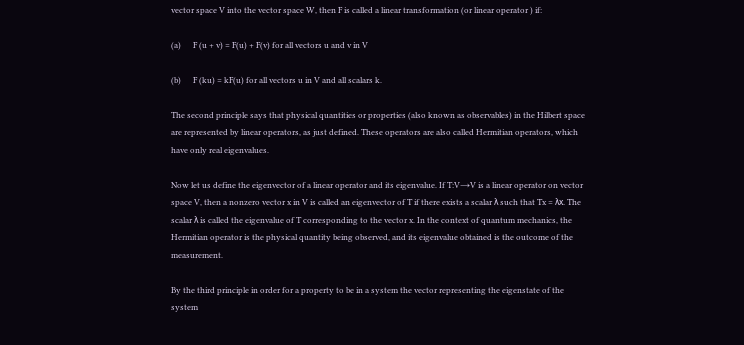vector space V into the vector space W, then F is called a linear transformation (or linear operator ) if:

(a)      F (u + v) = F(u) + F(v) for all vectors u and v in V

(b)      F (ku) = kF(u) for all vectors u in V and all scalars k.

The second principle says that physical quantities or properties (also known as observables) in the Hilbert space are represented by linear operators, as just defined. These operators are also called Hermitian operators, which have only real eigenvalues.

Now let us define the eigenvector of a linear operator and its eigenvalue. If T:V→V is a linear operator on vector space V, then a nonzero vector x in V is called an eigenvector of T if there exists a scalar λ such that Tx = λx. The scalar λ is called the eigenvalue of T corresponding to the vector x. In the context of quantum mechanics, the Hermitian operator is the physical quantity being observed, and its eigenvalue obtained is the outcome of the measurement.

By the third principle in order for a property to be in a system the vector representing the eigenstate of the system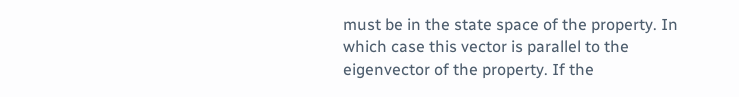must be in the state space of the property. In which case this vector is parallel to the eigenvector of the property. If the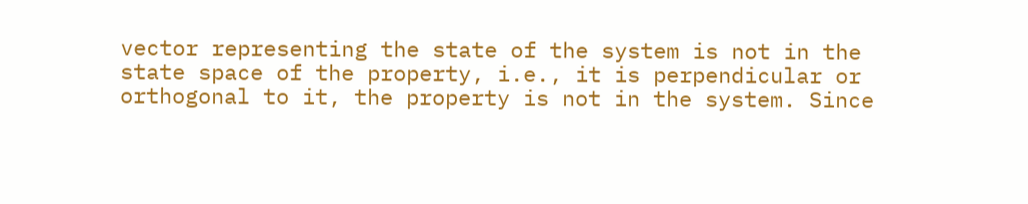vector representing the state of the system is not in the state space of the property, i.e., it is perpendicular or orthogonal to it, the property is not in the system. Since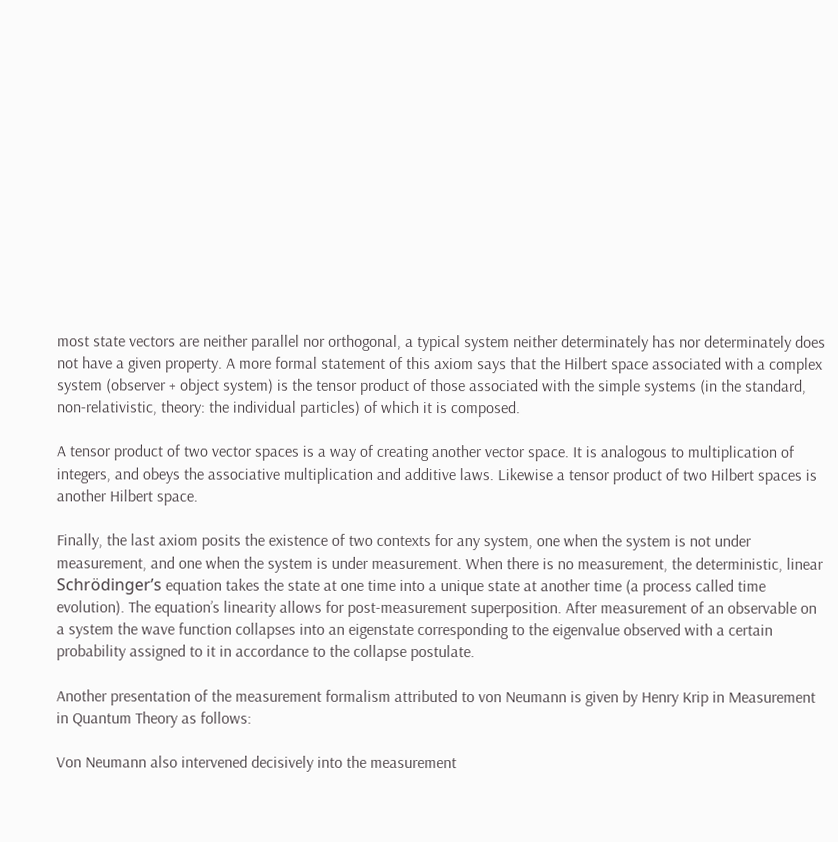most state vectors are neither parallel nor orthogonal, a typical system neither determinately has nor determinately does not have a given property. A more formal statement of this axiom says that the Hilbert space associated with a complex system (observer + object system) is the tensor product of those associated with the simple systems (in the standard, non-relativistic, theory: the individual particles) of which it is composed.

A tensor product of two vector spaces is a way of creating another vector space. It is analogous to multiplication of integers, and obeys the associative multiplication and additive laws. Likewise a tensor product of two Hilbert spaces is another Hilbert space.

Finally, the last axiom posits the existence of two contexts for any system, one when the system is not under measurement, and one when the system is under measurement. When there is no measurement, the deterministic, linear Schrödinger’s equation takes the state at one time into a unique state at another time (a process called time evolution). The equation’s linearity allows for post-measurement superposition. After measurement of an observable on a system the wave function collapses into an eigenstate corresponding to the eigenvalue observed with a certain probability assigned to it in accordance to the collapse postulate.

Another presentation of the measurement formalism attributed to von Neumann is given by Henry Krip in Measurement in Quantum Theory as follows:

Von Neumann also intervened decisively into the measurement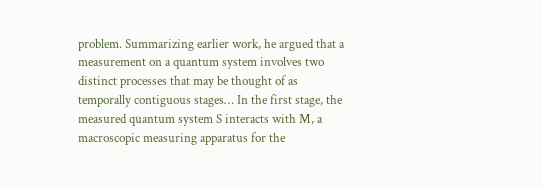problem. Summarizing earlier work, he argued that a measurement on a quantum system involves two distinct processes that may be thought of as temporally contiguous stages… In the first stage, the measured quantum system S interacts with M, a macroscopic measuring apparatus for the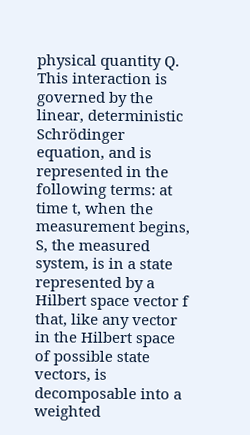physical quantity Q. This interaction is governed by the linear, deterministic Schrödinger equation, and is represented in the following terms: at time t, when the measurement begins, S, the measured system, is in a state represented by a Hilbert space vector f that, like any vector in the Hilbert space of possible state vectors, is decomposable into a weighted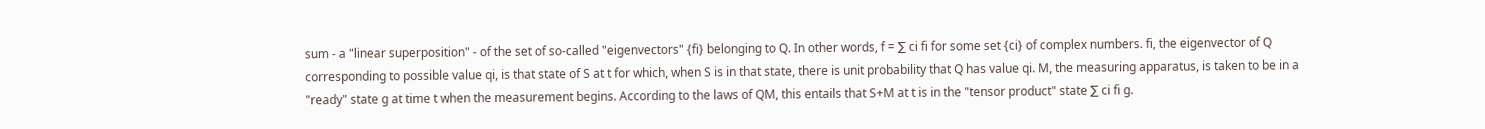sum - a "linear superposition" - of the set of so-called "eigenvectors" {fi} belonging to Q. In other words, f = ∑ ci fi for some set {ci} of complex numbers. fi, the eigenvector of Q corresponding to possible value qi, is that state of S at t for which, when S is in that state, there is unit probability that Q has value qi. M, the measuring apparatus, is taken to be in a "ready" state g at time t when the measurement begins. According to the laws of QM, this entails that S+M at t is in the "tensor product" state ∑ ci fi g.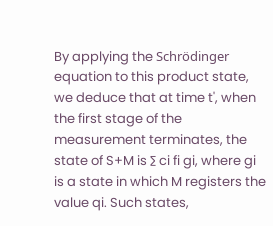By applying the Schrödinger equation to this product state, we deduce that at time t', when the first stage of the measurement terminates, the state of S+M is ∑ ci fi gi, where gi is a state in which M registers the value qi. Such states,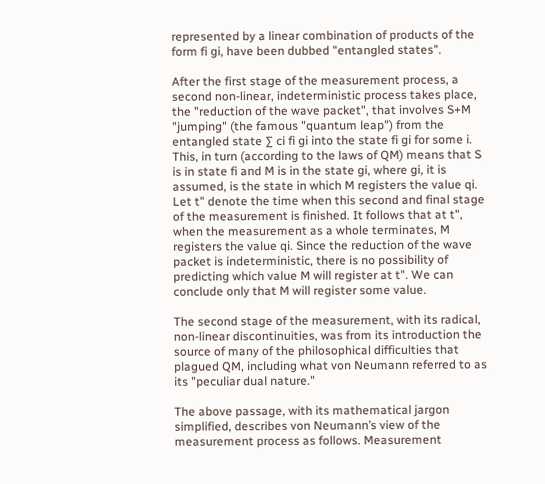represented by a linear combination of products of the form fi gi, have been dubbed "entangled states".

After the first stage of the measurement process, a second non-linear, indeterministic process takes place, the "reduction of the wave packet", that involves S+M "jumping" (the famous "quantum leap") from the entangled state ∑ ci fi gi into the state fi gi for some i. This, in turn (according to the laws of QM) means that S is in state fi and M is in the state gi, where gi, it is assumed, is the state in which M registers the value qi. Let t" denote the time when this second and final stage of the measurement is finished. It follows that at t", when the measurement as a whole terminates, M registers the value qi. Since the reduction of the wave packet is indeterministic, there is no possibility of predicting which value M will register at t". We can conclude only that M will register some value.

The second stage of the measurement, with its radical, non-linear discontinuities, was from its introduction the source of many of the philosophical difficulties that plagued QM, including what von Neumann referred to as its "peculiar dual nature."

The above passage, with its mathematical jargon simplified, describes von Neumann’s view of the measurement process as follows. Measurement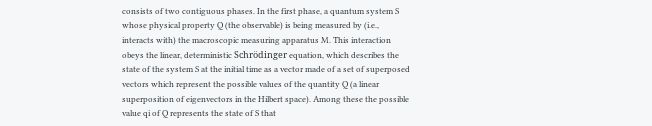consists of two contiguous phases. In the first phase, a quantum system S whose physical property Q (the observable) is being measured by (i.e., interacts with) the macroscopic measuring apparatus M. This interaction obeys the linear, deterministic Schrödinger equation, which describes the state of the system S at the initial time as a vector made of a set of superposed vectors which represent the possible values of the quantity Q (a linear superposition of eigenvectors in the Hilbert space). Among these the possible value qi of Q represents the state of S that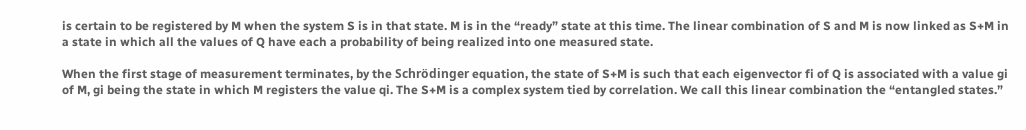is certain to be registered by M when the system S is in that state. M is in the “ready” state at this time. The linear combination of S and M is now linked as S+M in a state in which all the values of Q have each a probability of being realized into one measured state.

When the first stage of measurement terminates, by the Schrödinger equation, the state of S+M is such that each eigenvector fi of Q is associated with a value gi of M, gi being the state in which M registers the value qi. The S+M is a complex system tied by correlation. We call this linear combination the “entangled states.”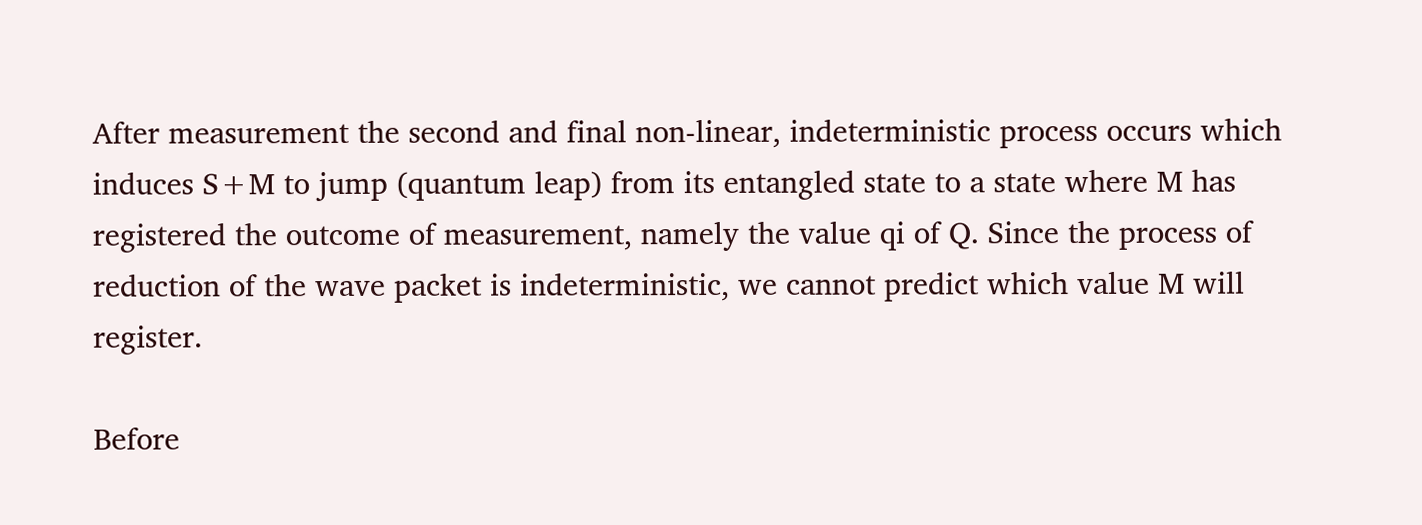After measurement the second and final non-linear, indeterministic process occurs which induces S+M to jump (quantum leap) from its entangled state to a state where M has registered the outcome of measurement, namely the value qi of Q. Since the process of reduction of the wave packet is indeterministic, we cannot predict which value M will register.

Before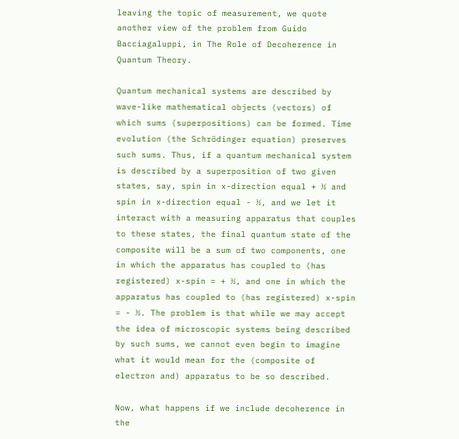leaving the topic of measurement, we quote another view of the problem from Guido Bacciagaluppi, in The Role of Decoherence in Quantum Theory.

Quantum mechanical systems are described by wave-like mathematical objects (vectors) of which sums (superpositions) can be formed. Time evolution (the Schrödinger equation) preserves such sums. Thus, if a quantum mechanical system is described by a superposition of two given states, say, spin in x-direction equal + ½ and spin in x-direction equal - ½, and we let it interact with a measuring apparatus that couples to these states, the final quantum state of the composite will be a sum of two components, one in which the apparatus has coupled to (has registered) x-spin = + ½, and one in which the apparatus has coupled to (has registered) x-spin = - ½. The problem is that while we may accept the idea of microscopic systems being described by such sums, we cannot even begin to imagine what it would mean for the (composite of electron and) apparatus to be so described.

Now, what happens if we include decoherence in the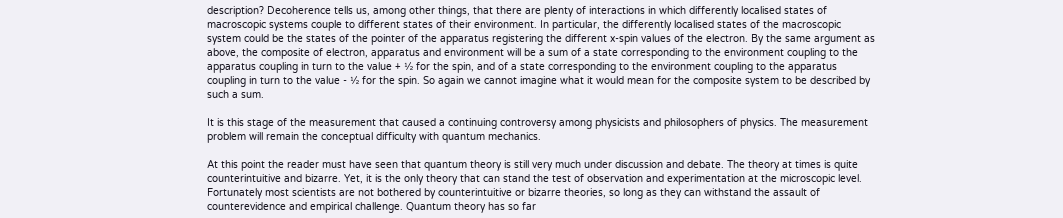description? Decoherence tells us, among other things, that there are plenty of interactions in which differently localised states of macroscopic systems couple to different states of their environment. In particular, the differently localised states of the macroscopic system could be the states of the pointer of the apparatus registering the different x-spin values of the electron. By the same argument as above, the composite of electron, apparatus and environment will be a sum of a state corresponding to the environment coupling to the apparatus coupling in turn to the value + ½ for the spin, and of a state corresponding to the environment coupling to the apparatus coupling in turn to the value - ½ for the spin. So again we cannot imagine what it would mean for the composite system to be described by such a sum.

It is this stage of the measurement that caused a continuing controversy among physicists and philosophers of physics. The measurement problem will remain the conceptual difficulty with quantum mechanics.

At this point the reader must have seen that quantum theory is still very much under discussion and debate. The theory at times is quite counterintuitive and bizarre. Yet, it is the only theory that can stand the test of observation and experimentation at the microscopic level. Fortunately most scientists are not bothered by counterintuitive or bizarre theories, so long as they can withstand the assault of counterevidence and empirical challenge. Quantum theory has so far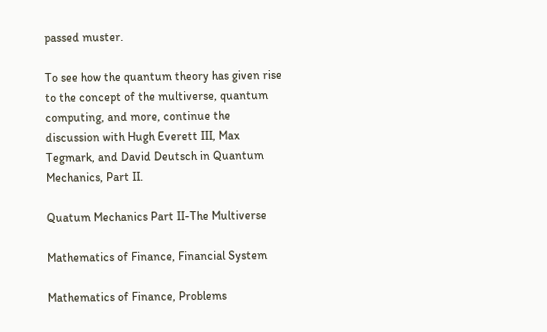passed muster.

To see how the quantum theory has given rise to the concept of the multiverse, quantum computing, and more, continue the discussion with Hugh Everett III, Max Tegmark, and David Deutsch in Quantum Mechanics, Part II.

Quatum Mechanics Part II-The Multiverse

Mathematics of Finance, Financial System

Mathematics of Finance, Problems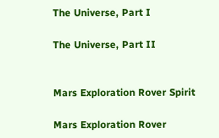The Universe, Part I

The Universe, Part II


Mars Exploration Rover Spirit

Mars Exploration Rover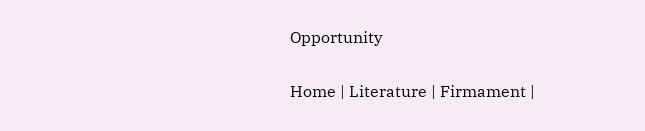Opportunity

Home | Literature | Firmament |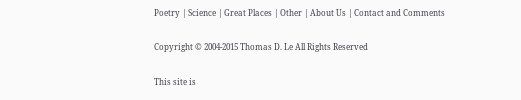Poetry | Science | Great Places | Other | About Us | Contact and Comments

Copyright © 2004-2015 Thomas D. Le All Rights Reserved

This site is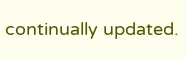continually updated.